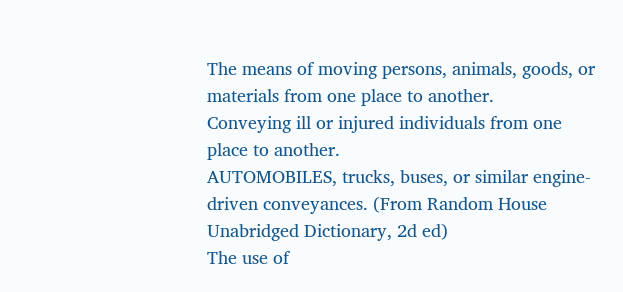The means of moving persons, animals, goods, or materials from one place to another.
Conveying ill or injured individuals from one place to another.
AUTOMOBILES, trucks, buses, or similar engine-driven conveyances. (From Random House Unabridged Dictionary, 2d ed)
The use of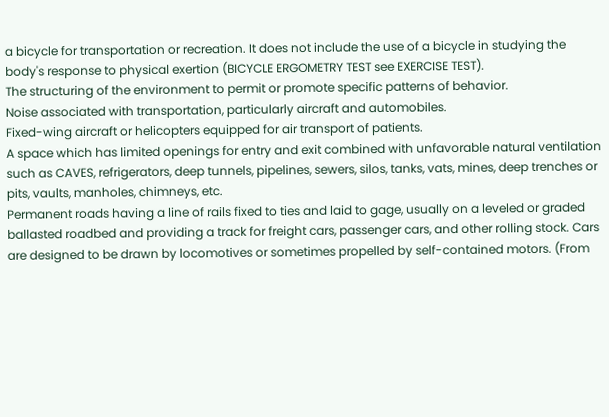a bicycle for transportation or recreation. It does not include the use of a bicycle in studying the body's response to physical exertion (BICYCLE ERGOMETRY TEST see EXERCISE TEST).
The structuring of the environment to permit or promote specific patterns of behavior.
Noise associated with transportation, particularly aircraft and automobiles.
Fixed-wing aircraft or helicopters equipped for air transport of patients.
A space which has limited openings for entry and exit combined with unfavorable natural ventilation such as CAVES, refrigerators, deep tunnels, pipelines, sewers, silos, tanks, vats, mines, deep trenches or pits, vaults, manholes, chimneys, etc.
Permanent roads having a line of rails fixed to ties and laid to gage, usually on a leveled or graded ballasted roadbed and providing a track for freight cars, passenger cars, and other rolling stock. Cars are designed to be drawn by locomotives or sometimes propelled by self-contained motors. (From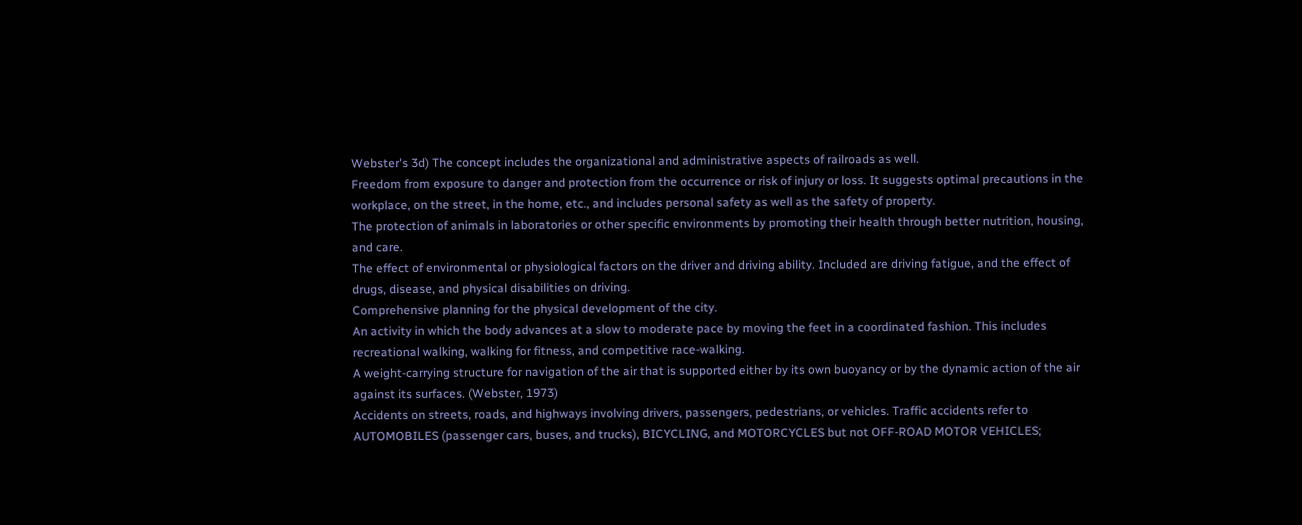Webster's 3d) The concept includes the organizational and administrative aspects of railroads as well.
Freedom from exposure to danger and protection from the occurrence or risk of injury or loss. It suggests optimal precautions in the workplace, on the street, in the home, etc., and includes personal safety as well as the safety of property.
The protection of animals in laboratories or other specific environments by promoting their health through better nutrition, housing, and care.
The effect of environmental or physiological factors on the driver and driving ability. Included are driving fatigue, and the effect of drugs, disease, and physical disabilities on driving.
Comprehensive planning for the physical development of the city.
An activity in which the body advances at a slow to moderate pace by moving the feet in a coordinated fashion. This includes recreational walking, walking for fitness, and competitive race-walking.
A weight-carrying structure for navigation of the air that is supported either by its own buoyancy or by the dynamic action of the air against its surfaces. (Webster, 1973)
Accidents on streets, roads, and highways involving drivers, passengers, pedestrians, or vehicles. Traffic accidents refer to AUTOMOBILES (passenger cars, buses, and trucks), BICYCLING, and MOTORCYCLES but not OFF-ROAD MOTOR VEHICLES;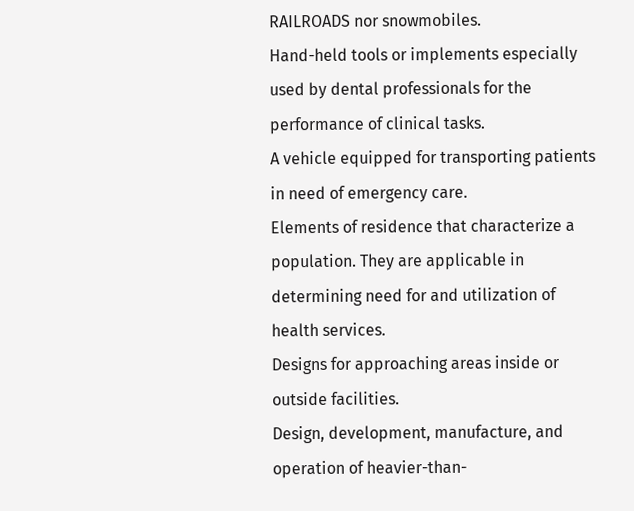RAILROADS nor snowmobiles.
Hand-held tools or implements especially used by dental professionals for the performance of clinical tasks.
A vehicle equipped for transporting patients in need of emergency care.
Elements of residence that characterize a population. They are applicable in determining need for and utilization of health services.
Designs for approaching areas inside or outside facilities.
Design, development, manufacture, and operation of heavier-than-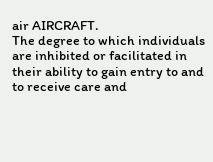air AIRCRAFT.
The degree to which individuals are inhibited or facilitated in their ability to gain entry to and to receive care and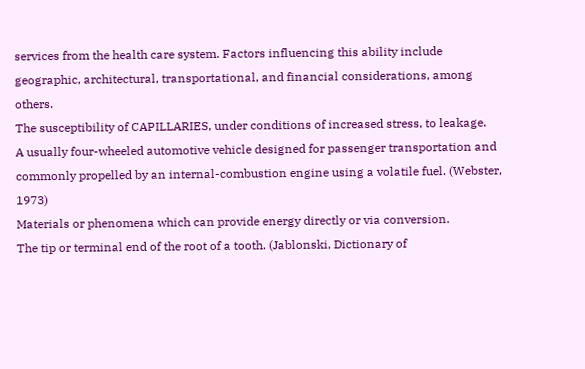services from the health care system. Factors influencing this ability include geographic, architectural, transportational, and financial considerations, among others.
The susceptibility of CAPILLARIES, under conditions of increased stress, to leakage.
A usually four-wheeled automotive vehicle designed for passenger transportation and commonly propelled by an internal-combustion engine using a volatile fuel. (Webster, 1973)
Materials or phenomena which can provide energy directly or via conversion.
The tip or terminal end of the root of a tooth. (Jablonski, Dictionary of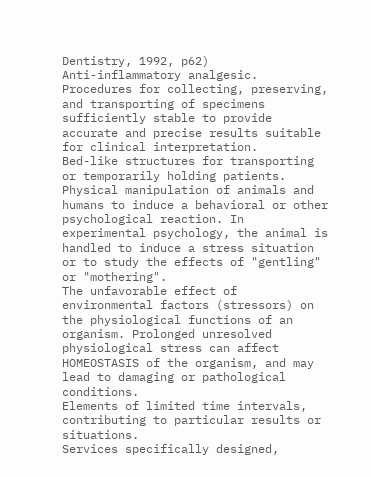Dentistry, 1992, p62)
Anti-inflammatory analgesic.
Procedures for collecting, preserving, and transporting of specimens sufficiently stable to provide accurate and precise results suitable for clinical interpretation.
Bed-like structures for transporting or temporarily holding patients.
Physical manipulation of animals and humans to induce a behavioral or other psychological reaction. In experimental psychology, the animal is handled to induce a stress situation or to study the effects of "gentling" or "mothering".
The unfavorable effect of environmental factors (stressors) on the physiological functions of an organism. Prolonged unresolved physiological stress can affect HOMEOSTASIS of the organism, and may lead to damaging or pathological conditions.
Elements of limited time intervals, contributing to particular results or situations.
Services specifically designed,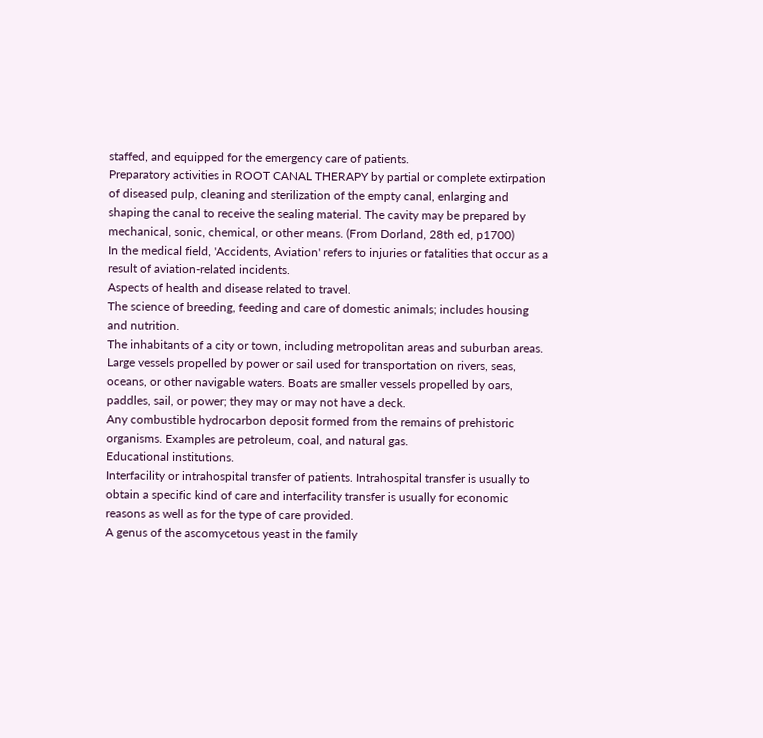staffed, and equipped for the emergency care of patients.
Preparatory activities in ROOT CANAL THERAPY by partial or complete extirpation of diseased pulp, cleaning and sterilization of the empty canal, enlarging and shaping the canal to receive the sealing material. The cavity may be prepared by mechanical, sonic, chemical, or other means. (From Dorland, 28th ed, p1700)
In the medical field, 'Accidents, Aviation' refers to injuries or fatalities that occur as a result of aviation-related incidents.
Aspects of health and disease related to travel.
The science of breeding, feeding and care of domestic animals; includes housing and nutrition.
The inhabitants of a city or town, including metropolitan areas and suburban areas.
Large vessels propelled by power or sail used for transportation on rivers, seas, oceans, or other navigable waters. Boats are smaller vessels propelled by oars, paddles, sail, or power; they may or may not have a deck.
Any combustible hydrocarbon deposit formed from the remains of prehistoric organisms. Examples are petroleum, coal, and natural gas.
Educational institutions.
Interfacility or intrahospital transfer of patients. Intrahospital transfer is usually to obtain a specific kind of care and interfacility transfer is usually for economic reasons as well as for the type of care provided.
A genus of the ascomycetous yeast in the family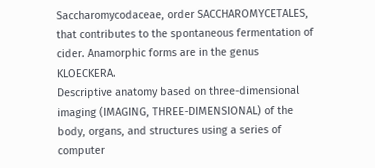Saccharomycodaceae, order SACCHAROMYCETALES, that contributes to the spontaneous fermentation of cider. Anamorphic forms are in the genus KLOECKERA.
Descriptive anatomy based on three-dimensional imaging (IMAGING, THREE-DIMENSIONAL) of the body, organs, and structures using a series of computer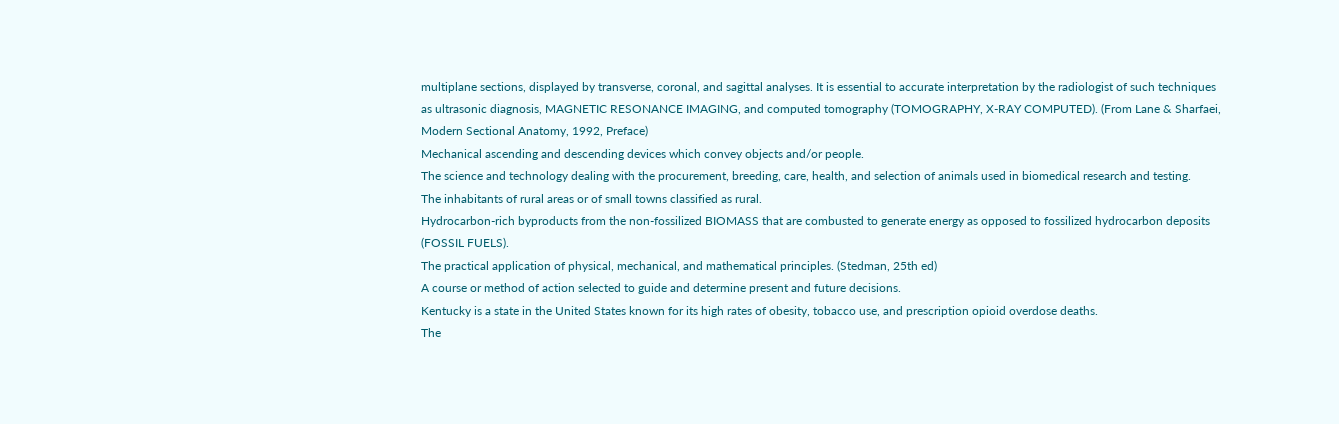multiplane sections, displayed by transverse, coronal, and sagittal analyses. It is essential to accurate interpretation by the radiologist of such techniques as ultrasonic diagnosis, MAGNETIC RESONANCE IMAGING, and computed tomography (TOMOGRAPHY, X-RAY COMPUTED). (From Lane & Sharfaei, Modern Sectional Anatomy, 1992, Preface)
Mechanical ascending and descending devices which convey objects and/or people.
The science and technology dealing with the procurement, breeding, care, health, and selection of animals used in biomedical research and testing.
The inhabitants of rural areas or of small towns classified as rural.
Hydrocarbon-rich byproducts from the non-fossilized BIOMASS that are combusted to generate energy as opposed to fossilized hydrocarbon deposits (FOSSIL FUELS).
The practical application of physical, mechanical, and mathematical principles. (Stedman, 25th ed)
A course or method of action selected to guide and determine present and future decisions.
Kentucky is a state in the United States known for its high rates of obesity, tobacco use, and prescription opioid overdose deaths.
The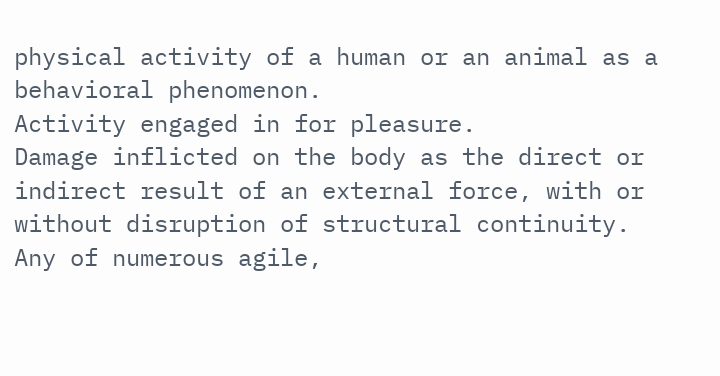physical activity of a human or an animal as a behavioral phenomenon.
Activity engaged in for pleasure.
Damage inflicted on the body as the direct or indirect result of an external force, with or without disruption of structural continuity.
Any of numerous agile,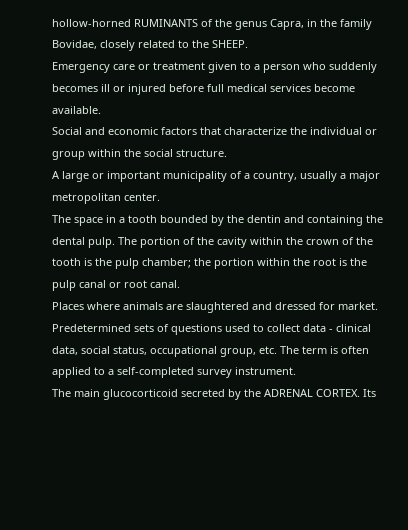hollow-horned RUMINANTS of the genus Capra, in the family Bovidae, closely related to the SHEEP.
Emergency care or treatment given to a person who suddenly becomes ill or injured before full medical services become available.
Social and economic factors that characterize the individual or group within the social structure.
A large or important municipality of a country, usually a major metropolitan center.
The space in a tooth bounded by the dentin and containing the dental pulp. The portion of the cavity within the crown of the tooth is the pulp chamber; the portion within the root is the pulp canal or root canal.
Places where animals are slaughtered and dressed for market.
Predetermined sets of questions used to collect data - clinical data, social status, occupational group, etc. The term is often applied to a self-completed survey instrument.
The main glucocorticoid secreted by the ADRENAL CORTEX. Its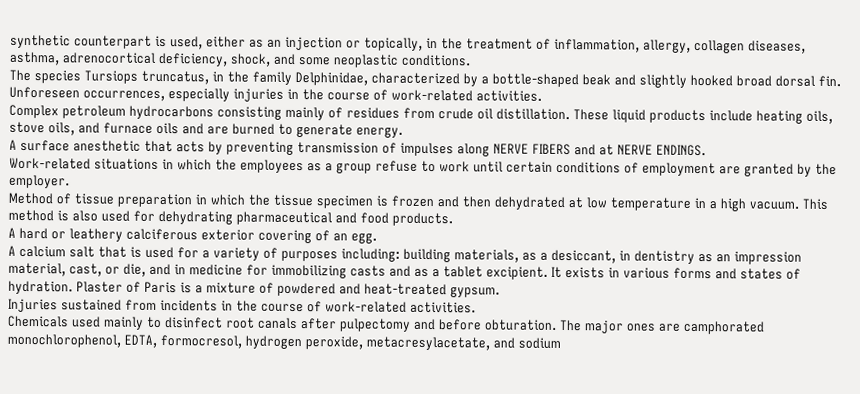synthetic counterpart is used, either as an injection or topically, in the treatment of inflammation, allergy, collagen diseases, asthma, adrenocortical deficiency, shock, and some neoplastic conditions.
The species Tursiops truncatus, in the family Delphinidae, characterized by a bottle-shaped beak and slightly hooked broad dorsal fin.
Unforeseen occurrences, especially injuries in the course of work-related activities.
Complex petroleum hydrocarbons consisting mainly of residues from crude oil distillation. These liquid products include heating oils, stove oils, and furnace oils and are burned to generate energy.
A surface anesthetic that acts by preventing transmission of impulses along NERVE FIBERS and at NERVE ENDINGS.
Work-related situations in which the employees as a group refuse to work until certain conditions of employment are granted by the employer.
Method of tissue preparation in which the tissue specimen is frozen and then dehydrated at low temperature in a high vacuum. This method is also used for dehydrating pharmaceutical and food products.
A hard or leathery calciferous exterior covering of an egg.
A calcium salt that is used for a variety of purposes including: building materials, as a desiccant, in dentistry as an impression material, cast, or die, and in medicine for immobilizing casts and as a tablet excipient. It exists in various forms and states of hydration. Plaster of Paris is a mixture of powdered and heat-treated gypsum.
Injuries sustained from incidents in the course of work-related activities.
Chemicals used mainly to disinfect root canals after pulpectomy and before obturation. The major ones are camphorated monochlorophenol, EDTA, formocresol, hydrogen peroxide, metacresylacetate, and sodium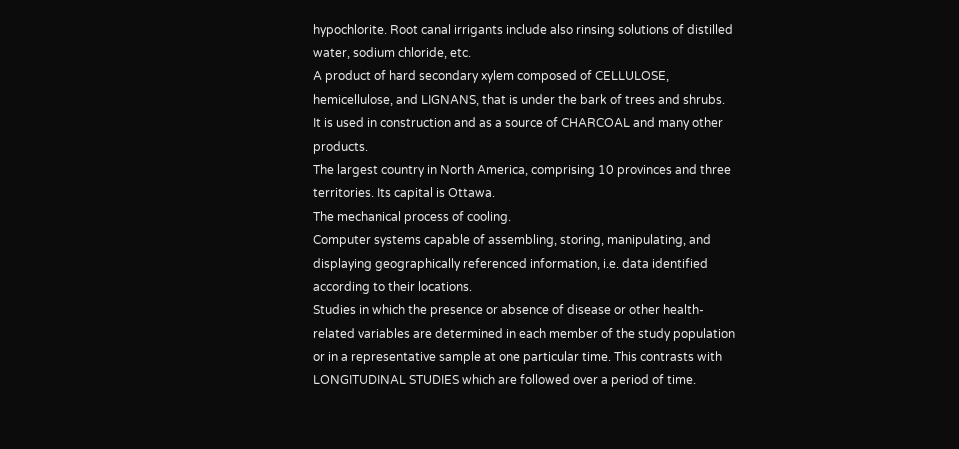hypochlorite. Root canal irrigants include also rinsing solutions of distilled water, sodium chloride, etc.
A product of hard secondary xylem composed of CELLULOSE, hemicellulose, and LIGNANS, that is under the bark of trees and shrubs. It is used in construction and as a source of CHARCOAL and many other products.
The largest country in North America, comprising 10 provinces and three territories. Its capital is Ottawa.
The mechanical process of cooling.
Computer systems capable of assembling, storing, manipulating, and displaying geographically referenced information, i.e. data identified according to their locations.
Studies in which the presence or absence of disease or other health-related variables are determined in each member of the study population or in a representative sample at one particular time. This contrasts with LONGITUDINAL STUDIES which are followed over a period of time.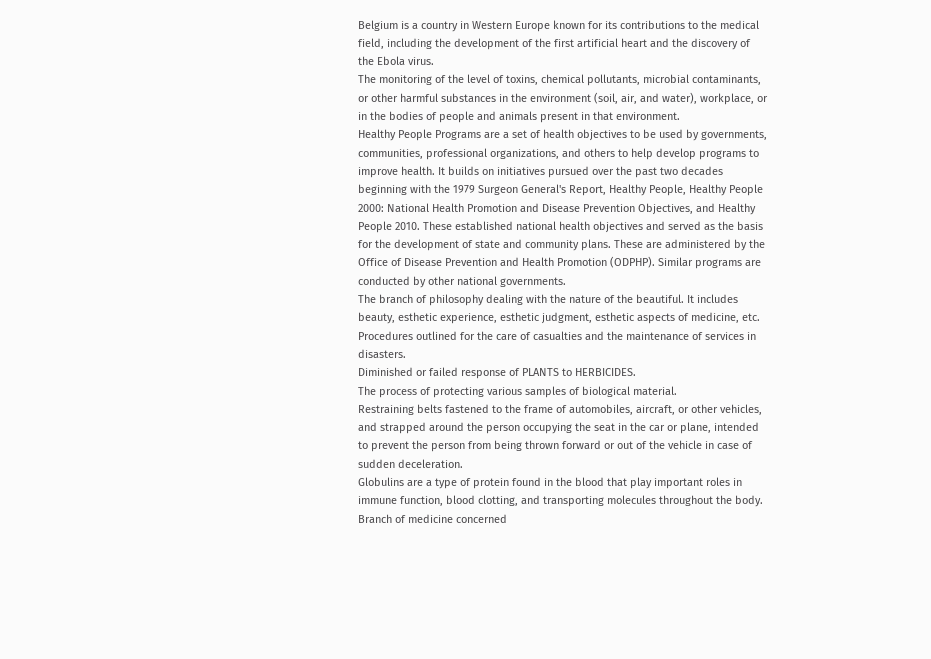Belgium is a country in Western Europe known for its contributions to the medical field, including the development of the first artificial heart and the discovery of the Ebola virus.
The monitoring of the level of toxins, chemical pollutants, microbial contaminants, or other harmful substances in the environment (soil, air, and water), workplace, or in the bodies of people and animals present in that environment.
Healthy People Programs are a set of health objectives to be used by governments, communities, professional organizations, and others to help develop programs to improve health. It builds on initiatives pursued over the past two decades beginning with the 1979 Surgeon General's Report, Healthy People, Healthy People 2000: National Health Promotion and Disease Prevention Objectives, and Healthy People 2010. These established national health objectives and served as the basis for the development of state and community plans. These are administered by the Office of Disease Prevention and Health Promotion (ODPHP). Similar programs are conducted by other national governments.
The branch of philosophy dealing with the nature of the beautiful. It includes beauty, esthetic experience, esthetic judgment, esthetic aspects of medicine, etc.
Procedures outlined for the care of casualties and the maintenance of services in disasters.
Diminished or failed response of PLANTS to HERBICIDES.
The process of protecting various samples of biological material.
Restraining belts fastened to the frame of automobiles, aircraft, or other vehicles, and strapped around the person occupying the seat in the car or plane, intended to prevent the person from being thrown forward or out of the vehicle in case of sudden deceleration.
Globulins are a type of protein found in the blood that play important roles in immune function, blood clotting, and transporting molecules throughout the body.
Branch of medicine concerned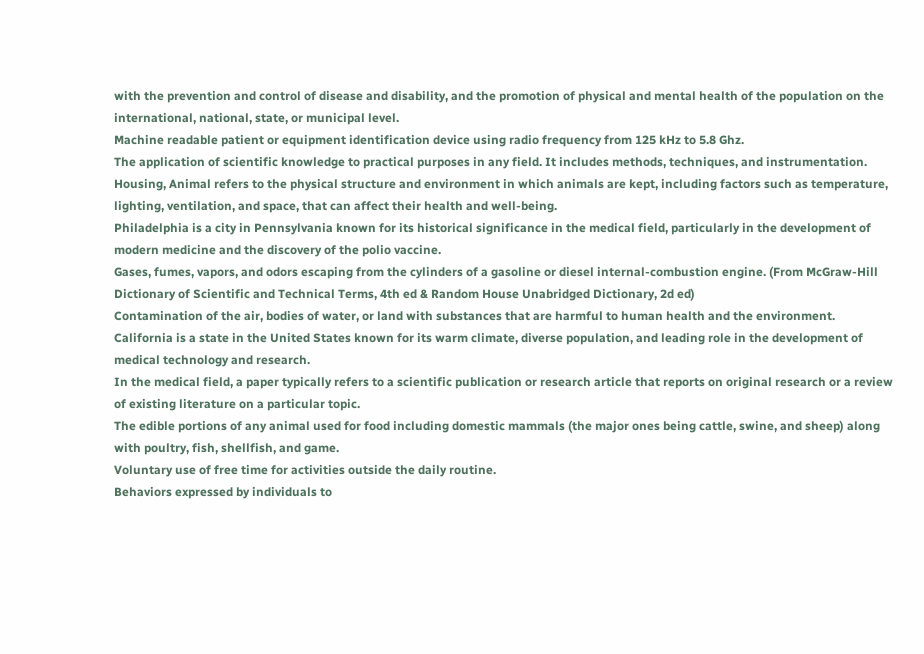with the prevention and control of disease and disability, and the promotion of physical and mental health of the population on the international, national, state, or municipal level.
Machine readable patient or equipment identification device using radio frequency from 125 kHz to 5.8 Ghz.
The application of scientific knowledge to practical purposes in any field. It includes methods, techniques, and instrumentation.
Housing, Animal refers to the physical structure and environment in which animals are kept, including factors such as temperature, lighting, ventilation, and space, that can affect their health and well-being.
Philadelphia is a city in Pennsylvania known for its historical significance in the medical field, particularly in the development of modern medicine and the discovery of the polio vaccine.
Gases, fumes, vapors, and odors escaping from the cylinders of a gasoline or diesel internal-combustion engine. (From McGraw-Hill Dictionary of Scientific and Technical Terms, 4th ed & Random House Unabridged Dictionary, 2d ed)
Contamination of the air, bodies of water, or land with substances that are harmful to human health and the environment.
California is a state in the United States known for its warm climate, diverse population, and leading role in the development of medical technology and research.
In the medical field, a paper typically refers to a scientific publication or research article that reports on original research or a review of existing literature on a particular topic.
The edible portions of any animal used for food including domestic mammals (the major ones being cattle, swine, and sheep) along with poultry, fish, shellfish, and game.
Voluntary use of free time for activities outside the daily routine.
Behaviors expressed by individuals to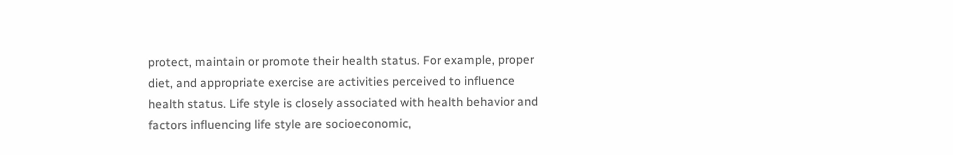protect, maintain or promote their health status. For example, proper diet, and appropriate exercise are activities perceived to influence health status. Life style is closely associated with health behavior and factors influencing life style are socioeconomic,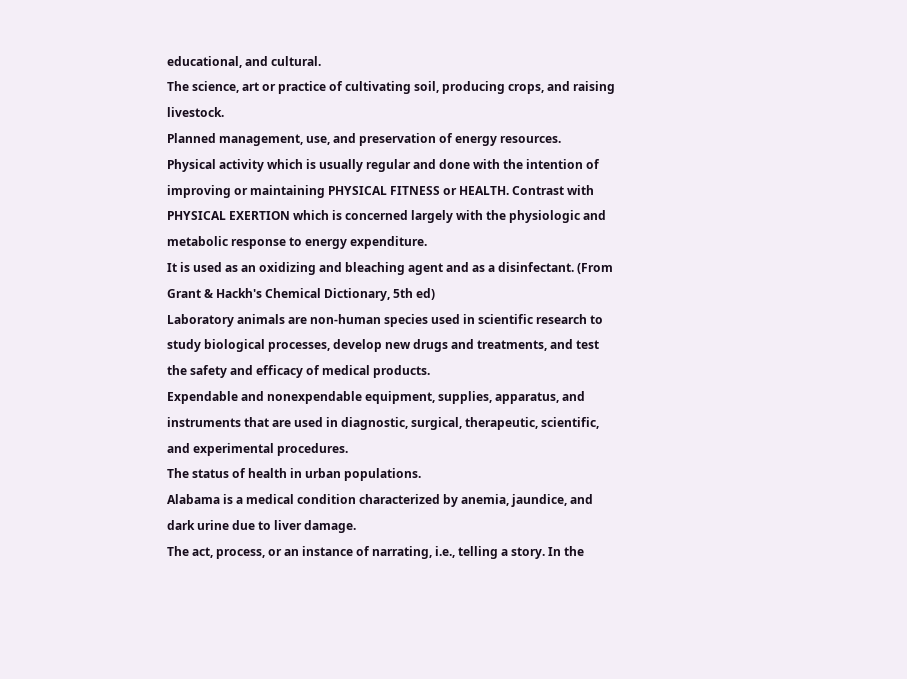educational, and cultural.
The science, art or practice of cultivating soil, producing crops, and raising livestock.
Planned management, use, and preservation of energy resources.
Physical activity which is usually regular and done with the intention of improving or maintaining PHYSICAL FITNESS or HEALTH. Contrast with PHYSICAL EXERTION which is concerned largely with the physiologic and metabolic response to energy expenditure.
It is used as an oxidizing and bleaching agent and as a disinfectant. (From Grant & Hackh's Chemical Dictionary, 5th ed)
Laboratory animals are non-human species used in scientific research to study biological processes, develop new drugs and treatments, and test the safety and efficacy of medical products.
Expendable and nonexpendable equipment, supplies, apparatus, and instruments that are used in diagnostic, surgical, therapeutic, scientific, and experimental procedures.
The status of health in urban populations.
Alabama is a medical condition characterized by anemia, jaundice, and dark urine due to liver damage.
The act, process, or an instance of narrating, i.e., telling a story. In the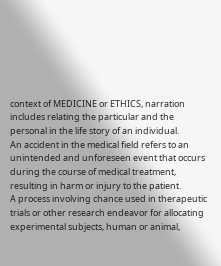context of MEDICINE or ETHICS, narration includes relating the particular and the personal in the life story of an individual.
An accident in the medical field refers to an unintended and unforeseen event that occurs during the course of medical treatment, resulting in harm or injury to the patient.
A process involving chance used in therapeutic trials or other research endeavor for allocating experimental subjects, human or animal,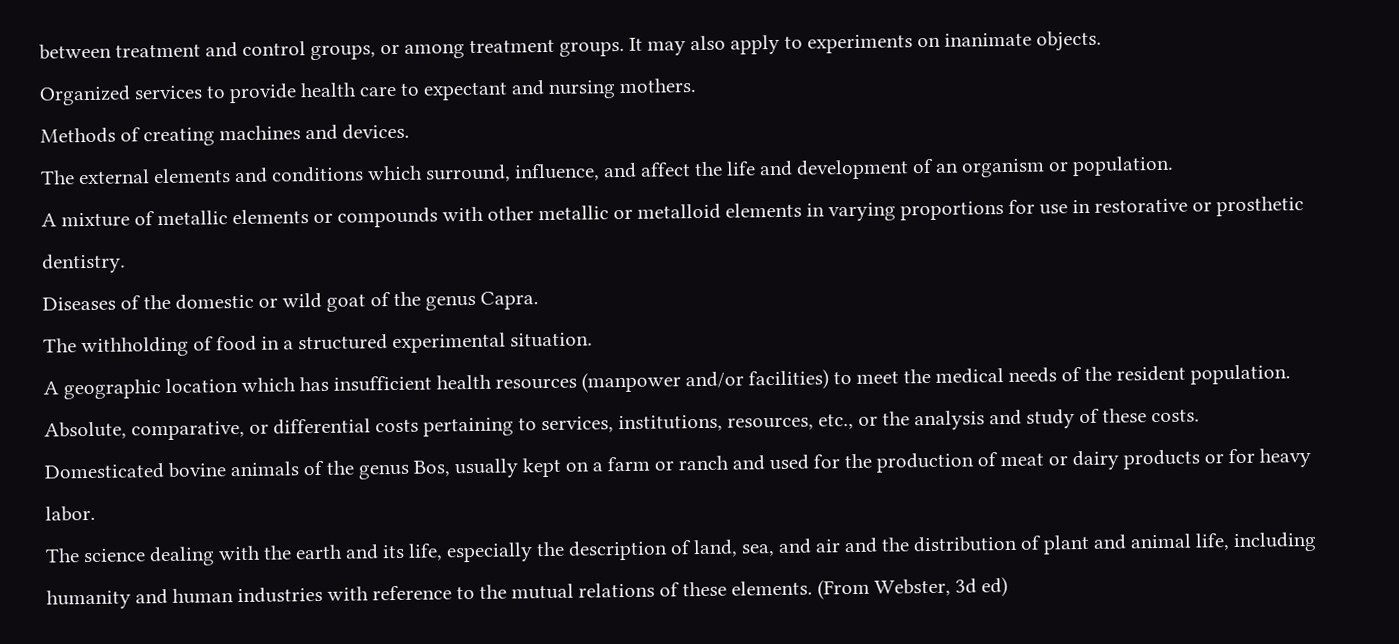between treatment and control groups, or among treatment groups. It may also apply to experiments on inanimate objects.
Organized services to provide health care to expectant and nursing mothers.
Methods of creating machines and devices.
The external elements and conditions which surround, influence, and affect the life and development of an organism or population.
A mixture of metallic elements or compounds with other metallic or metalloid elements in varying proportions for use in restorative or prosthetic dentistry.
Diseases of the domestic or wild goat of the genus Capra.
The withholding of food in a structured experimental situation.
A geographic location which has insufficient health resources (manpower and/or facilities) to meet the medical needs of the resident population.
Absolute, comparative, or differential costs pertaining to services, institutions, resources, etc., or the analysis and study of these costs.
Domesticated bovine animals of the genus Bos, usually kept on a farm or ranch and used for the production of meat or dairy products or for heavy labor.
The science dealing with the earth and its life, especially the description of land, sea, and air and the distribution of plant and animal life, including humanity and human industries with reference to the mutual relations of these elements. (From Webster, 3d ed)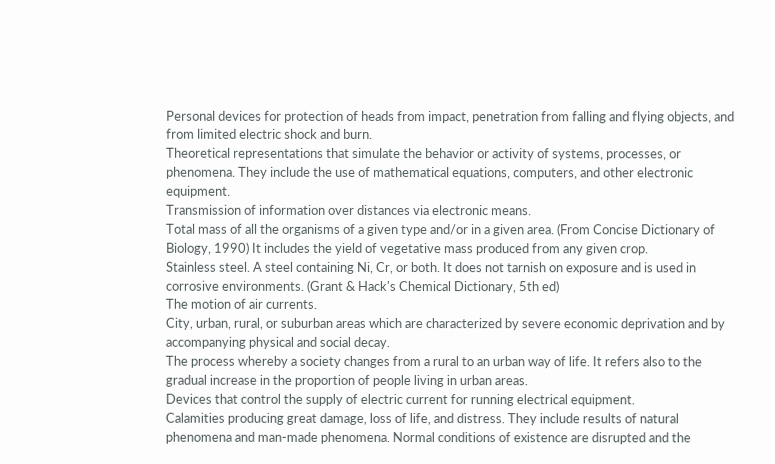Personal devices for protection of heads from impact, penetration from falling and flying objects, and from limited electric shock and burn.
Theoretical representations that simulate the behavior or activity of systems, processes, or phenomena. They include the use of mathematical equations, computers, and other electronic equipment.
Transmission of information over distances via electronic means.
Total mass of all the organisms of a given type and/or in a given area. (From Concise Dictionary of Biology, 1990) It includes the yield of vegetative mass produced from any given crop.
Stainless steel. A steel containing Ni, Cr, or both. It does not tarnish on exposure and is used in corrosive environments. (Grant & Hack's Chemical Dictionary, 5th ed)
The motion of air currents.
City, urban, rural, or suburban areas which are characterized by severe economic deprivation and by accompanying physical and social decay.
The process whereby a society changes from a rural to an urban way of life. It refers also to the gradual increase in the proportion of people living in urban areas.
Devices that control the supply of electric current for running electrical equipment.
Calamities producing great damage, loss of life, and distress. They include results of natural phenomena and man-made phenomena. Normal conditions of existence are disrupted and the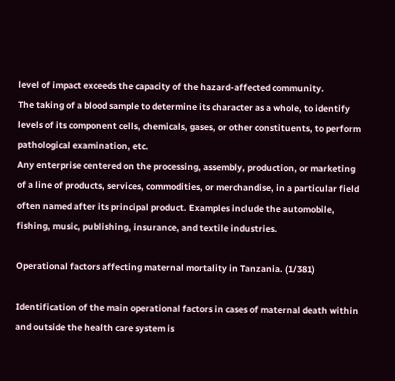level of impact exceeds the capacity of the hazard-affected community.
The taking of a blood sample to determine its character as a whole, to identify levels of its component cells, chemicals, gases, or other constituents, to perform pathological examination, etc.
Any enterprise centered on the processing, assembly, production, or marketing of a line of products, services, commodities, or merchandise, in a particular field often named after its principal product. Examples include the automobile, fishing, music, publishing, insurance, and textile industries.

Operational factors affecting maternal mortality in Tanzania. (1/381)

Identification of the main operational factors in cases of maternal death within and outside the health care system is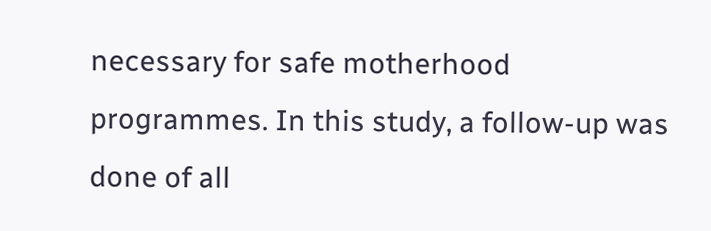necessary for safe motherhood programmes. In this study, a follow-up was done of all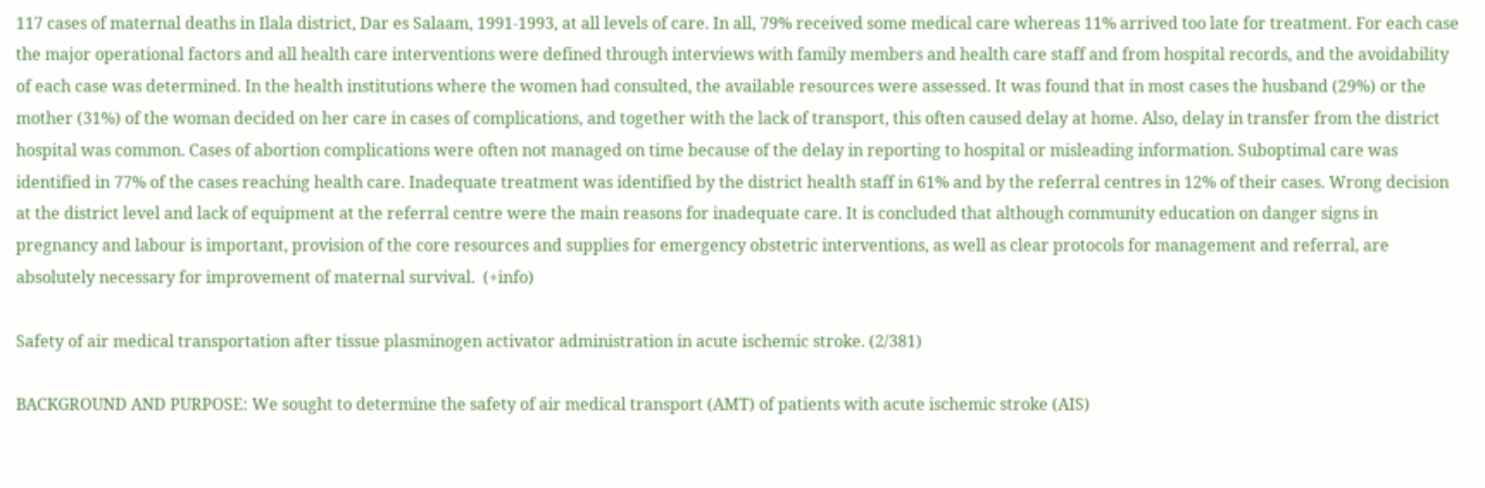117 cases of maternal deaths in Ilala district, Dar es Salaam, 1991-1993, at all levels of care. In all, 79% received some medical care whereas 11% arrived too late for treatment. For each case the major operational factors and all health care interventions were defined through interviews with family members and health care staff and from hospital records, and the avoidability of each case was determined. In the health institutions where the women had consulted, the available resources were assessed. It was found that in most cases the husband (29%) or the mother (31%) of the woman decided on her care in cases of complications, and together with the lack of transport, this often caused delay at home. Also, delay in transfer from the district hospital was common. Cases of abortion complications were often not managed on time because of the delay in reporting to hospital or misleading information. Suboptimal care was identified in 77% of the cases reaching health care. Inadequate treatment was identified by the district health staff in 61% and by the referral centres in 12% of their cases. Wrong decision at the district level and lack of equipment at the referral centre were the main reasons for inadequate care. It is concluded that although community education on danger signs in pregnancy and labour is important, provision of the core resources and supplies for emergency obstetric interventions, as well as clear protocols for management and referral, are absolutely necessary for improvement of maternal survival.  (+info)

Safety of air medical transportation after tissue plasminogen activator administration in acute ischemic stroke. (2/381)

BACKGROUND AND PURPOSE: We sought to determine the safety of air medical transport (AMT) of patients with acute ischemic stroke (AIS)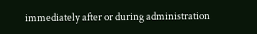immediately after or during administration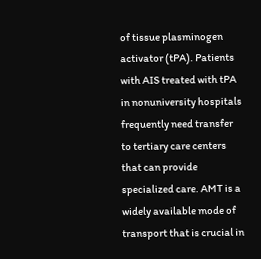of tissue plasminogen activator (tPA). Patients with AIS treated with tPA in nonuniversity hospitals frequently need transfer to tertiary care centers that can provide specialized care. AMT is a widely available mode of transport that is crucial in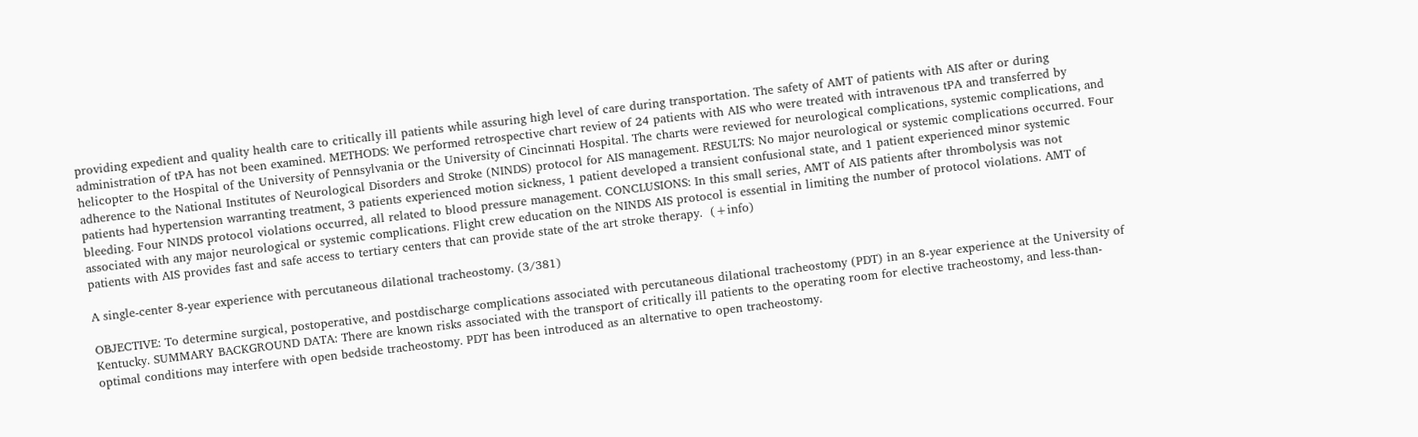providing expedient and quality health care to critically ill patients while assuring high level of care during transportation. The safety of AMT of patients with AIS after or during administration of tPA has not been examined. METHODS: We performed retrospective chart review of 24 patients with AIS who were treated with intravenous tPA and transferred by helicopter to the Hospital of the University of Pennsylvania or the University of Cincinnati Hospital. The charts were reviewed for neurological complications, systemic complications, and adherence to the National Institutes of Neurological Disorders and Stroke (NINDS) protocol for AIS management. RESULTS: No major neurological or systemic complications occurred. Four patients had hypertension warranting treatment, 3 patients experienced motion sickness, 1 patient developed a transient confusional state, and 1 patient experienced minor systemic bleeding. Four NINDS protocol violations occurred, all related to blood pressure management. CONCLUSIONS: In this small series, AMT of AIS patients after thrombolysis was not associated with any major neurological or systemic complications. Flight crew education on the NINDS AIS protocol is essential in limiting the number of protocol violations. AMT of patients with AIS provides fast and safe access to tertiary centers that can provide state of the art stroke therapy.  (+info)

A single-center 8-year experience with percutaneous dilational tracheostomy. (3/381)

OBJECTIVE: To determine surgical, postoperative, and postdischarge complications associated with percutaneous dilational tracheostomy (PDT) in an 8-year experience at the University of Kentucky. SUMMARY BACKGROUND DATA: There are known risks associated with the transport of critically ill patients to the operating room for elective tracheostomy, and less-than-optimal conditions may interfere with open bedside tracheostomy. PDT has been introduced as an alternative to open tracheostomy.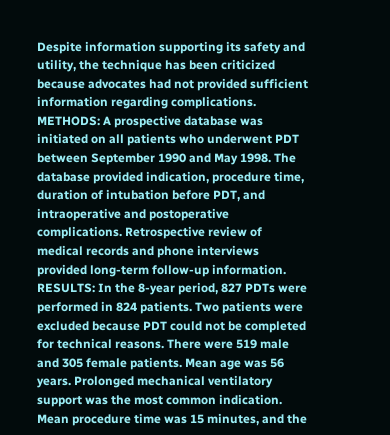Despite information supporting its safety and utility, the technique has been criticized because advocates had not provided sufficient information regarding complications. METHODS: A prospective database was initiated on all patients who underwent PDT between September 1990 and May 1998. The database provided indication, procedure time, duration of intubation before PDT, and intraoperative and postoperative complications. Retrospective review of medical records and phone interviews provided long-term follow-up information. RESULTS: In the 8-year period, 827 PDTs were performed in 824 patients. Two patients were excluded because PDT could not be completed for technical reasons. There were 519 male and 305 female patients. Mean age was 56 years. Prolonged mechanical ventilatory support was the most common indication. Mean procedure time was 15 minutes, and the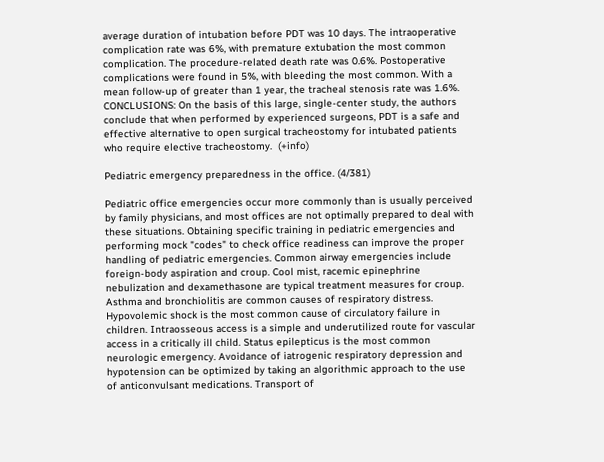average duration of intubation before PDT was 10 days. The intraoperative complication rate was 6%, with premature extubation the most common complication. The procedure-related death rate was 0.6%. Postoperative complications were found in 5%, with bleeding the most common. With a mean follow-up of greater than 1 year, the tracheal stenosis rate was 1.6%. CONCLUSIONS: On the basis of this large, single-center study, the authors conclude that when performed by experienced surgeons, PDT is a safe and effective alternative to open surgical tracheostomy for intubated patients who require elective tracheostomy.  (+info)

Pediatric emergency preparedness in the office. (4/381)

Pediatric office emergencies occur more commonly than is usually perceived by family physicians, and most offices are not optimally prepared to deal with these situations. Obtaining specific training in pediatric emergencies and performing mock "codes" to check office readiness can improve the proper handling of pediatric emergencies. Common airway emergencies include foreign-body aspiration and croup. Cool mist, racemic epinephrine nebulization and dexamethasone are typical treatment measures for croup. Asthma and bronchiolitis are common causes of respiratory distress. Hypovolemic shock is the most common cause of circulatory failure in children. Intraosseous access is a simple and underutilized route for vascular access in a critically ill child. Status epilepticus is the most common neurologic emergency. Avoidance of iatrogenic respiratory depression and hypotension can be optimized by taking an algorithmic approach to the use of anticonvulsant medications. Transport of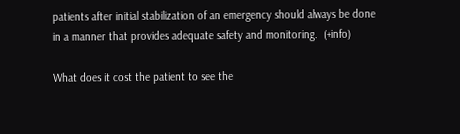patients after initial stabilization of an emergency should always be done in a manner that provides adequate safety and monitoring.  (+info)

What does it cost the patient to see the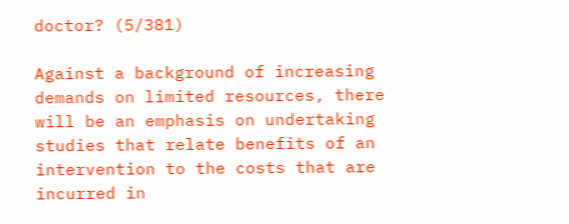doctor? (5/381)

Against a background of increasing demands on limited resources, there will be an emphasis on undertaking studies that relate benefits of an intervention to the costs that are incurred in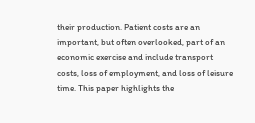their production. Patient costs are an important, but often overlooked, part of an economic exercise and include transport costs, loss of employment, and loss of leisure time. This paper highlights the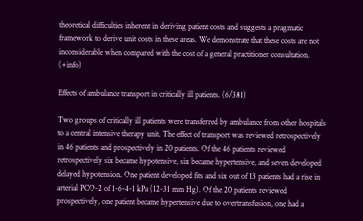theoretical difficulties inherent in deriving patient costs and suggests a pragmatic framework to derive unit costs in these areas. We demonstrate that these costs are not inconsiderable when compared with the cost of a general practitioner consultation.  (+info)

Effects of ambulance transport in critically ill patients. (6/381)

Two groups of critically ill patients were transferred by ambulance from other hospitals to a central intensive therapy unit. The effect of transport was reviewed retrospectively in 46 patients and prospectively in 20 patients. Of the 46 patients reviewed retrospectively six became hypotensive, six became hypertensive, and seven developed delayed hypotension. One patient developed fits and six out of 13 patients had a rise in arterial PCO-2 of 1-6-4-1 kPa (12-31 mm Hg). Of the 20 patients reviewed prospectively, one patient became hypertensive due to overtransfusion, one had a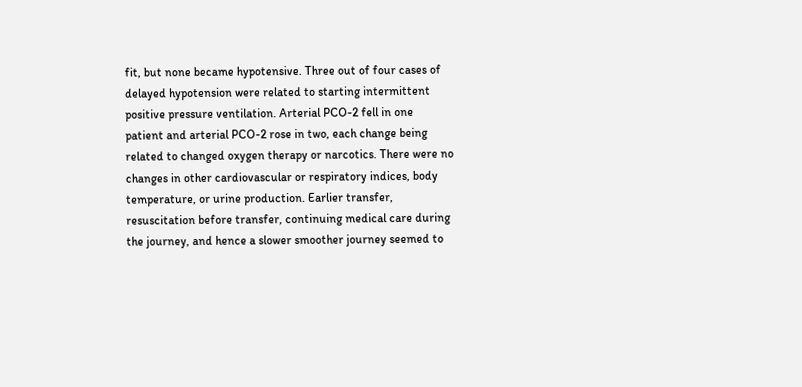fit, but none became hypotensive. Three out of four cases of delayed hypotension were related to starting intermittent positive pressure ventilation. Arterial PCO-2 fell in one patient and arterial PCO-2 rose in two, each change being related to changed oxygen therapy or narcotics. There were no changes in other cardiovascular or respiratory indices, body temperature, or urine production. Earlier transfer, resuscitation before transfer, continuing medical care during the journey, and hence a slower smoother journey seemed to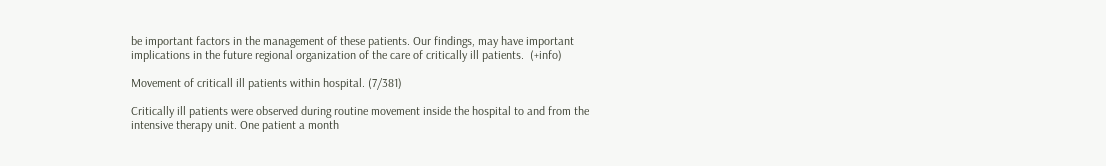be important factors in the management of these patients. Our findings, may have important implications in the future regional organization of the care of critically ill patients.  (+info)

Movement of criticall ill patients within hospital. (7/381)

Critically ill patients were observed during routine movement inside the hospital to and from the intensive therapy unit. One patient a month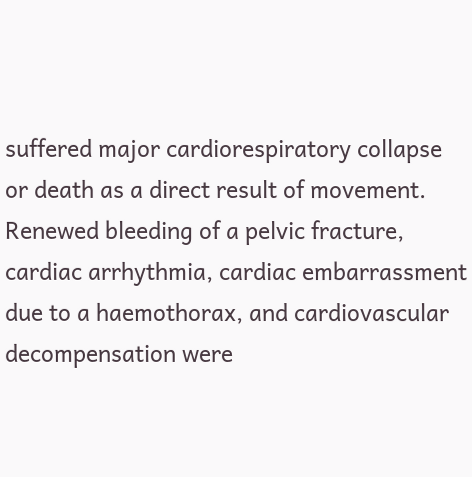suffered major cardiorespiratory collapse or death as a direct result of movement. Renewed bleeding of a pelvic fracture, cardiac arrhythmia, cardiac embarrassment due to a haemothorax, and cardiovascular decompensation were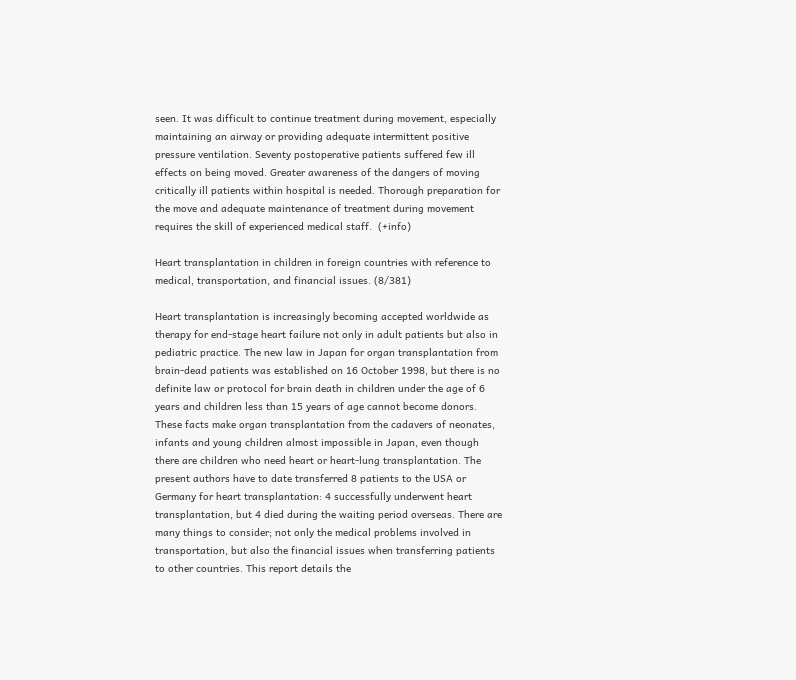seen. It was difficult to continue treatment during movement, especially maintaining an airway or providing adequate intermittent positive pressure ventilation. Seventy postoperative patients suffered few ill effects on being moved. Greater awareness of the dangers of moving critically ill patients within hospital is needed. Thorough preparation for the move and adequate maintenance of treatment during movement requires the skill of experienced medical staff.  (+info)

Heart transplantation in children in foreign countries with reference to medical, transportation, and financial issues. (8/381)

Heart transplantation is increasingly becoming accepted worldwide as therapy for end-stage heart failure not only in adult patients but also in pediatric practice. The new law in Japan for organ transplantation from brain-dead patients was established on 16 October 1998, but there is no definite law or protocol for brain death in children under the age of 6 years and children less than 15 years of age cannot become donors. These facts make organ transplantation from the cadavers of neonates, infants and young children almost impossible in Japan, even though there are children who need heart or heart-lung transplantation. The present authors have to date transferred 8 patients to the USA or Germany for heart transplantation: 4 successfully underwent heart transplantation, but 4 died during the waiting period overseas. There are many things to consider; not only the medical problems involved in transportation, but also the financial issues when transferring patients to other countries. This report details the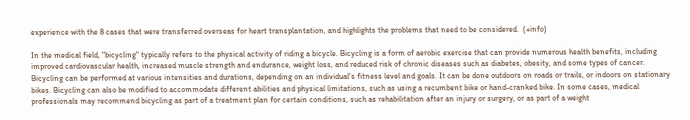experience with the 8 cases that were transferred overseas for heart transplantation, and highlights the problems that need to be considered.  (+info)

In the medical field, "bicycling" typically refers to the physical activity of riding a bicycle. Bicycling is a form of aerobic exercise that can provide numerous health benefits, including improved cardiovascular health, increased muscle strength and endurance, weight loss, and reduced risk of chronic diseases such as diabetes, obesity, and some types of cancer. Bicycling can be performed at various intensities and durations, depending on an individual's fitness level and goals. It can be done outdoors on roads or trails, or indoors on stationary bikes. Bicycling can also be modified to accommodate different abilities and physical limitations, such as using a recumbent bike or hand-cranked bike. In some cases, medical professionals may recommend bicycling as part of a treatment plan for certain conditions, such as rehabilitation after an injury or surgery, or as part of a weight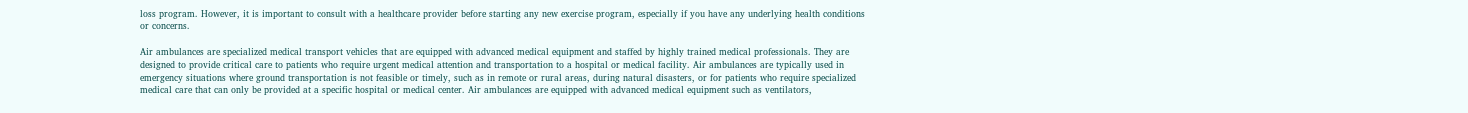loss program. However, it is important to consult with a healthcare provider before starting any new exercise program, especially if you have any underlying health conditions or concerns.

Air ambulances are specialized medical transport vehicles that are equipped with advanced medical equipment and staffed by highly trained medical professionals. They are designed to provide critical care to patients who require urgent medical attention and transportation to a hospital or medical facility. Air ambulances are typically used in emergency situations where ground transportation is not feasible or timely, such as in remote or rural areas, during natural disasters, or for patients who require specialized medical care that can only be provided at a specific hospital or medical center. Air ambulances are equipped with advanced medical equipment such as ventilators,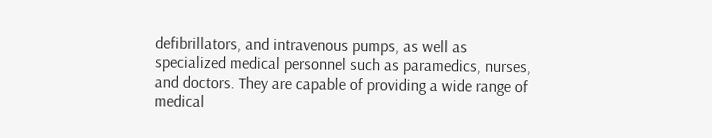defibrillators, and intravenous pumps, as well as specialized medical personnel such as paramedics, nurses, and doctors. They are capable of providing a wide range of medical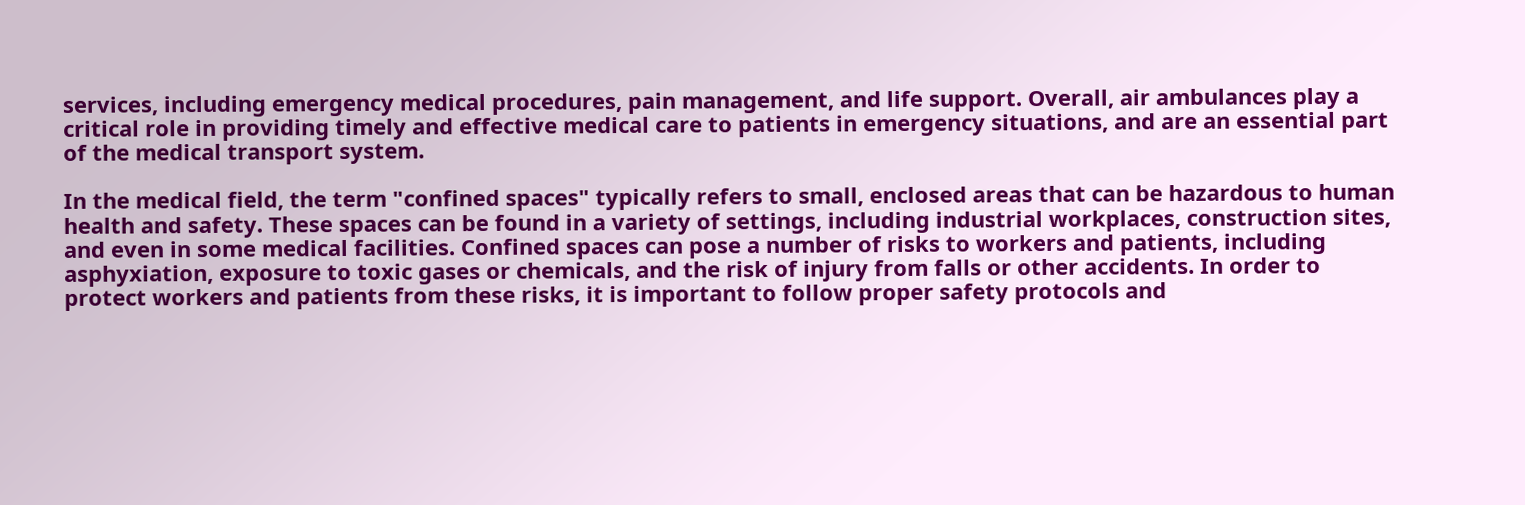services, including emergency medical procedures, pain management, and life support. Overall, air ambulances play a critical role in providing timely and effective medical care to patients in emergency situations, and are an essential part of the medical transport system.

In the medical field, the term "confined spaces" typically refers to small, enclosed areas that can be hazardous to human health and safety. These spaces can be found in a variety of settings, including industrial workplaces, construction sites, and even in some medical facilities. Confined spaces can pose a number of risks to workers and patients, including asphyxiation, exposure to toxic gases or chemicals, and the risk of injury from falls or other accidents. In order to protect workers and patients from these risks, it is important to follow proper safety protocols and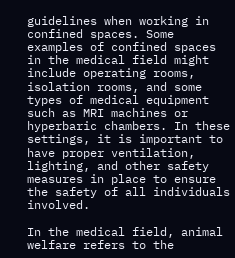guidelines when working in confined spaces. Some examples of confined spaces in the medical field might include operating rooms, isolation rooms, and some types of medical equipment such as MRI machines or hyperbaric chambers. In these settings, it is important to have proper ventilation, lighting, and other safety measures in place to ensure the safety of all individuals involved.

In the medical field, animal welfare refers to the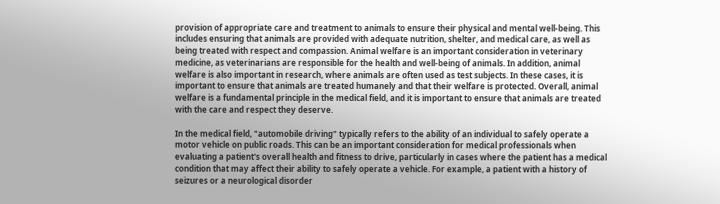provision of appropriate care and treatment to animals to ensure their physical and mental well-being. This includes ensuring that animals are provided with adequate nutrition, shelter, and medical care, as well as being treated with respect and compassion. Animal welfare is an important consideration in veterinary medicine, as veterinarians are responsible for the health and well-being of animals. In addition, animal welfare is also important in research, where animals are often used as test subjects. In these cases, it is important to ensure that animals are treated humanely and that their welfare is protected. Overall, animal welfare is a fundamental principle in the medical field, and it is important to ensure that animals are treated with the care and respect they deserve.

In the medical field, "automobile driving" typically refers to the ability of an individual to safely operate a motor vehicle on public roads. This can be an important consideration for medical professionals when evaluating a patient's overall health and fitness to drive, particularly in cases where the patient has a medical condition that may affect their ability to safely operate a vehicle. For example, a patient with a history of seizures or a neurological disorder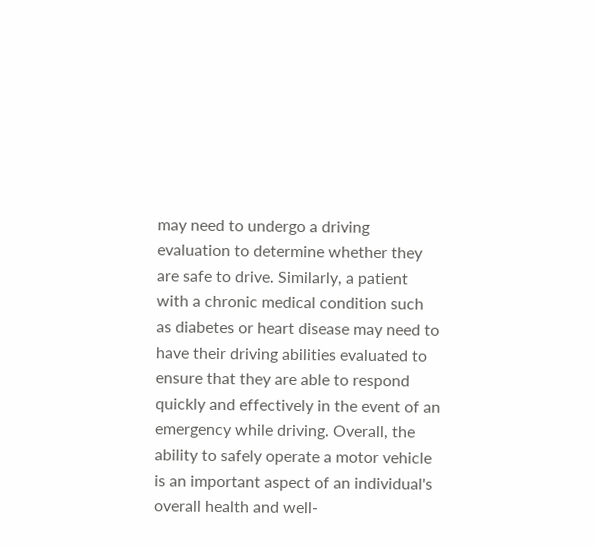may need to undergo a driving evaluation to determine whether they are safe to drive. Similarly, a patient with a chronic medical condition such as diabetes or heart disease may need to have their driving abilities evaluated to ensure that they are able to respond quickly and effectively in the event of an emergency while driving. Overall, the ability to safely operate a motor vehicle is an important aspect of an individual's overall health and well-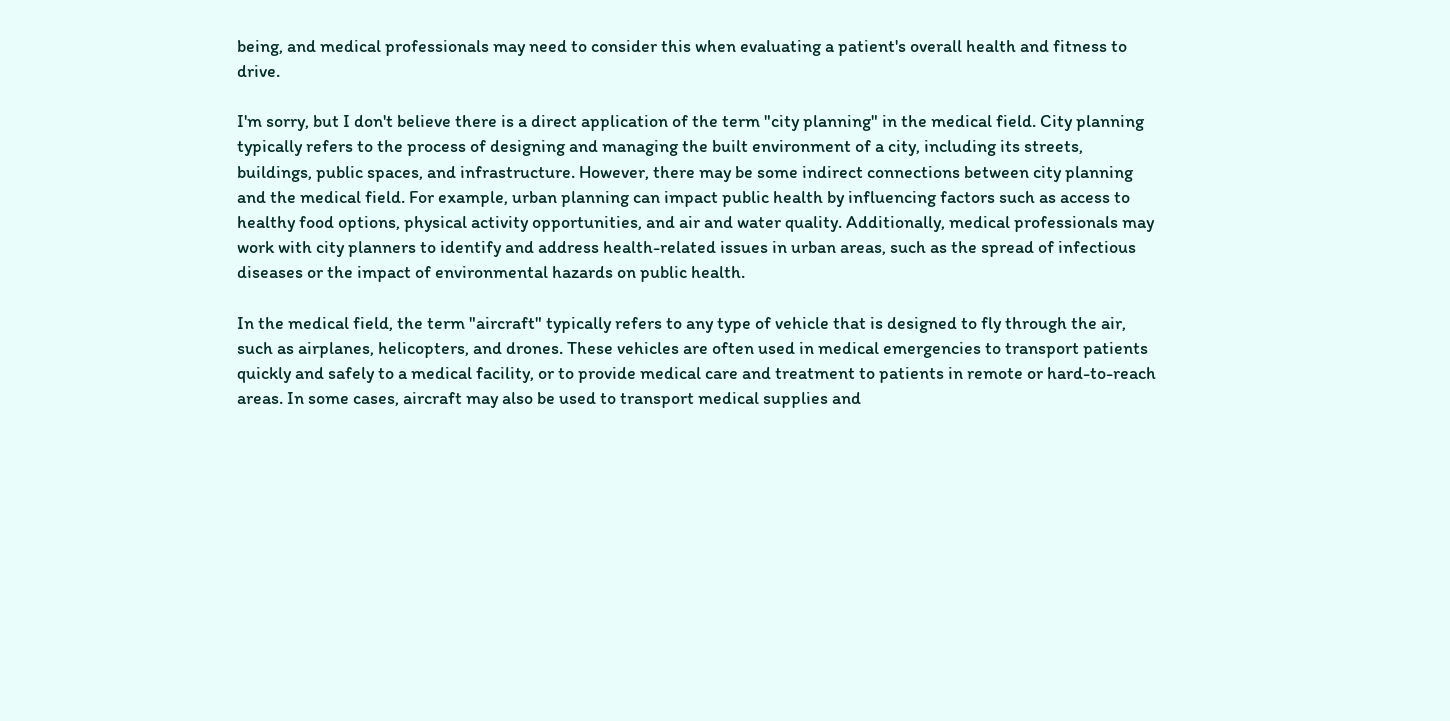being, and medical professionals may need to consider this when evaluating a patient's overall health and fitness to drive.

I'm sorry, but I don't believe there is a direct application of the term "city planning" in the medical field. City planning typically refers to the process of designing and managing the built environment of a city, including its streets, buildings, public spaces, and infrastructure. However, there may be some indirect connections between city planning and the medical field. For example, urban planning can impact public health by influencing factors such as access to healthy food options, physical activity opportunities, and air and water quality. Additionally, medical professionals may work with city planners to identify and address health-related issues in urban areas, such as the spread of infectious diseases or the impact of environmental hazards on public health.

In the medical field, the term "aircraft" typically refers to any type of vehicle that is designed to fly through the air, such as airplanes, helicopters, and drones. These vehicles are often used in medical emergencies to transport patients quickly and safely to a medical facility, or to provide medical care and treatment to patients in remote or hard-to-reach areas. In some cases, aircraft may also be used to transport medical supplies and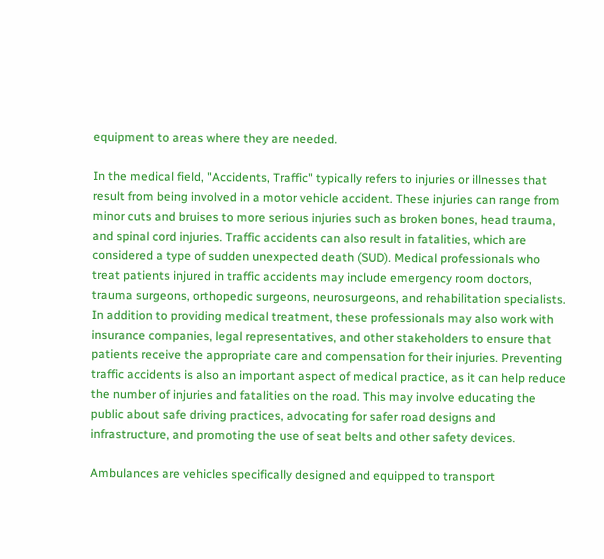equipment to areas where they are needed.

In the medical field, "Accidents, Traffic" typically refers to injuries or illnesses that result from being involved in a motor vehicle accident. These injuries can range from minor cuts and bruises to more serious injuries such as broken bones, head trauma, and spinal cord injuries. Traffic accidents can also result in fatalities, which are considered a type of sudden unexpected death (SUD). Medical professionals who treat patients injured in traffic accidents may include emergency room doctors, trauma surgeons, orthopedic surgeons, neurosurgeons, and rehabilitation specialists. In addition to providing medical treatment, these professionals may also work with insurance companies, legal representatives, and other stakeholders to ensure that patients receive the appropriate care and compensation for their injuries. Preventing traffic accidents is also an important aspect of medical practice, as it can help reduce the number of injuries and fatalities on the road. This may involve educating the public about safe driving practices, advocating for safer road designs and infrastructure, and promoting the use of seat belts and other safety devices.

Ambulances are vehicles specifically designed and equipped to transport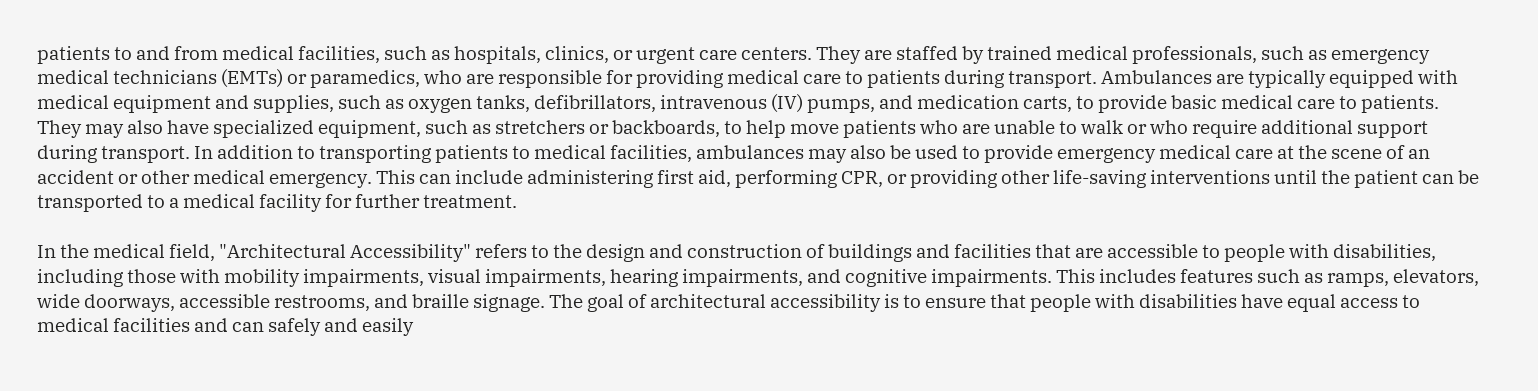patients to and from medical facilities, such as hospitals, clinics, or urgent care centers. They are staffed by trained medical professionals, such as emergency medical technicians (EMTs) or paramedics, who are responsible for providing medical care to patients during transport. Ambulances are typically equipped with medical equipment and supplies, such as oxygen tanks, defibrillators, intravenous (IV) pumps, and medication carts, to provide basic medical care to patients. They may also have specialized equipment, such as stretchers or backboards, to help move patients who are unable to walk or who require additional support during transport. In addition to transporting patients to medical facilities, ambulances may also be used to provide emergency medical care at the scene of an accident or other medical emergency. This can include administering first aid, performing CPR, or providing other life-saving interventions until the patient can be transported to a medical facility for further treatment.

In the medical field, "Architectural Accessibility" refers to the design and construction of buildings and facilities that are accessible to people with disabilities, including those with mobility impairments, visual impairments, hearing impairments, and cognitive impairments. This includes features such as ramps, elevators, wide doorways, accessible restrooms, and braille signage. The goal of architectural accessibility is to ensure that people with disabilities have equal access to medical facilities and can safely and easily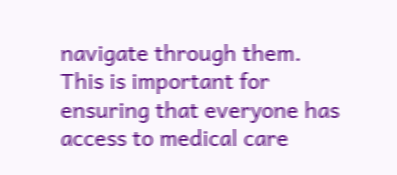navigate through them. This is important for ensuring that everyone has access to medical care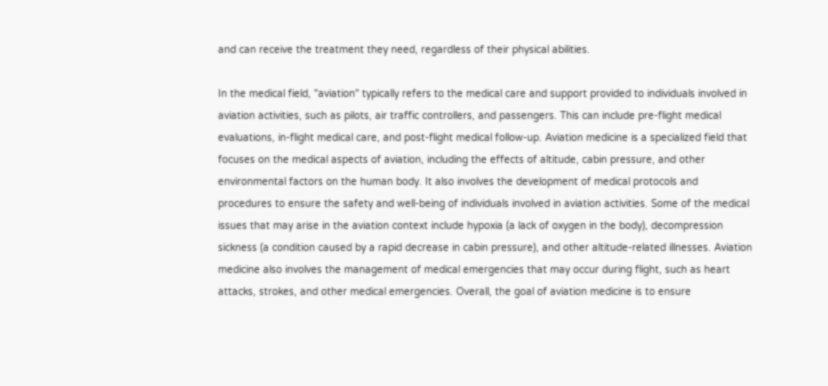and can receive the treatment they need, regardless of their physical abilities.

In the medical field, "aviation" typically refers to the medical care and support provided to individuals involved in aviation activities, such as pilots, air traffic controllers, and passengers. This can include pre-flight medical evaluations, in-flight medical care, and post-flight medical follow-up. Aviation medicine is a specialized field that focuses on the medical aspects of aviation, including the effects of altitude, cabin pressure, and other environmental factors on the human body. It also involves the development of medical protocols and procedures to ensure the safety and well-being of individuals involved in aviation activities. Some of the medical issues that may arise in the aviation context include hypoxia (a lack of oxygen in the body), decompression sickness (a condition caused by a rapid decrease in cabin pressure), and other altitude-related illnesses. Aviation medicine also involves the management of medical emergencies that may occur during flight, such as heart attacks, strokes, and other medical emergencies. Overall, the goal of aviation medicine is to ensure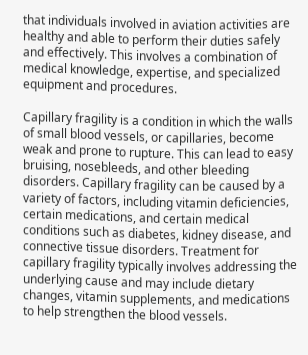that individuals involved in aviation activities are healthy and able to perform their duties safely and effectively. This involves a combination of medical knowledge, expertise, and specialized equipment and procedures.

Capillary fragility is a condition in which the walls of small blood vessels, or capillaries, become weak and prone to rupture. This can lead to easy bruising, nosebleeds, and other bleeding disorders. Capillary fragility can be caused by a variety of factors, including vitamin deficiencies, certain medications, and certain medical conditions such as diabetes, kidney disease, and connective tissue disorders. Treatment for capillary fragility typically involves addressing the underlying cause and may include dietary changes, vitamin supplements, and medications to help strengthen the blood vessels.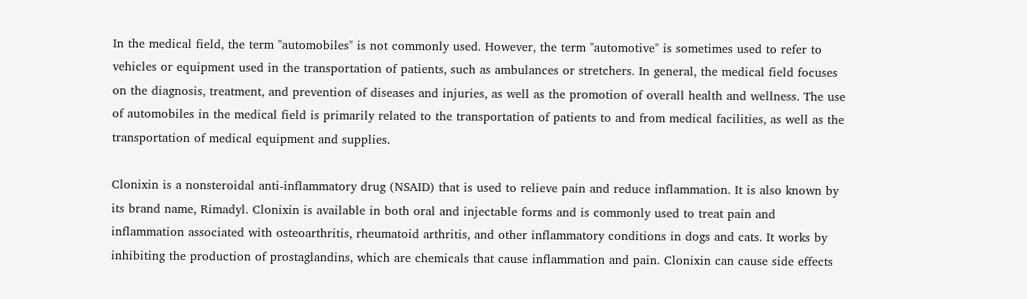In the medical field, the term "automobiles" is not commonly used. However, the term "automotive" is sometimes used to refer to vehicles or equipment used in the transportation of patients, such as ambulances or stretchers. In general, the medical field focuses on the diagnosis, treatment, and prevention of diseases and injuries, as well as the promotion of overall health and wellness. The use of automobiles in the medical field is primarily related to the transportation of patients to and from medical facilities, as well as the transportation of medical equipment and supplies.

Clonixin is a nonsteroidal anti-inflammatory drug (NSAID) that is used to relieve pain and reduce inflammation. It is also known by its brand name, Rimadyl. Clonixin is available in both oral and injectable forms and is commonly used to treat pain and inflammation associated with osteoarthritis, rheumatoid arthritis, and other inflammatory conditions in dogs and cats. It works by inhibiting the production of prostaglandins, which are chemicals that cause inflammation and pain. Clonixin can cause side effects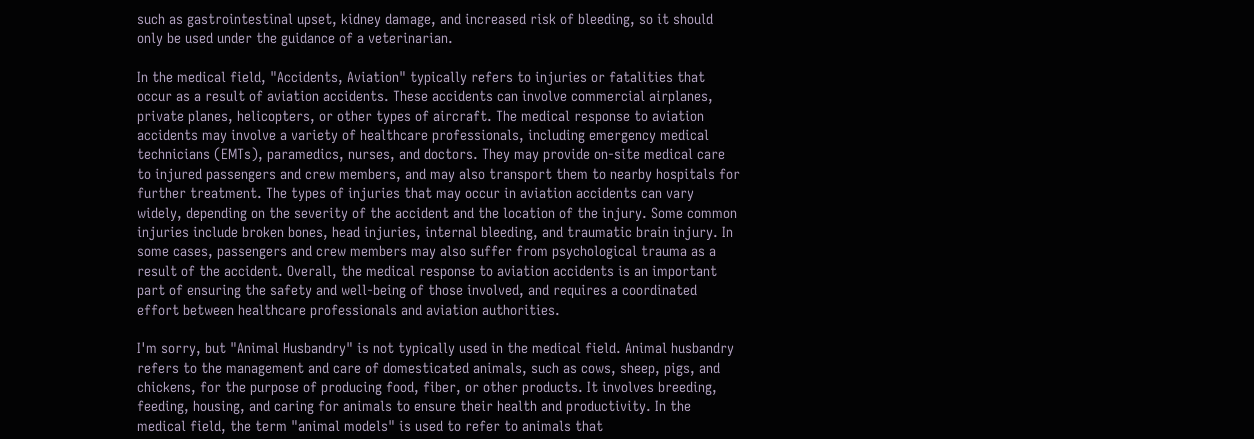such as gastrointestinal upset, kidney damage, and increased risk of bleeding, so it should only be used under the guidance of a veterinarian.

In the medical field, "Accidents, Aviation" typically refers to injuries or fatalities that occur as a result of aviation accidents. These accidents can involve commercial airplanes, private planes, helicopters, or other types of aircraft. The medical response to aviation accidents may involve a variety of healthcare professionals, including emergency medical technicians (EMTs), paramedics, nurses, and doctors. They may provide on-site medical care to injured passengers and crew members, and may also transport them to nearby hospitals for further treatment. The types of injuries that may occur in aviation accidents can vary widely, depending on the severity of the accident and the location of the injury. Some common injuries include broken bones, head injuries, internal bleeding, and traumatic brain injury. In some cases, passengers and crew members may also suffer from psychological trauma as a result of the accident. Overall, the medical response to aviation accidents is an important part of ensuring the safety and well-being of those involved, and requires a coordinated effort between healthcare professionals and aviation authorities.

I'm sorry, but "Animal Husbandry" is not typically used in the medical field. Animal husbandry refers to the management and care of domesticated animals, such as cows, sheep, pigs, and chickens, for the purpose of producing food, fiber, or other products. It involves breeding, feeding, housing, and caring for animals to ensure their health and productivity. In the medical field, the term "animal models" is used to refer to animals that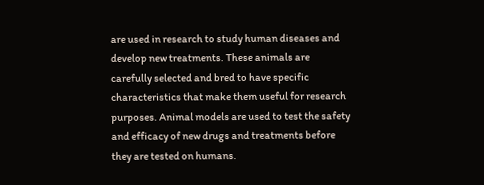are used in research to study human diseases and develop new treatments. These animals are carefully selected and bred to have specific characteristics that make them useful for research purposes. Animal models are used to test the safety and efficacy of new drugs and treatments before they are tested on humans.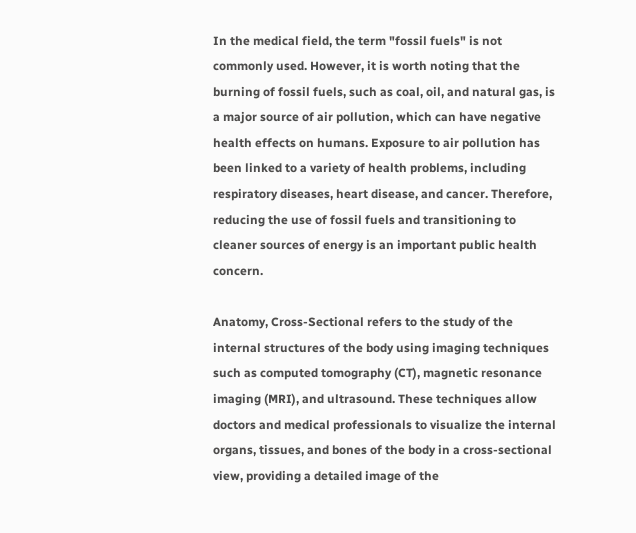In the medical field, the term "fossil fuels" is not commonly used. However, it is worth noting that the burning of fossil fuels, such as coal, oil, and natural gas, is a major source of air pollution, which can have negative health effects on humans. Exposure to air pollution has been linked to a variety of health problems, including respiratory diseases, heart disease, and cancer. Therefore, reducing the use of fossil fuels and transitioning to cleaner sources of energy is an important public health concern.

Anatomy, Cross-Sectional refers to the study of the internal structures of the body using imaging techniques such as computed tomography (CT), magnetic resonance imaging (MRI), and ultrasound. These techniques allow doctors and medical professionals to visualize the internal organs, tissues, and bones of the body in a cross-sectional view, providing a detailed image of the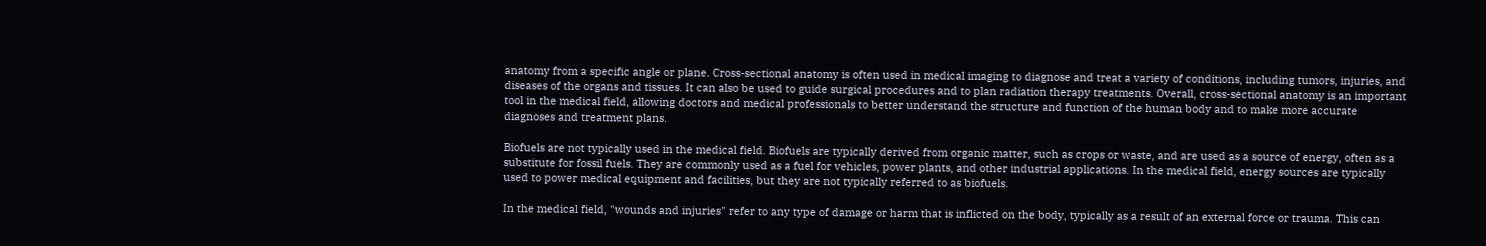anatomy from a specific angle or plane. Cross-sectional anatomy is often used in medical imaging to diagnose and treat a variety of conditions, including tumors, injuries, and diseases of the organs and tissues. It can also be used to guide surgical procedures and to plan radiation therapy treatments. Overall, cross-sectional anatomy is an important tool in the medical field, allowing doctors and medical professionals to better understand the structure and function of the human body and to make more accurate diagnoses and treatment plans.

Biofuels are not typically used in the medical field. Biofuels are typically derived from organic matter, such as crops or waste, and are used as a source of energy, often as a substitute for fossil fuels. They are commonly used as a fuel for vehicles, power plants, and other industrial applications. In the medical field, energy sources are typically used to power medical equipment and facilities, but they are not typically referred to as biofuels.

In the medical field, "wounds and injuries" refer to any type of damage or harm that is inflicted on the body, typically as a result of an external force or trauma. This can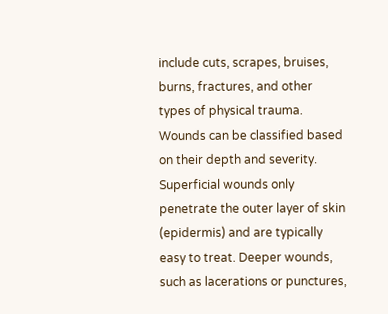include cuts, scrapes, bruises, burns, fractures, and other types of physical trauma. Wounds can be classified based on their depth and severity. Superficial wounds only penetrate the outer layer of skin (epidermis) and are typically easy to treat. Deeper wounds, such as lacerations or punctures,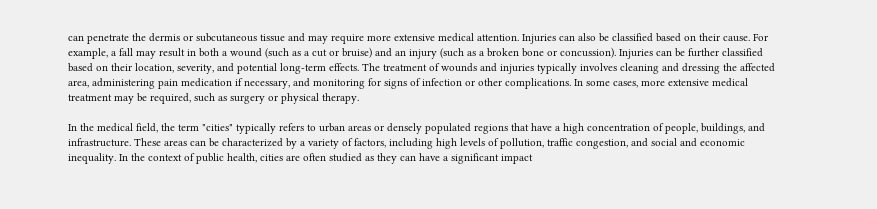can penetrate the dermis or subcutaneous tissue and may require more extensive medical attention. Injuries can also be classified based on their cause. For example, a fall may result in both a wound (such as a cut or bruise) and an injury (such as a broken bone or concussion). Injuries can be further classified based on their location, severity, and potential long-term effects. The treatment of wounds and injuries typically involves cleaning and dressing the affected area, administering pain medication if necessary, and monitoring for signs of infection or other complications. In some cases, more extensive medical treatment may be required, such as surgery or physical therapy.

In the medical field, the term "cities" typically refers to urban areas or densely populated regions that have a high concentration of people, buildings, and infrastructure. These areas can be characterized by a variety of factors, including high levels of pollution, traffic congestion, and social and economic inequality. In the context of public health, cities are often studied as they can have a significant impact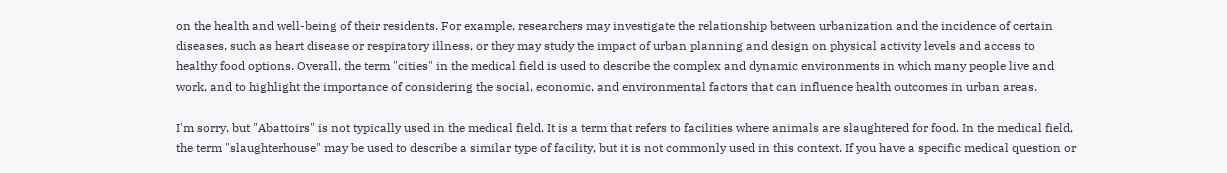on the health and well-being of their residents. For example, researchers may investigate the relationship between urbanization and the incidence of certain diseases, such as heart disease or respiratory illness, or they may study the impact of urban planning and design on physical activity levels and access to healthy food options. Overall, the term "cities" in the medical field is used to describe the complex and dynamic environments in which many people live and work, and to highlight the importance of considering the social, economic, and environmental factors that can influence health outcomes in urban areas.

I'm sorry, but "Abattoirs" is not typically used in the medical field. It is a term that refers to facilities where animals are slaughtered for food. In the medical field, the term "slaughterhouse" may be used to describe a similar type of facility, but it is not commonly used in this context. If you have a specific medical question or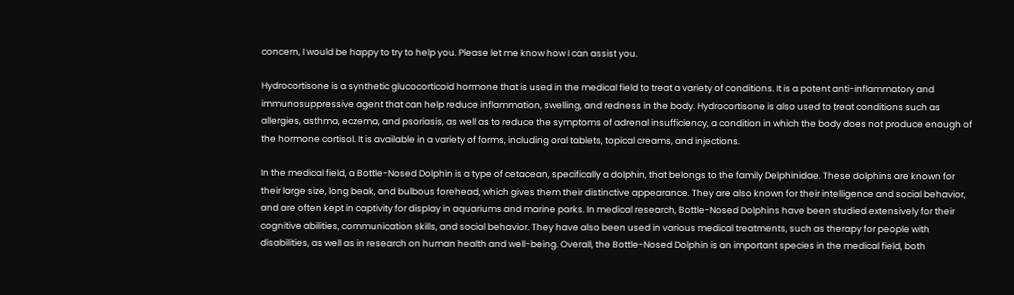concern, I would be happy to try to help you. Please let me know how I can assist you.

Hydrocortisone is a synthetic glucocorticoid hormone that is used in the medical field to treat a variety of conditions. It is a potent anti-inflammatory and immunosuppressive agent that can help reduce inflammation, swelling, and redness in the body. Hydrocortisone is also used to treat conditions such as allergies, asthma, eczema, and psoriasis, as well as to reduce the symptoms of adrenal insufficiency, a condition in which the body does not produce enough of the hormone cortisol. It is available in a variety of forms, including oral tablets, topical creams, and injections.

In the medical field, a Bottle-Nosed Dolphin is a type of cetacean, specifically a dolphin, that belongs to the family Delphinidae. These dolphins are known for their large size, long beak, and bulbous forehead, which gives them their distinctive appearance. They are also known for their intelligence and social behavior, and are often kept in captivity for display in aquariums and marine parks. In medical research, Bottle-Nosed Dolphins have been studied extensively for their cognitive abilities, communication skills, and social behavior. They have also been used in various medical treatments, such as therapy for people with disabilities, as well as in research on human health and well-being. Overall, the Bottle-Nosed Dolphin is an important species in the medical field, both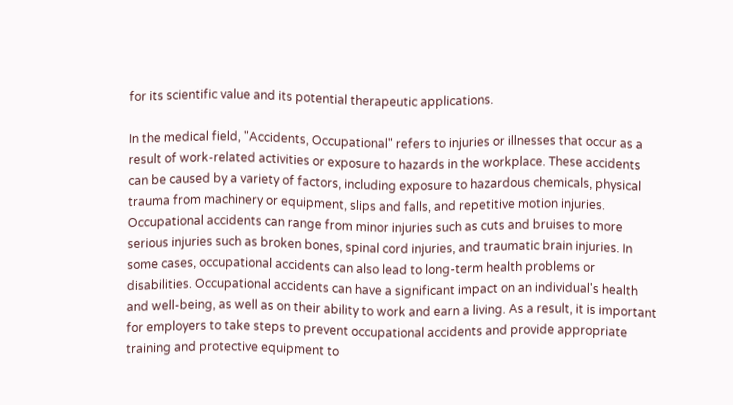for its scientific value and its potential therapeutic applications.

In the medical field, "Accidents, Occupational" refers to injuries or illnesses that occur as a result of work-related activities or exposure to hazards in the workplace. These accidents can be caused by a variety of factors, including exposure to hazardous chemicals, physical trauma from machinery or equipment, slips and falls, and repetitive motion injuries. Occupational accidents can range from minor injuries such as cuts and bruises to more serious injuries such as broken bones, spinal cord injuries, and traumatic brain injuries. In some cases, occupational accidents can also lead to long-term health problems or disabilities. Occupational accidents can have a significant impact on an individual's health and well-being, as well as on their ability to work and earn a living. As a result, it is important for employers to take steps to prevent occupational accidents and provide appropriate training and protective equipment to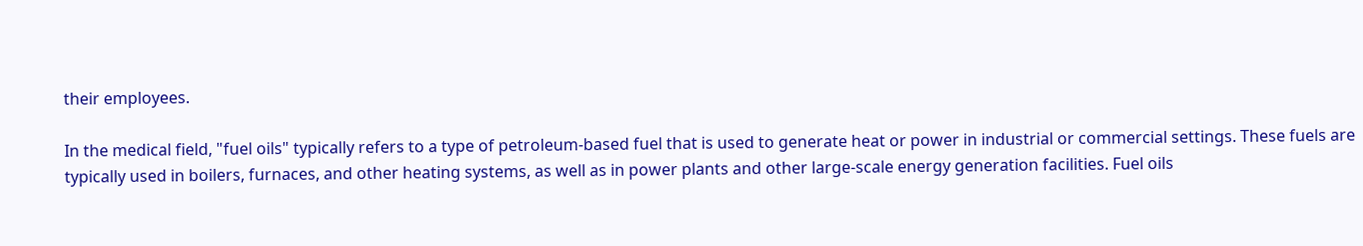their employees.

In the medical field, "fuel oils" typically refers to a type of petroleum-based fuel that is used to generate heat or power in industrial or commercial settings. These fuels are typically used in boilers, furnaces, and other heating systems, as well as in power plants and other large-scale energy generation facilities. Fuel oils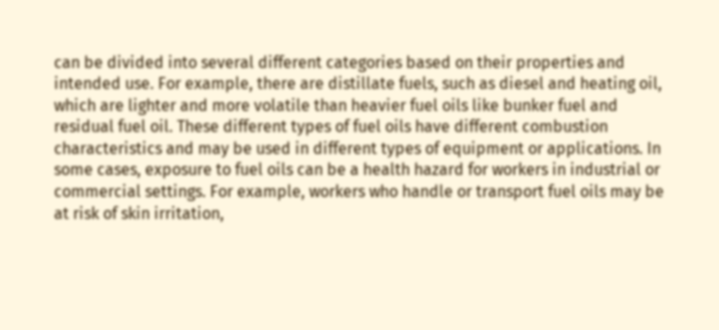can be divided into several different categories based on their properties and intended use. For example, there are distillate fuels, such as diesel and heating oil, which are lighter and more volatile than heavier fuel oils like bunker fuel and residual fuel oil. These different types of fuel oils have different combustion characteristics and may be used in different types of equipment or applications. In some cases, exposure to fuel oils can be a health hazard for workers in industrial or commercial settings. For example, workers who handle or transport fuel oils may be at risk of skin irritation,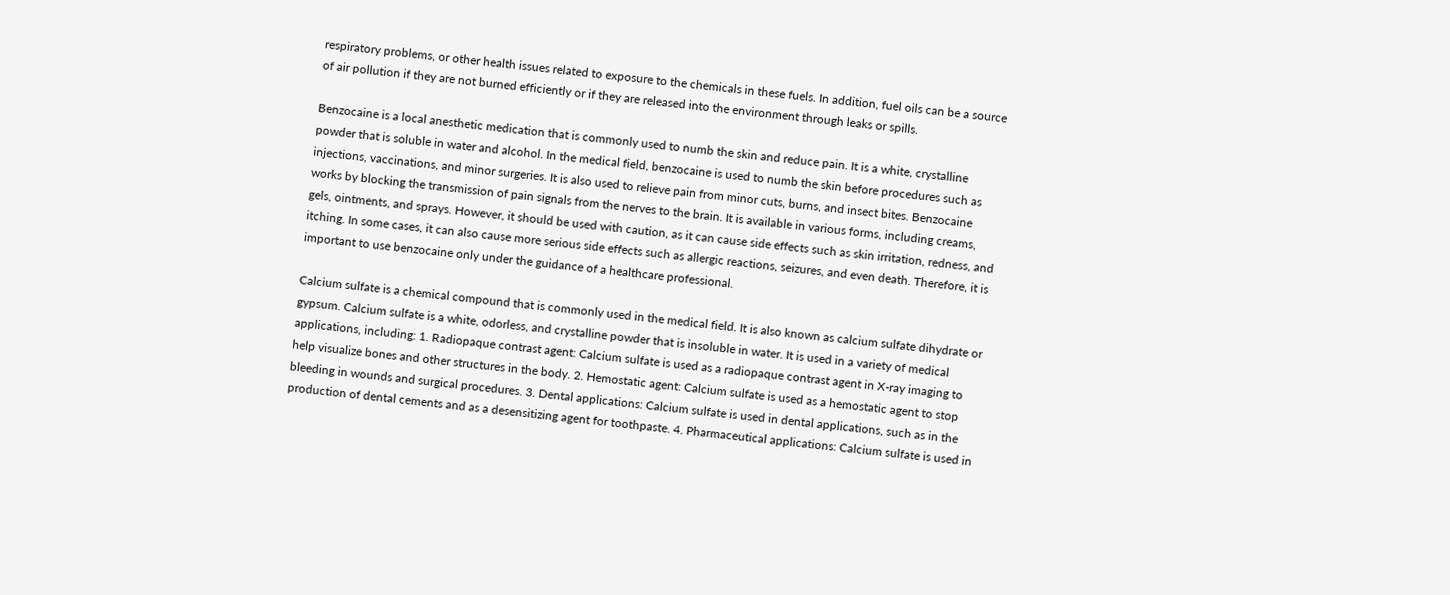respiratory problems, or other health issues related to exposure to the chemicals in these fuels. In addition, fuel oils can be a source of air pollution if they are not burned efficiently or if they are released into the environment through leaks or spills.

Benzocaine is a local anesthetic medication that is commonly used to numb the skin and reduce pain. It is a white, crystalline powder that is soluble in water and alcohol. In the medical field, benzocaine is used to numb the skin before procedures such as injections, vaccinations, and minor surgeries. It is also used to relieve pain from minor cuts, burns, and insect bites. Benzocaine works by blocking the transmission of pain signals from the nerves to the brain. It is available in various forms, including creams, gels, ointments, and sprays. However, it should be used with caution, as it can cause side effects such as skin irritation, redness, and itching. In some cases, it can also cause more serious side effects such as allergic reactions, seizures, and even death. Therefore, it is important to use benzocaine only under the guidance of a healthcare professional.

Calcium sulfate is a chemical compound that is commonly used in the medical field. It is also known as calcium sulfate dihydrate or gypsum. Calcium sulfate is a white, odorless, and crystalline powder that is insoluble in water. It is used in a variety of medical applications, including: 1. Radiopaque contrast agent: Calcium sulfate is used as a radiopaque contrast agent in X-ray imaging to help visualize bones and other structures in the body. 2. Hemostatic agent: Calcium sulfate is used as a hemostatic agent to stop bleeding in wounds and surgical procedures. 3. Dental applications: Calcium sulfate is used in dental applications, such as in the production of dental cements and as a desensitizing agent for toothpaste. 4. Pharmaceutical applications: Calcium sulfate is used in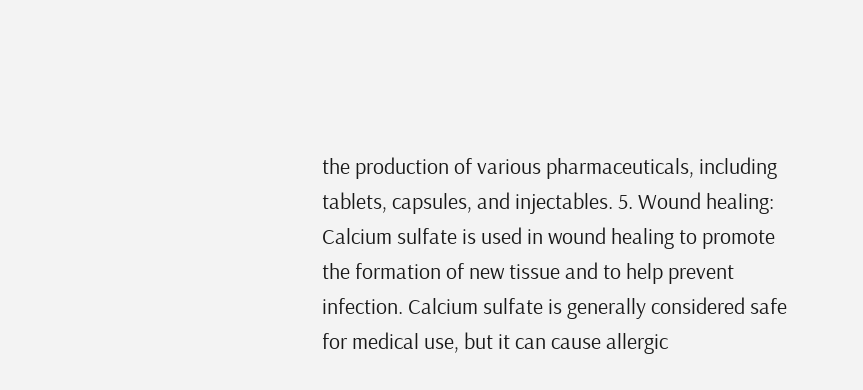the production of various pharmaceuticals, including tablets, capsules, and injectables. 5. Wound healing: Calcium sulfate is used in wound healing to promote the formation of new tissue and to help prevent infection. Calcium sulfate is generally considered safe for medical use, but it can cause allergic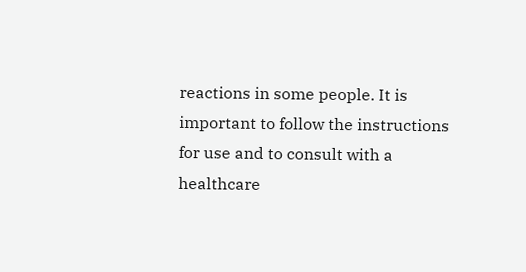reactions in some people. It is important to follow the instructions for use and to consult with a healthcare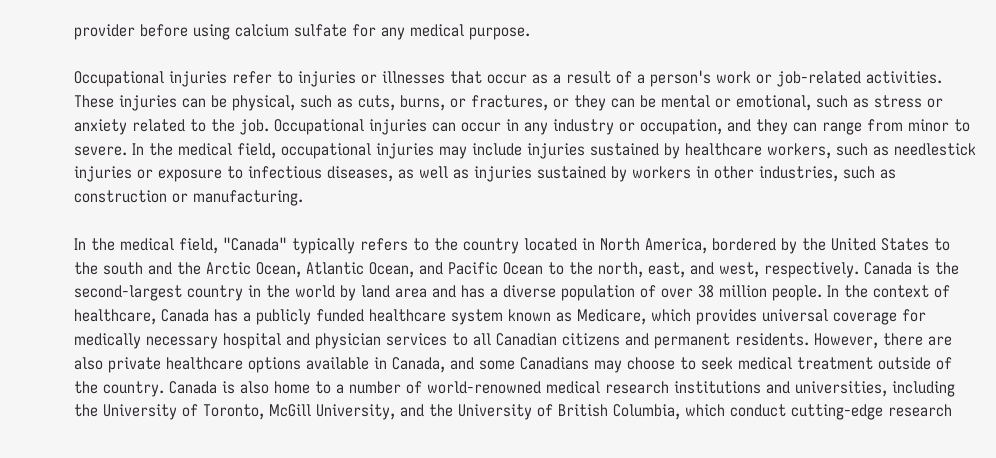provider before using calcium sulfate for any medical purpose.

Occupational injuries refer to injuries or illnesses that occur as a result of a person's work or job-related activities. These injuries can be physical, such as cuts, burns, or fractures, or they can be mental or emotional, such as stress or anxiety related to the job. Occupational injuries can occur in any industry or occupation, and they can range from minor to severe. In the medical field, occupational injuries may include injuries sustained by healthcare workers, such as needlestick injuries or exposure to infectious diseases, as well as injuries sustained by workers in other industries, such as construction or manufacturing.

In the medical field, "Canada" typically refers to the country located in North America, bordered by the United States to the south and the Arctic Ocean, Atlantic Ocean, and Pacific Ocean to the north, east, and west, respectively. Canada is the second-largest country in the world by land area and has a diverse population of over 38 million people. In the context of healthcare, Canada has a publicly funded healthcare system known as Medicare, which provides universal coverage for medically necessary hospital and physician services to all Canadian citizens and permanent residents. However, there are also private healthcare options available in Canada, and some Canadians may choose to seek medical treatment outside of the country. Canada is also home to a number of world-renowned medical research institutions and universities, including the University of Toronto, McGill University, and the University of British Columbia, which conduct cutting-edge research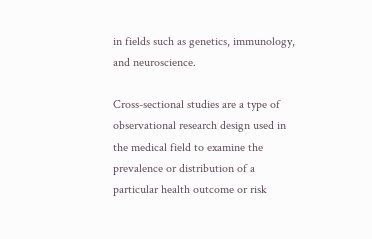in fields such as genetics, immunology, and neuroscience.

Cross-sectional studies are a type of observational research design used in the medical field to examine the prevalence or distribution of a particular health outcome or risk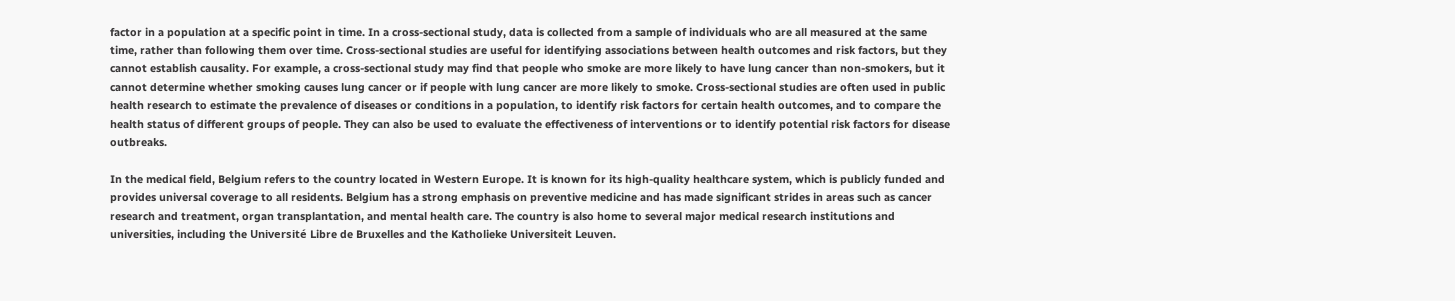factor in a population at a specific point in time. In a cross-sectional study, data is collected from a sample of individuals who are all measured at the same time, rather than following them over time. Cross-sectional studies are useful for identifying associations between health outcomes and risk factors, but they cannot establish causality. For example, a cross-sectional study may find that people who smoke are more likely to have lung cancer than non-smokers, but it cannot determine whether smoking causes lung cancer or if people with lung cancer are more likely to smoke. Cross-sectional studies are often used in public health research to estimate the prevalence of diseases or conditions in a population, to identify risk factors for certain health outcomes, and to compare the health status of different groups of people. They can also be used to evaluate the effectiveness of interventions or to identify potential risk factors for disease outbreaks.

In the medical field, Belgium refers to the country located in Western Europe. It is known for its high-quality healthcare system, which is publicly funded and provides universal coverage to all residents. Belgium has a strong emphasis on preventive medicine and has made significant strides in areas such as cancer research and treatment, organ transplantation, and mental health care. The country is also home to several major medical research institutions and universities, including the Université Libre de Bruxelles and the Katholieke Universiteit Leuven.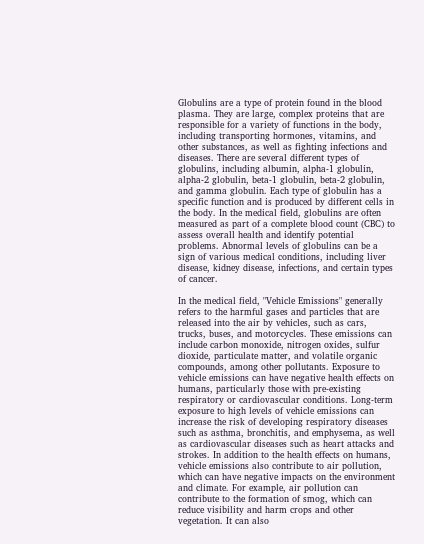Globulins are a type of protein found in the blood plasma. They are large, complex proteins that are responsible for a variety of functions in the body, including transporting hormones, vitamins, and other substances, as well as fighting infections and diseases. There are several different types of globulins, including albumin, alpha-1 globulin, alpha-2 globulin, beta-1 globulin, beta-2 globulin, and gamma globulin. Each type of globulin has a specific function and is produced by different cells in the body. In the medical field, globulins are often measured as part of a complete blood count (CBC) to assess overall health and identify potential problems. Abnormal levels of globulins can be a sign of various medical conditions, including liver disease, kidney disease, infections, and certain types of cancer.

In the medical field, "Vehicle Emissions" generally refers to the harmful gases and particles that are released into the air by vehicles, such as cars, trucks, buses, and motorcycles. These emissions can include carbon monoxide, nitrogen oxides, sulfur dioxide, particulate matter, and volatile organic compounds, among other pollutants. Exposure to vehicle emissions can have negative health effects on humans, particularly those with pre-existing respiratory or cardiovascular conditions. Long-term exposure to high levels of vehicle emissions can increase the risk of developing respiratory diseases such as asthma, bronchitis, and emphysema, as well as cardiovascular diseases such as heart attacks and strokes. In addition to the health effects on humans, vehicle emissions also contribute to air pollution, which can have negative impacts on the environment and climate. For example, air pollution can contribute to the formation of smog, which can reduce visibility and harm crops and other vegetation. It can also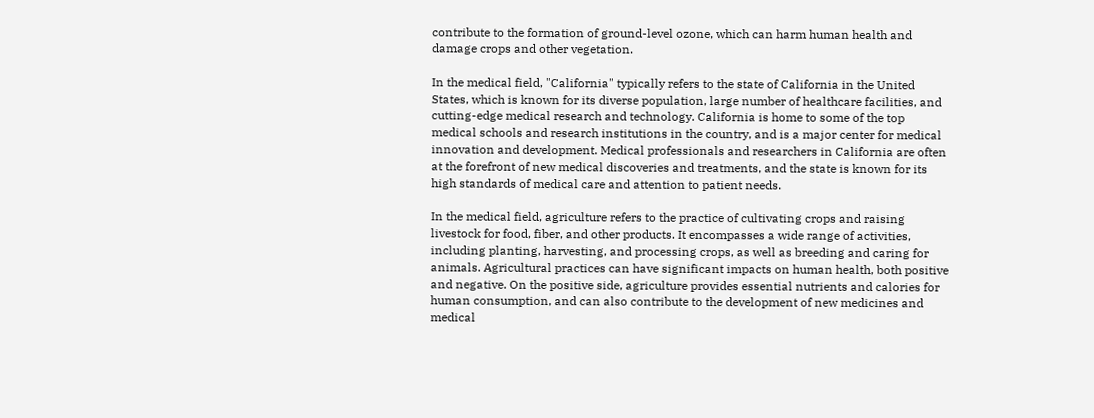contribute to the formation of ground-level ozone, which can harm human health and damage crops and other vegetation.

In the medical field, "California" typically refers to the state of California in the United States, which is known for its diverse population, large number of healthcare facilities, and cutting-edge medical research and technology. California is home to some of the top medical schools and research institutions in the country, and is a major center for medical innovation and development. Medical professionals and researchers in California are often at the forefront of new medical discoveries and treatments, and the state is known for its high standards of medical care and attention to patient needs.

In the medical field, agriculture refers to the practice of cultivating crops and raising livestock for food, fiber, and other products. It encompasses a wide range of activities, including planting, harvesting, and processing crops, as well as breeding and caring for animals. Agricultural practices can have significant impacts on human health, both positive and negative. On the positive side, agriculture provides essential nutrients and calories for human consumption, and can also contribute to the development of new medicines and medical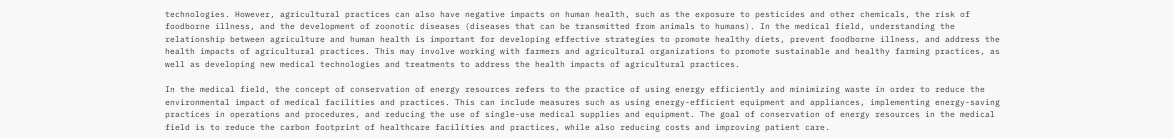technologies. However, agricultural practices can also have negative impacts on human health, such as the exposure to pesticides and other chemicals, the risk of foodborne illness, and the development of zoonotic diseases (diseases that can be transmitted from animals to humans). In the medical field, understanding the relationship between agriculture and human health is important for developing effective strategies to promote healthy diets, prevent foodborne illness, and address the health impacts of agricultural practices. This may involve working with farmers and agricultural organizations to promote sustainable and healthy farming practices, as well as developing new medical technologies and treatments to address the health impacts of agricultural practices.

In the medical field, the concept of conservation of energy resources refers to the practice of using energy efficiently and minimizing waste in order to reduce the environmental impact of medical facilities and practices. This can include measures such as using energy-efficient equipment and appliances, implementing energy-saving practices in operations and procedures, and reducing the use of single-use medical supplies and equipment. The goal of conservation of energy resources in the medical field is to reduce the carbon footprint of healthcare facilities and practices, while also reducing costs and improving patient care.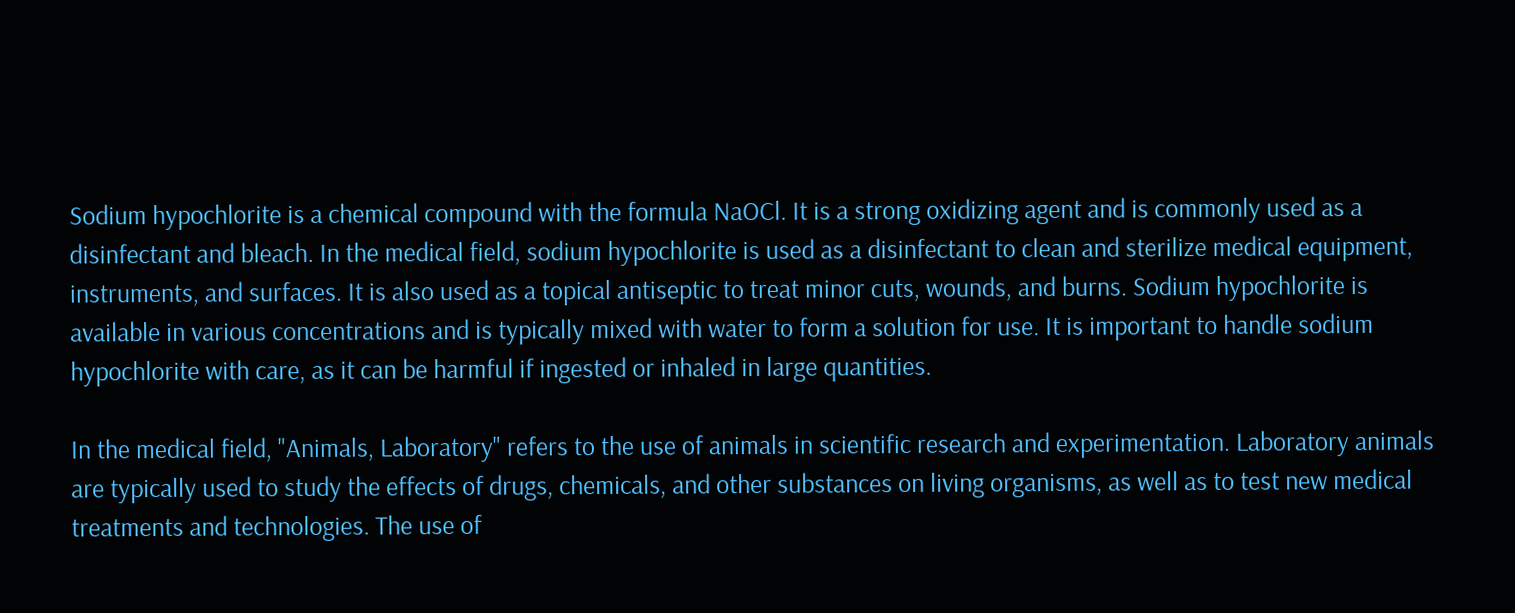Sodium hypochlorite is a chemical compound with the formula NaOCl. It is a strong oxidizing agent and is commonly used as a disinfectant and bleach. In the medical field, sodium hypochlorite is used as a disinfectant to clean and sterilize medical equipment, instruments, and surfaces. It is also used as a topical antiseptic to treat minor cuts, wounds, and burns. Sodium hypochlorite is available in various concentrations and is typically mixed with water to form a solution for use. It is important to handle sodium hypochlorite with care, as it can be harmful if ingested or inhaled in large quantities.

In the medical field, "Animals, Laboratory" refers to the use of animals in scientific research and experimentation. Laboratory animals are typically used to study the effects of drugs, chemicals, and other substances on living organisms, as well as to test new medical treatments and technologies. The use of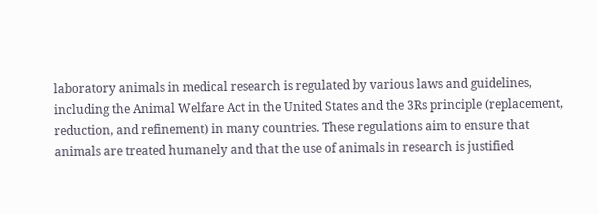laboratory animals in medical research is regulated by various laws and guidelines, including the Animal Welfare Act in the United States and the 3Rs principle (replacement, reduction, and refinement) in many countries. These regulations aim to ensure that animals are treated humanely and that the use of animals in research is justified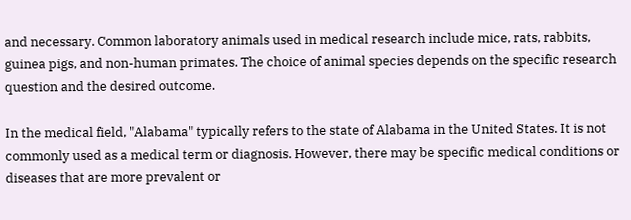and necessary. Common laboratory animals used in medical research include mice, rats, rabbits, guinea pigs, and non-human primates. The choice of animal species depends on the specific research question and the desired outcome.

In the medical field, "Alabama" typically refers to the state of Alabama in the United States. It is not commonly used as a medical term or diagnosis. However, there may be specific medical conditions or diseases that are more prevalent or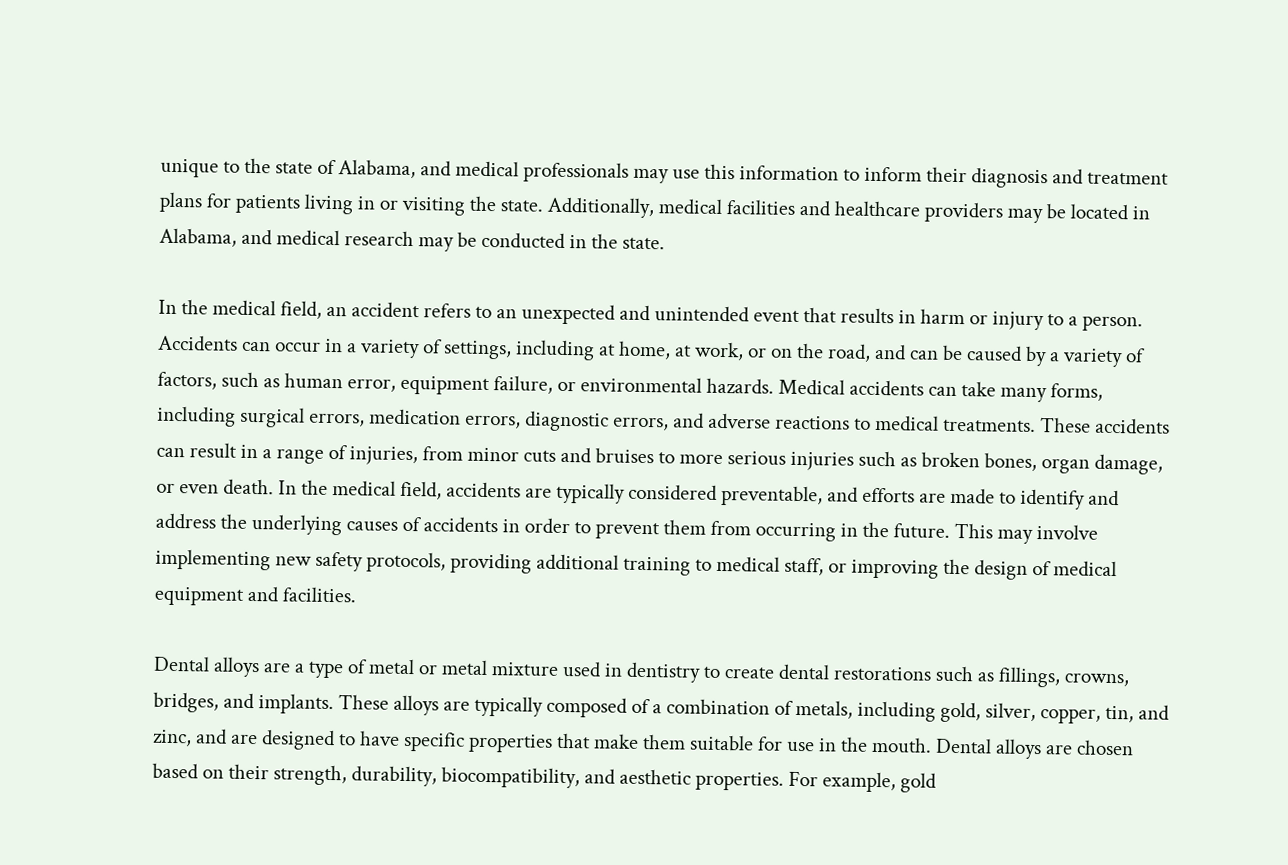unique to the state of Alabama, and medical professionals may use this information to inform their diagnosis and treatment plans for patients living in or visiting the state. Additionally, medical facilities and healthcare providers may be located in Alabama, and medical research may be conducted in the state.

In the medical field, an accident refers to an unexpected and unintended event that results in harm or injury to a person. Accidents can occur in a variety of settings, including at home, at work, or on the road, and can be caused by a variety of factors, such as human error, equipment failure, or environmental hazards. Medical accidents can take many forms, including surgical errors, medication errors, diagnostic errors, and adverse reactions to medical treatments. These accidents can result in a range of injuries, from minor cuts and bruises to more serious injuries such as broken bones, organ damage, or even death. In the medical field, accidents are typically considered preventable, and efforts are made to identify and address the underlying causes of accidents in order to prevent them from occurring in the future. This may involve implementing new safety protocols, providing additional training to medical staff, or improving the design of medical equipment and facilities.

Dental alloys are a type of metal or metal mixture used in dentistry to create dental restorations such as fillings, crowns, bridges, and implants. These alloys are typically composed of a combination of metals, including gold, silver, copper, tin, and zinc, and are designed to have specific properties that make them suitable for use in the mouth. Dental alloys are chosen based on their strength, durability, biocompatibility, and aesthetic properties. For example, gold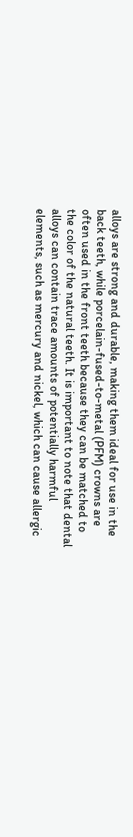alloys are strong and durable, making them ideal for use in the back teeth, while porcelain-fused-to-metal (PFM) crowns are often used in the front teeth because they can be matched to the color of the natural teeth. It is important to note that dental alloys can contain trace amounts of potentially harmful elements, such as mercury and nickel, which can cause allergic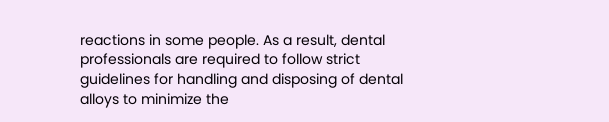reactions in some people. As a result, dental professionals are required to follow strict guidelines for handling and disposing of dental alloys to minimize the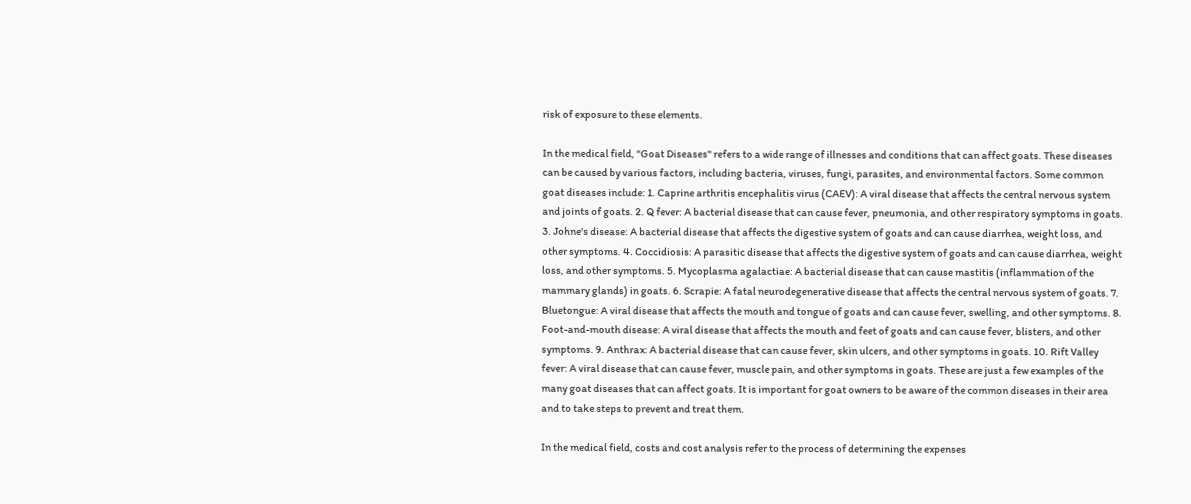risk of exposure to these elements.

In the medical field, "Goat Diseases" refers to a wide range of illnesses and conditions that can affect goats. These diseases can be caused by various factors, including bacteria, viruses, fungi, parasites, and environmental factors. Some common goat diseases include: 1. Caprine arthritis encephalitis virus (CAEV): A viral disease that affects the central nervous system and joints of goats. 2. Q fever: A bacterial disease that can cause fever, pneumonia, and other respiratory symptoms in goats. 3. Johne's disease: A bacterial disease that affects the digestive system of goats and can cause diarrhea, weight loss, and other symptoms. 4. Coccidiosis: A parasitic disease that affects the digestive system of goats and can cause diarrhea, weight loss, and other symptoms. 5. Mycoplasma agalactiae: A bacterial disease that can cause mastitis (inflammation of the mammary glands) in goats. 6. Scrapie: A fatal neurodegenerative disease that affects the central nervous system of goats. 7. Bluetongue: A viral disease that affects the mouth and tongue of goats and can cause fever, swelling, and other symptoms. 8. Foot-and-mouth disease: A viral disease that affects the mouth and feet of goats and can cause fever, blisters, and other symptoms. 9. Anthrax: A bacterial disease that can cause fever, skin ulcers, and other symptoms in goats. 10. Rift Valley fever: A viral disease that can cause fever, muscle pain, and other symptoms in goats. These are just a few examples of the many goat diseases that can affect goats. It is important for goat owners to be aware of the common diseases in their area and to take steps to prevent and treat them.

In the medical field, costs and cost analysis refer to the process of determining the expenses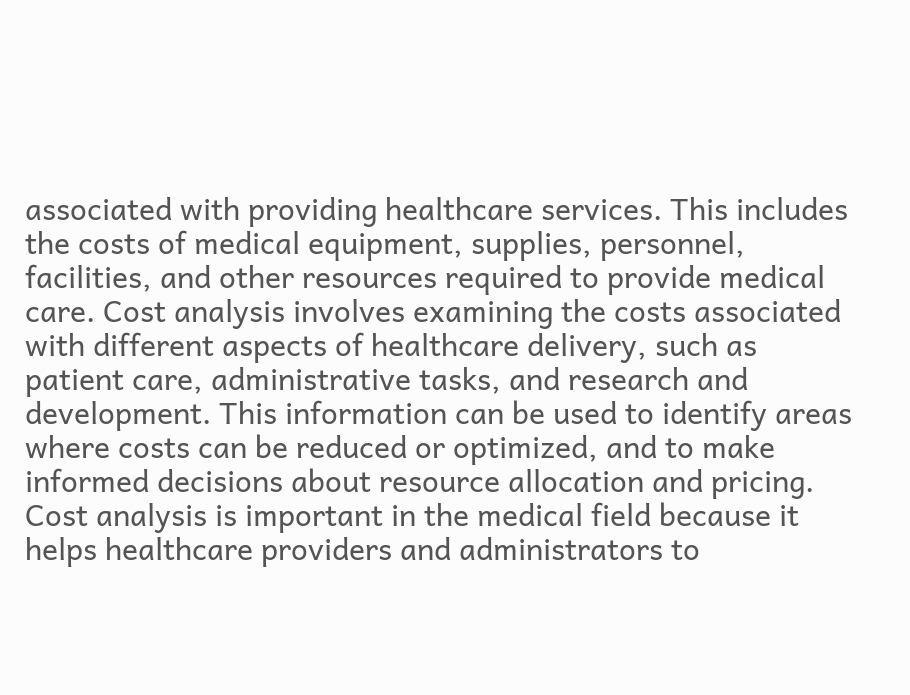associated with providing healthcare services. This includes the costs of medical equipment, supplies, personnel, facilities, and other resources required to provide medical care. Cost analysis involves examining the costs associated with different aspects of healthcare delivery, such as patient care, administrative tasks, and research and development. This information can be used to identify areas where costs can be reduced or optimized, and to make informed decisions about resource allocation and pricing. Cost analysis is important in the medical field because it helps healthcare providers and administrators to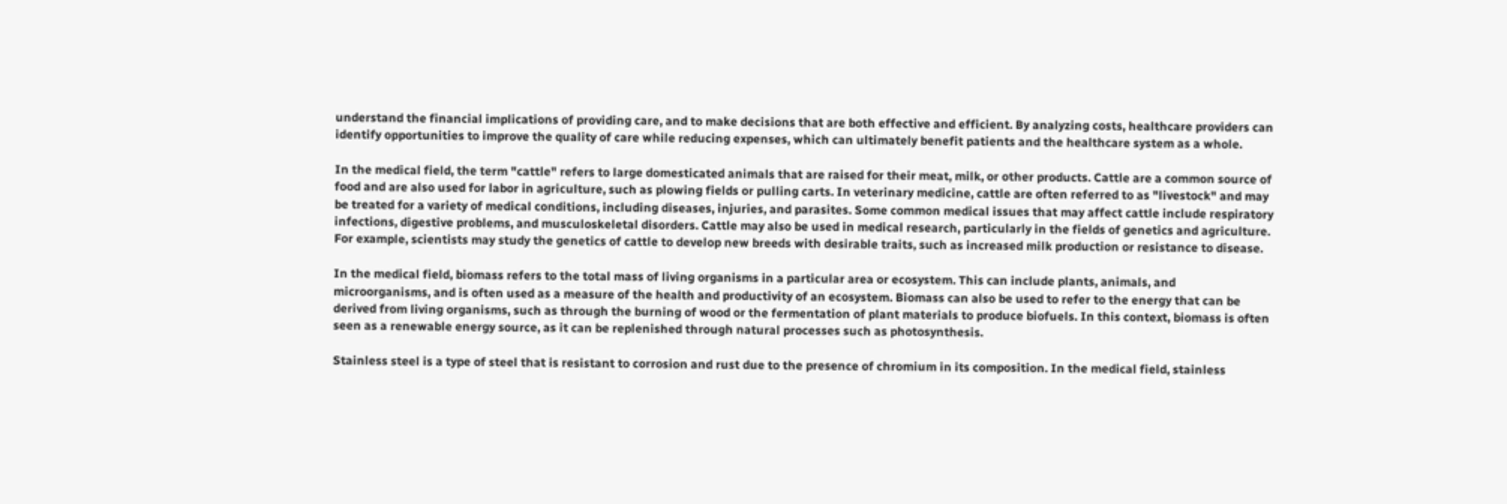understand the financial implications of providing care, and to make decisions that are both effective and efficient. By analyzing costs, healthcare providers can identify opportunities to improve the quality of care while reducing expenses, which can ultimately benefit patients and the healthcare system as a whole.

In the medical field, the term "cattle" refers to large domesticated animals that are raised for their meat, milk, or other products. Cattle are a common source of food and are also used for labor in agriculture, such as plowing fields or pulling carts. In veterinary medicine, cattle are often referred to as "livestock" and may be treated for a variety of medical conditions, including diseases, injuries, and parasites. Some common medical issues that may affect cattle include respiratory infections, digestive problems, and musculoskeletal disorders. Cattle may also be used in medical research, particularly in the fields of genetics and agriculture. For example, scientists may study the genetics of cattle to develop new breeds with desirable traits, such as increased milk production or resistance to disease.

In the medical field, biomass refers to the total mass of living organisms in a particular area or ecosystem. This can include plants, animals, and microorganisms, and is often used as a measure of the health and productivity of an ecosystem. Biomass can also be used to refer to the energy that can be derived from living organisms, such as through the burning of wood or the fermentation of plant materials to produce biofuels. In this context, biomass is often seen as a renewable energy source, as it can be replenished through natural processes such as photosynthesis.

Stainless steel is a type of steel that is resistant to corrosion and rust due to the presence of chromium in its composition. In the medical field, stainless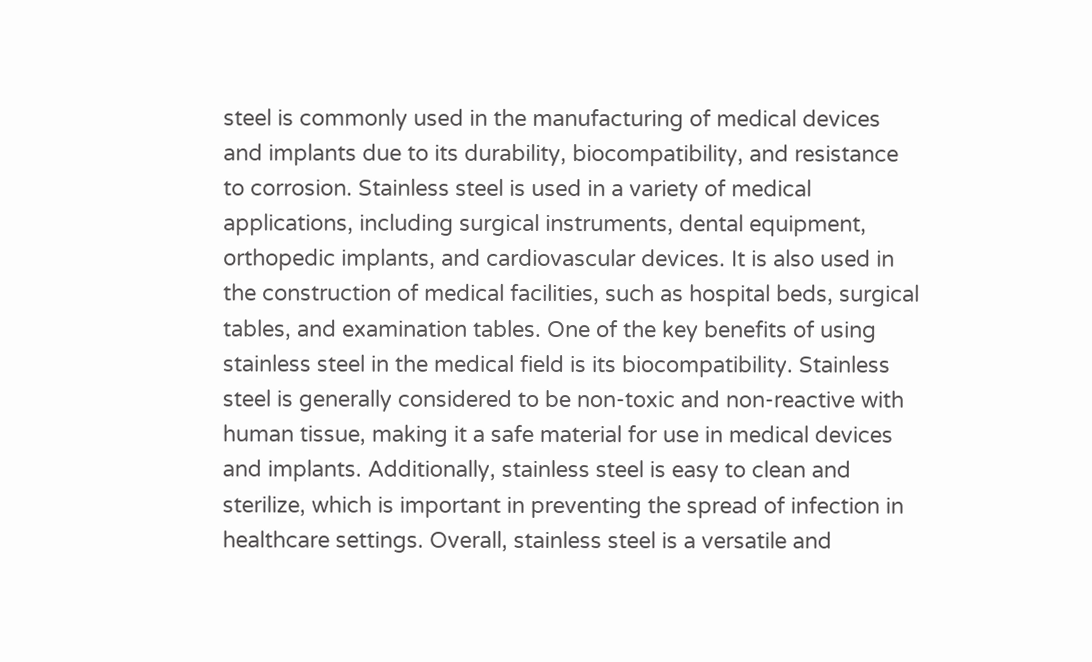steel is commonly used in the manufacturing of medical devices and implants due to its durability, biocompatibility, and resistance to corrosion. Stainless steel is used in a variety of medical applications, including surgical instruments, dental equipment, orthopedic implants, and cardiovascular devices. It is also used in the construction of medical facilities, such as hospital beds, surgical tables, and examination tables. One of the key benefits of using stainless steel in the medical field is its biocompatibility. Stainless steel is generally considered to be non-toxic and non-reactive with human tissue, making it a safe material for use in medical devices and implants. Additionally, stainless steel is easy to clean and sterilize, which is important in preventing the spread of infection in healthcare settings. Overall, stainless steel is a versatile and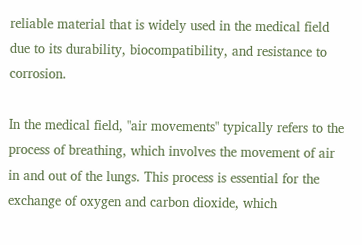reliable material that is widely used in the medical field due to its durability, biocompatibility, and resistance to corrosion.

In the medical field, "air movements" typically refers to the process of breathing, which involves the movement of air in and out of the lungs. This process is essential for the exchange of oxygen and carbon dioxide, which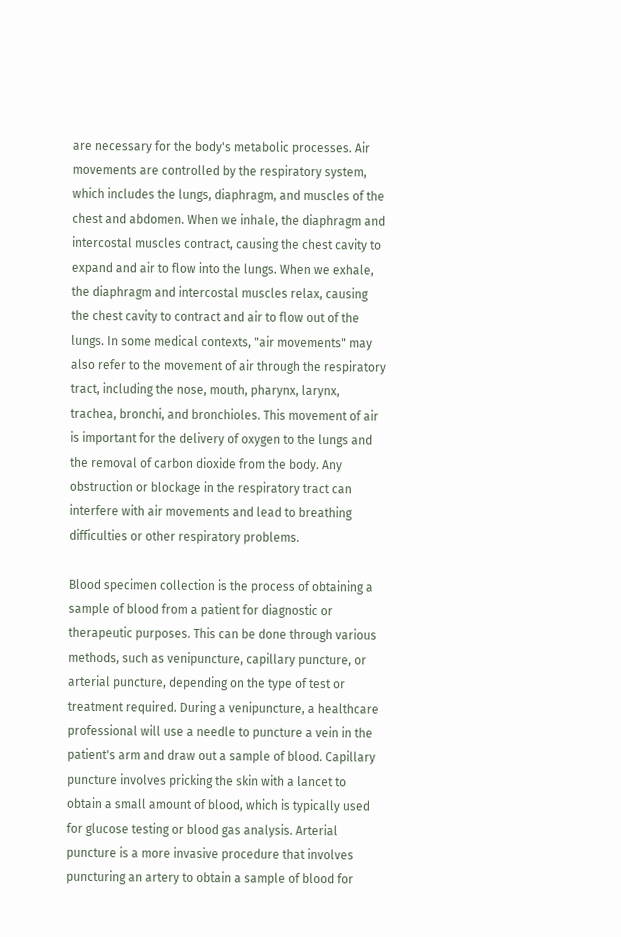are necessary for the body's metabolic processes. Air movements are controlled by the respiratory system, which includes the lungs, diaphragm, and muscles of the chest and abdomen. When we inhale, the diaphragm and intercostal muscles contract, causing the chest cavity to expand and air to flow into the lungs. When we exhale, the diaphragm and intercostal muscles relax, causing the chest cavity to contract and air to flow out of the lungs. In some medical contexts, "air movements" may also refer to the movement of air through the respiratory tract, including the nose, mouth, pharynx, larynx, trachea, bronchi, and bronchioles. This movement of air is important for the delivery of oxygen to the lungs and the removal of carbon dioxide from the body. Any obstruction or blockage in the respiratory tract can interfere with air movements and lead to breathing difficulties or other respiratory problems.

Blood specimen collection is the process of obtaining a sample of blood from a patient for diagnostic or therapeutic purposes. This can be done through various methods, such as venipuncture, capillary puncture, or arterial puncture, depending on the type of test or treatment required. During a venipuncture, a healthcare professional will use a needle to puncture a vein in the patient's arm and draw out a sample of blood. Capillary puncture involves pricking the skin with a lancet to obtain a small amount of blood, which is typically used for glucose testing or blood gas analysis. Arterial puncture is a more invasive procedure that involves puncturing an artery to obtain a sample of blood for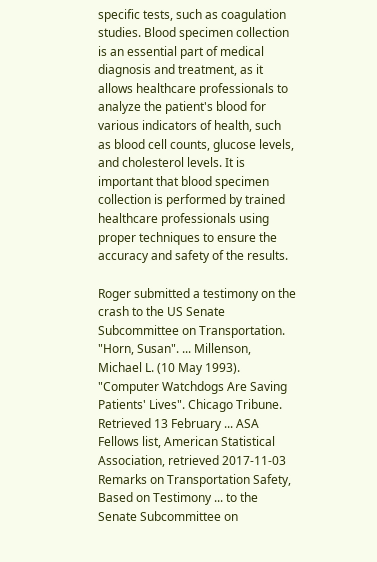specific tests, such as coagulation studies. Blood specimen collection is an essential part of medical diagnosis and treatment, as it allows healthcare professionals to analyze the patient's blood for various indicators of health, such as blood cell counts, glucose levels, and cholesterol levels. It is important that blood specimen collection is performed by trained healthcare professionals using proper techniques to ensure the accuracy and safety of the results.

Roger submitted a testimony on the crash to the US Senate Subcommittee on Transportation. "Horn, Susan". ... Millenson, Michael L. (10 May 1993). "Computer Watchdogs Are Saving Patients' Lives". Chicago Tribune. Retrieved 13 February ... ASA Fellows list, American Statistical Association, retrieved 2017-11-03 Remarks on Transportation Safety, Based on Testimony ... to the Senate Subcommittee on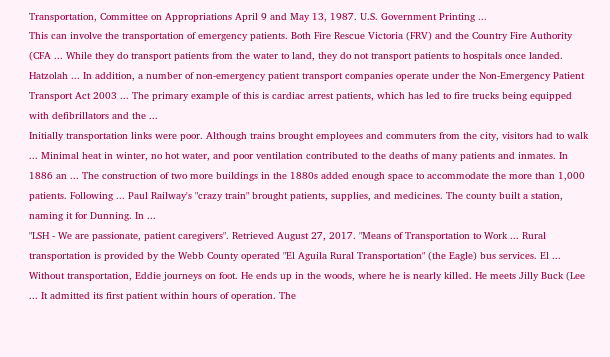Transportation, Committee on Appropriations April 9 and May 13, 1987. U.S. Government Printing ...
This can involve the transportation of emergency patients. Both Fire Rescue Victoria (FRV) and the Country Fire Authority (CFA ... While they do transport patients from the water to land, they do not transport patients to hospitals once landed. Hatzolah ... In addition, a number of non-emergency patient transport companies operate under the Non-Emergency Patient Transport Act 2003 ... The primary example of this is cardiac arrest patients, which has led to fire trucks being equipped with defibrillators and the ...
Initially transportation links were poor. Although trains brought employees and commuters from the city, visitors had to walk ... Minimal heat in winter, no hot water, and poor ventilation contributed to the deaths of many patients and inmates. In 1886 an ... The construction of two more buildings in the 1880s added enough space to accommodate the more than 1,000 patients. Following ... Paul Railway's "crazy train" brought patients, supplies, and medicines. The county built a station, naming it for Dunning. In ...
"LSH - We are passionate, patient caregivers". Retrieved August 27, 2017. "Means of Transportation to Work ... Rural transportation is provided by the Webb County operated "El Aguila Rural Transportation" (the Eagle) bus services. El ... Without transportation, Eddie journeys on foot. He ends up in the woods, where he is nearly killed. He meets Jilly Buck (Lee ... It admitted its first patient within hours of operation. The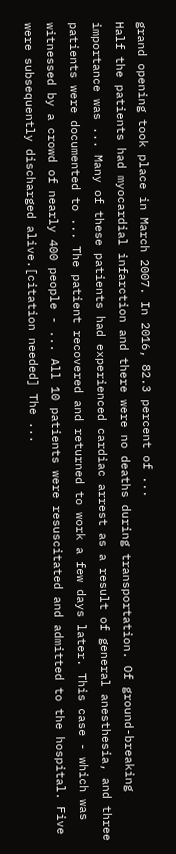grand opening took place in March 2007. In 2016, 82.3 percent of ...
Half the patients had myocardial infarction and there were no deaths during transportation. Of ground-breaking importance was ... Many of these patients had experienced cardiac arrest as a result of general anesthesia, and three patients were documented to ... The patient recovered and returned to work a few days later. This case - which was witnessed by a crowd of nearly 400 people - ... All 10 patients were resuscitated and admitted to the hospital. Five were subsequently discharged alive.[citation needed] The ...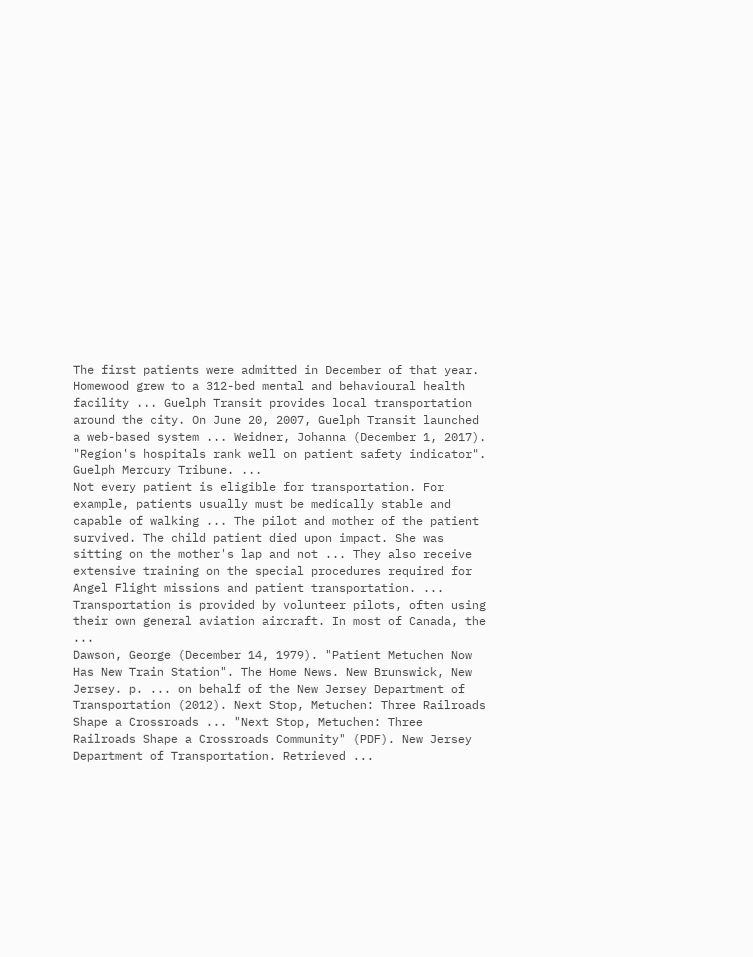The first patients were admitted in December of that year. Homewood grew to a 312-bed mental and behavioural health facility ... Guelph Transit provides local transportation around the city. On June 20, 2007, Guelph Transit launched a web-based system ... Weidner, Johanna (December 1, 2017). "Region's hospitals rank well on patient safety indicator". Guelph Mercury Tribune. ...
Not every patient is eligible for transportation. For example, patients usually must be medically stable and capable of walking ... The pilot and mother of the patient survived. The child patient died upon impact. She was sitting on the mother's lap and not ... They also receive extensive training on the special procedures required for Angel Flight missions and patient transportation. ... Transportation is provided by volunteer pilots, often using their own general aviation aircraft. In most of Canada, the ...
Dawson, George (December 14, 1979). "Patient Metuchen Now Has New Train Station". The Home News. New Brunswick, New Jersey. p. ... on behalf of the New Jersey Department of Transportation (2012). Next Stop, Metuchen: Three Railroads Shape a Crossroads ... "Next Stop, Metuchen: Three Railroads Shape a Crossroads Community" (PDF). New Jersey Department of Transportation. Retrieved ...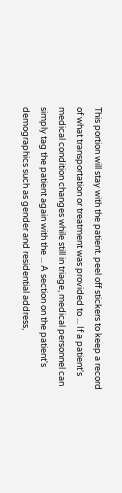This portion will stay with the patient. peel off stickers to keep a record of what transportation or treatment was provided to ... If a patient's medical condition changes while still in triage, medical personnel can simply tag the patient again with the ... A section on the patient's demographics such as gender and residential address,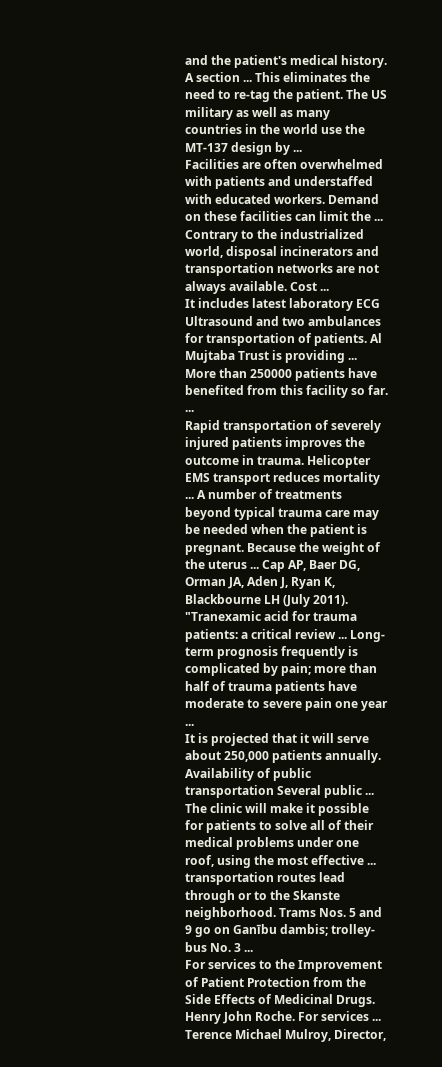and the patient's medical history. A section ... This eliminates the need to re-tag the patient. The US military as well as many countries in the world use the MT-137 design by ...
Facilities are often overwhelmed with patients and understaffed with educated workers. Demand on these facilities can limit the ... Contrary to the industrialized world, disposal incinerators and transportation networks are not always available. Cost ...
It includes latest laboratory ECG Ultrasound and two ambulances for transportation of patients. Al Mujtaba Trust is providing ... More than 250000 patients have benefited from this facility so far. ...
Rapid transportation of severely injured patients improves the outcome in trauma. Helicopter EMS transport reduces mortality ... A number of treatments beyond typical trauma care may be needed when the patient is pregnant. Because the weight of the uterus ... Cap AP, Baer DG, Orman JA, Aden J, Ryan K, Blackbourne LH (July 2011). "Tranexamic acid for trauma patients: a critical review ... Long-term prognosis frequently is complicated by pain; more than half of trauma patients have moderate to severe pain one year ...
It is projected that it will serve about 250,000 patients annually. Availability of public transportation Several public ... The clinic will make it possible for patients to solve all of their medical problems under one roof, using the most effective ... transportation routes lead through or to the Skanste neighborhood. Trams Nos. 5 and 9 go on Ganību dambis; trolley-bus No. 3 ...
For services to the Improvement of Patient Protection from the Side Effects of Medicinal Drugs. Henry John Roche. For services ... Terence Michael Mulroy, Director,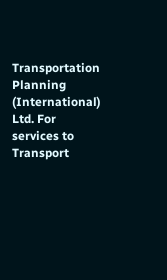Transportation Planning (International) Ltd. For services to Transport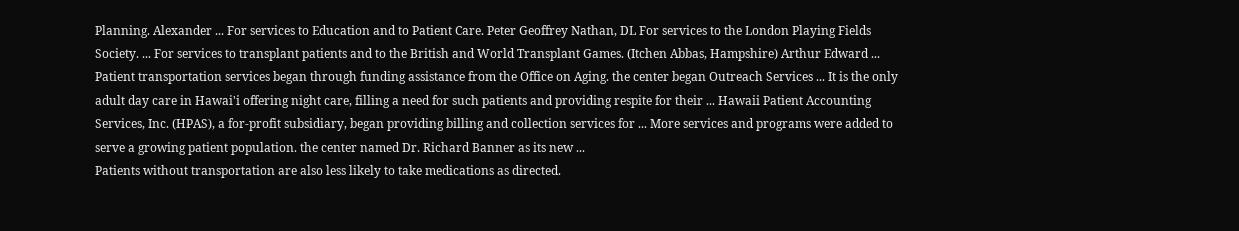Planning. Alexander ... For services to Education and to Patient Care. Peter Geoffrey Nathan, DL For services to the London Playing Fields Society. ... For services to transplant patients and to the British and World Transplant Games. (Itchen Abbas, Hampshire) Arthur Edward ...
Patient transportation services began through funding assistance from the Office on Aging. the center began Outreach Services ... It is the only adult day care in Hawai'i offering night care, filling a need for such patients and providing respite for their ... Hawaii Patient Accounting Services, Inc. (HPAS), a for-profit subsidiary, began providing billing and collection services for ... More services and programs were added to serve a growing patient population. the center named Dr. Richard Banner as its new ...
Patients without transportation are also less likely to take medications as directed.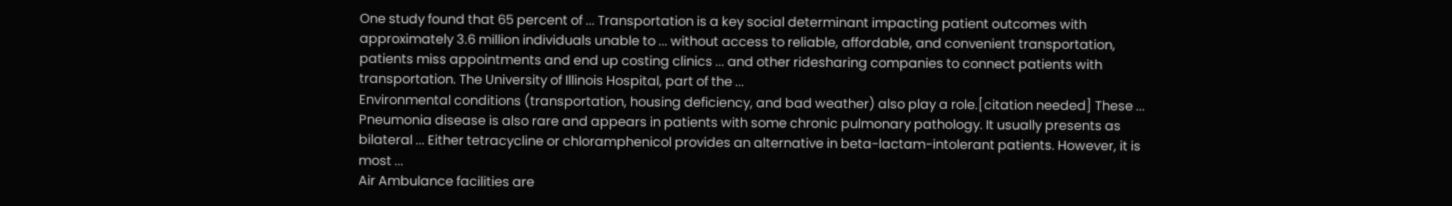One study found that 65 percent of ... Transportation is a key social determinant impacting patient outcomes with approximately 3.6 million individuals unable to ... without access to reliable, affordable, and convenient transportation, patients miss appointments and end up costing clinics ... and other ridesharing companies to connect patients with transportation. The University of Illinois Hospital, part of the ...
Environmental conditions (transportation, housing deficiency, and bad weather) also play a role.[citation needed] These ... Pneumonia disease is also rare and appears in patients with some chronic pulmonary pathology. It usually presents as bilateral ... Either tetracycline or chloramphenicol provides an alternative in beta-lactam-intolerant patients. However, it is most ...
Air Ambulance facilities are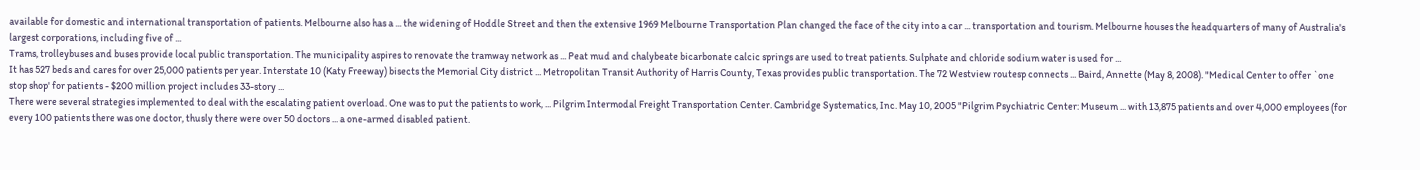available for domestic and international transportation of patients. Melbourne also has a ... the widening of Hoddle Street and then the extensive 1969 Melbourne Transportation Plan changed the face of the city into a car ... transportation and tourism. Melbourne houses the headquarters of many of Australia's largest corporations, including five of ...
Trams, trolleybuses and buses provide local public transportation. The municipality aspires to renovate the tramway network as ... Peat mud and chalybeate bicarbonate calcic springs are used to treat patients. Sulphate and chloride sodium water is used for ...
It has 527 beds and cares for over 25,000 patients per year. Interstate 10 (Katy Freeway) bisects the Memorial City district ... Metropolitan Transit Authority of Harris County, Texas provides public transportation. The 72 Westview routesp connects ... Baird, Annette (May 8, 2008). "Medical Center to offer `one stop shop' for patients - $200 million project includes 33-story ...
There were several strategies implemented to deal with the escalating patient overload. One was to put the patients to work, ... Pilgrim Intermodal Freight Transportation Center. Cambridge Systematics, Inc. May 10, 2005 "Pilgrim Psychiatric Center: Museum ... with 13,875 patients and over 4,000 employees (for every 100 patients there was one doctor, thusly there were over 50 doctors ... a one-armed disabled patient.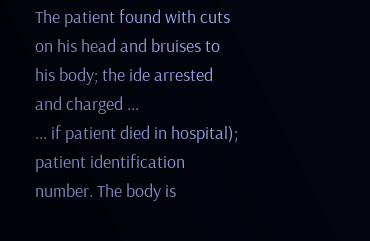The patient found with cuts on his head and bruises to his body; the ide arrested and charged ...
... if patient died in hospital); patient identification number. The body is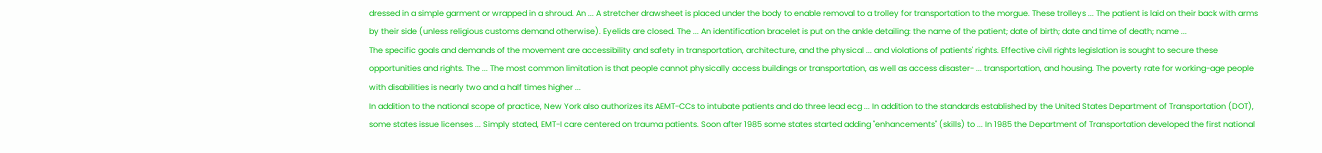dressed in a simple garment or wrapped in a shroud. An ... A stretcher drawsheet is placed under the body to enable removal to a trolley for transportation to the morgue. These trolleys ... The patient is laid on their back with arms by their side (unless religious customs demand otherwise). Eyelids are closed. The ... An identification bracelet is put on the ankle detailing: the name of the patient; date of birth; date and time of death; name ...
The specific goals and demands of the movement are accessibility and safety in transportation, architecture, and the physical ... and violations of patients' rights. Effective civil rights legislation is sought to secure these opportunities and rights. The ... The most common limitation is that people cannot physically access buildings or transportation, as well as access disaster- ... transportation, and housing. The poverty rate for working-age people with disabilities is nearly two and a half times higher ...
In addition to the national scope of practice, New York also authorizes its AEMT-CCs to intubate patients and do three lead ecg ... In addition to the standards established by the United States Department of Transportation (DOT), some states issue licenses ... Simply stated, EMT-I care centered on trauma patients. Soon after 1985 some states started adding "enhancements" (skills) to ... In 1985 the Department of Transportation developed the first national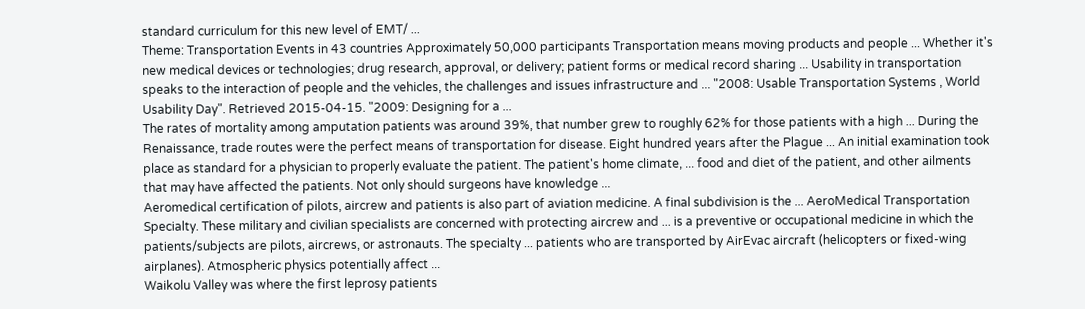standard curriculum for this new level of EMT/ ...
Theme: Transportation Events in 43 countries Approximately 50,000 participants Transportation means moving products and people ... Whether it's new medical devices or technologies; drug research, approval, or delivery; patient forms or medical record sharing ... Usability in transportation speaks to the interaction of people and the vehicles, the challenges and issues infrastructure and ... "2008: Usable Transportation Systems , World Usability Day". Retrieved 2015-04-15. "2009: Designing for a ...
The rates of mortality among amputation patients was around 39%, that number grew to roughly 62% for those patients with a high ... During the Renaissance, trade routes were the perfect means of transportation for disease. Eight hundred years after the Plague ... An initial examination took place as standard for a physician to properly evaluate the patient. The patient's home climate, ... food and diet of the patient, and other ailments that may have affected the patients. Not only should surgeons have knowledge ...
Aeromedical certification of pilots, aircrew and patients is also part of aviation medicine. A final subdivision is the ... AeroMedical Transportation Specialty. These military and civilian specialists are concerned with protecting aircrew and ... is a preventive or occupational medicine in which the patients/subjects are pilots, aircrews, or astronauts. The specialty ... patients who are transported by AirEvac aircraft (helicopters or fixed-wing airplanes). Atmospheric physics potentially affect ...
Waikolu Valley was where the first leprosy patients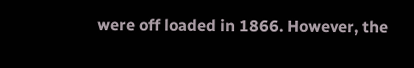were off loaded in 1866. However, the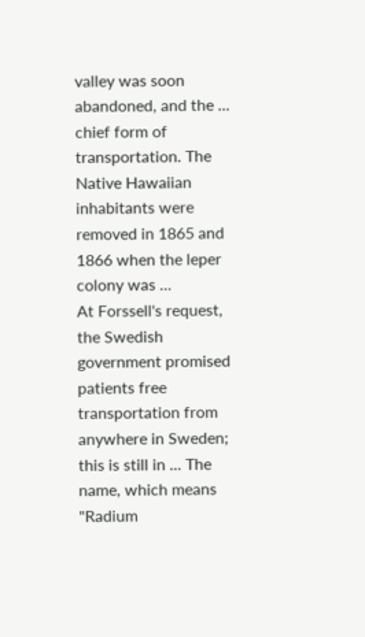valley was soon abandoned, and the ... chief form of transportation. The Native Hawaiian inhabitants were removed in 1865 and 1866 when the leper colony was ...
At Forssell's request, the Swedish government promised patients free transportation from anywhere in Sweden; this is still in ... The name, which means "Radium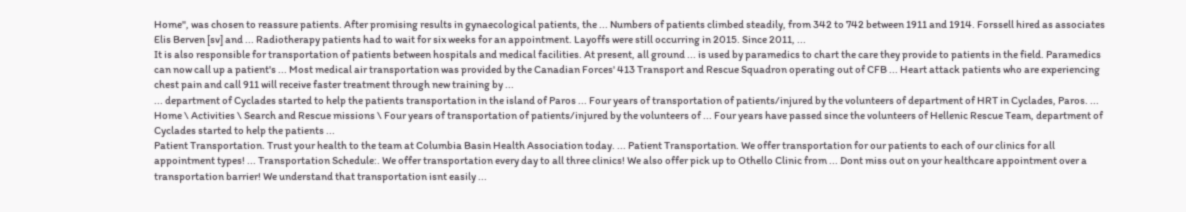Home", was chosen to reassure patients. After promising results in gynaecological patients, the ... Numbers of patients climbed steadily, from 342 to 742 between 1911 and 1914. Forssell hired as associates Elis Berven [sv] and ... Radiotherapy patients had to wait for six weeks for an appointment. Layoffs were still occurring in 2015. Since 2011, ...
It is also responsible for transportation of patients between hospitals and medical facilities. At present, all ground ... is used by paramedics to chart the care they provide to patients in the field. Paramedics can now call up a patient's ... Most medical air transportation was provided by the Canadian Forces' 413 Transport and Rescue Squadron operating out of CFB ... Heart attack patients who are experiencing chest pain and call 911 will receive faster treatment through new training by ...
... department of Cyclades started to help the patients transportation in the island of Paros ... Four years of transportation of patients/injured by the volunteers of department of HRT in Cyclades, Paros. ... Home \ Activities \ Search and Rescue missions \ Four years of transportation of patients/injured by the volunteers of ... Four years have passed since the volunteers of Hellenic Rescue Team, department of Cyclades started to help the patients ...
Patient Transportation. Trust your health to the team at Columbia Basin Health Association today. ... Patient Transportation. We offer transportation for our patients to each of our clinics for all appointment types! ... Transportation Schedule:. We offer transportation every day to all three clinics! We also offer pick up to Othello Clinic from ... Dont miss out on your healthcare appointment over a transportation barrier! We understand that transportation isnt easily ...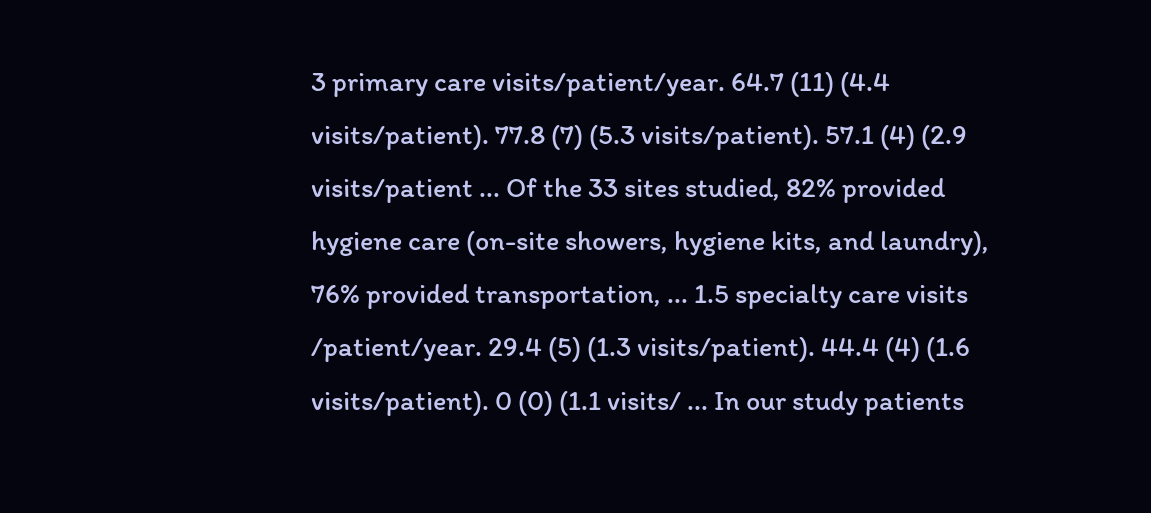3 primary care visits/patient/year. 64.7 (11) (4.4 visits/patient). 77.8 (7) (5.3 visits/patient). 57.1 (4) (2.9 visits/patient ... Of the 33 sites studied, 82% provided hygiene care (on-site showers, hygiene kits, and laundry), 76% provided transportation, ... 1.5 specialty care visits /patient/year. 29.4 (5) (1.3 visits/patient). 44.4 (4) (1.6 visits/patient). 0 (0) (1.1 visits/ ... In our study patients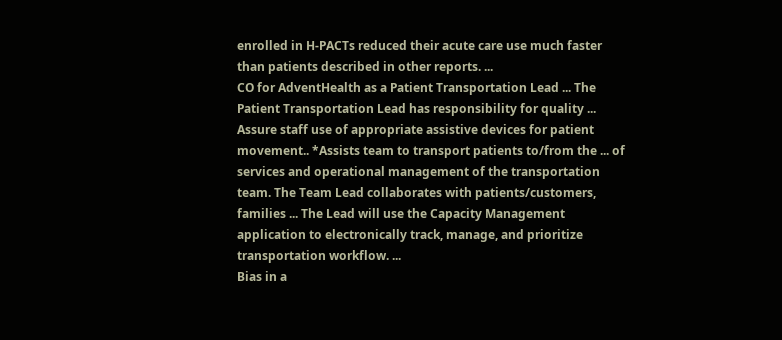enrolled in H-PACTs reduced their acute care use much faster than patients described in other reports. ...
CO for AdventHealth as a Patient Transportation Lead ... The Patient Transportation Lead has responsibility for quality ... Assure staff use of appropriate assistive devices for patient movement.. *Assists team to transport patients to/from the ... of services and operational management of the transportation team. The Team Lead collaborates with patients/customers, families ... The Lead will use the Capacity Management application to electronically track, manage, and prioritize transportation workflow. ...
Bias in a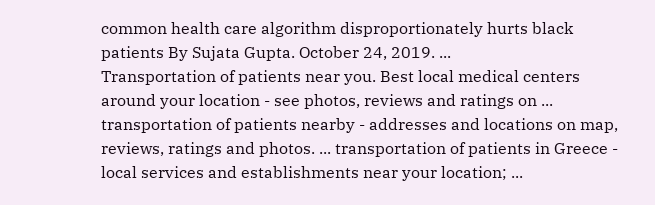common health care algorithm disproportionately hurts black patients By Sujata Gupta. October 24, 2019. ...
Transportation of patients near you. Best local medical centers around your location - see photos, reviews and ratings on ... transportation of patients nearby - addresses and locations on map, reviews, ratings and photos. ... transportation of patients in Greece - local services and establishments near your location; ...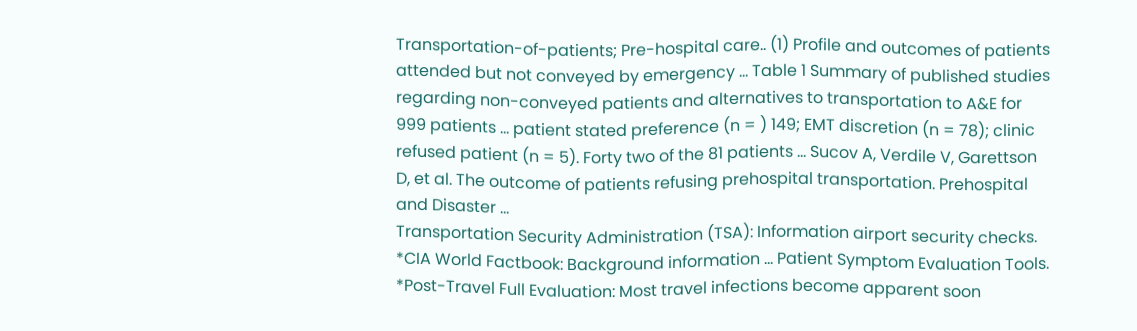Transportation-of-patients; Pre-hospital care.. (1) Profile and outcomes of patients attended but not conveyed by emergency ... Table 1 Summary of published studies regarding non-conveyed patients and alternatives to transportation to A&E for 999 patients ... patient stated preference (n = ) 149; EMT discretion (n = 78); clinic refused patient (n = 5). Forty two of the 81 patients ... Sucov A, Verdile V, Garettson D, et al. The outcome of patients refusing prehospital transportation. Prehospital and Disaster ...
Transportation Security Administration (TSA): Information airport security checks. *CIA World Factbook: Background information ... Patient Symptom Evaluation Tools. *Post-Travel Full Evaluation: Most travel infections become apparent soon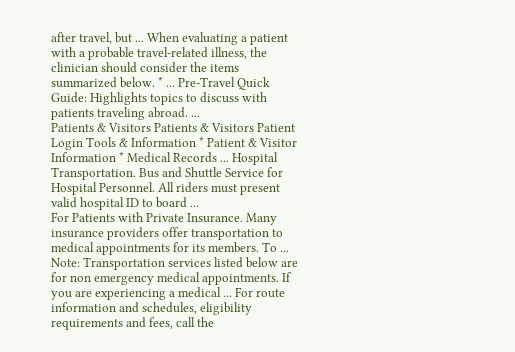after travel, but ... When evaluating a patient with a probable travel-related illness, the clinician should consider the items summarized below. * ... Pre-Travel Quick Guide: Highlights topics to discuss with patients traveling abroad. ...
Patients & Visitors Patients & Visitors Patient Login Tools & Information * Patient & Visitor Information * Medical Records ... Hospital Transportation. Bus and Shuttle Service for Hospital Personnel. All riders must present valid hospital ID to board ...
For Patients with Private Insurance. Many insurance providers offer transportation to medical appointments for its members. To ... Note: Transportation services listed below are for non emergency medical appointments. If you are experiencing a medical ... For route information and schedules, eligibility requirements and fees, call the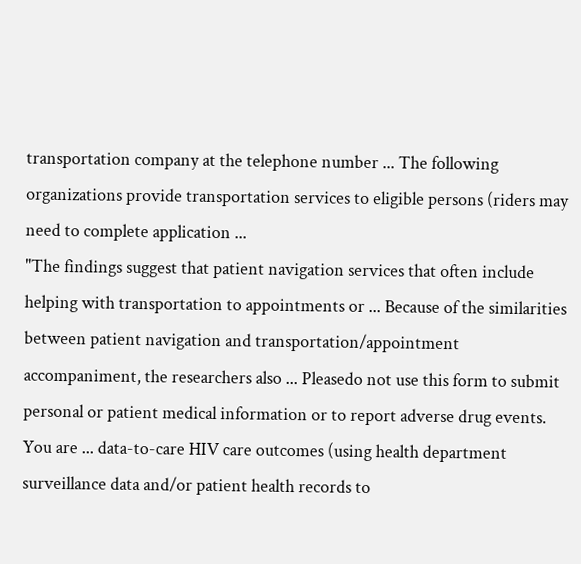transportation company at the telephone number ... The following organizations provide transportation services to eligible persons (riders may need to complete application ...
"The findings suggest that patient navigation services that often include helping with transportation to appointments or ... Because of the similarities between patient navigation and transportation/appointment accompaniment, the researchers also ... Pleasedo not use this form to submit personal or patient medical information or to report adverse drug events. You are ... data-to-care HIV care outcomes (using health department surveillance data and/or patient health records to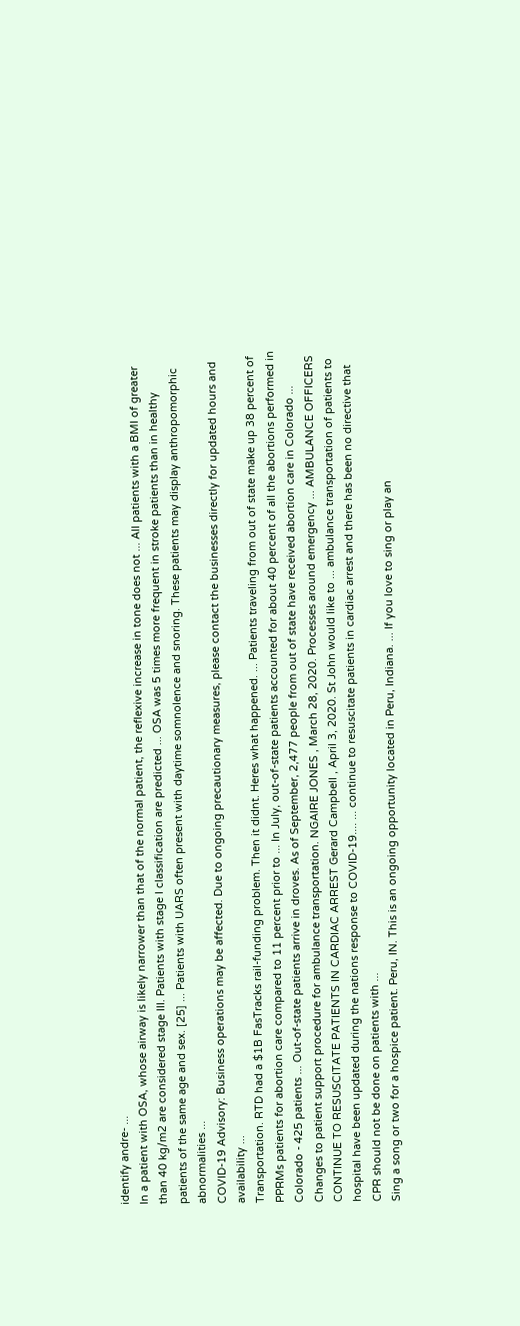identify andre- ...
In a patient with OSA, whose airway is likely narrower than that of the normal patient, the reflexive increase in tone does not ... All patients with a BMI of greater than 40 kg/m2 are considered stage III. Patients with stage I classification are predicted ... OSA was 5 times more frequent in stroke patients than in healthy patients of the same age and sex. [25] ... Patients with UARS often present with daytime somnolence and snoring. These patients may display anthropomorphic abnormalities ...
COVID-19 Advisory: Business operations may be affected. Due to ongoing precautionary measures, please contact the businesses directly for updated hours and availability ...
Transportation. RTD had a $1B FasTracks rail-funding problem. Then it didnt. Heres what happened. ... Patients traveling from out of state make up 38 percent of PPRMs patients for abortion care compared to 11 percent prior to ... In July, out-of-state patients accounted for about 40 percent of all the abortions performed in Colorado - 425 patients ... Out-of-state patients arrive in droves. As of September, 2,477 people from out of state have received abortion care in Colorado ...
Changes to patient support procedure for ambulance transportation. NGAIRE JONES , March 28, 2020. Processes around emergency ... AMBULANCE OFFICERS CONTINUE TO RESUSCITATE PATIENTS IN CARDIAC ARREST Gerard Campbell , April 3, 2020. St John would like to ... ambulance transportation of patients to hospital have been updated during the nations response to COVID-19.... ... continue to resuscitate patients in cardiac arrest and there has been no directive that CPR should not be done on patients with ...
Sing a song or two for a hospice patient. Peru, IN. This is an ongoing opportunity located in Peru, Indiana. ... If you love to sing or play an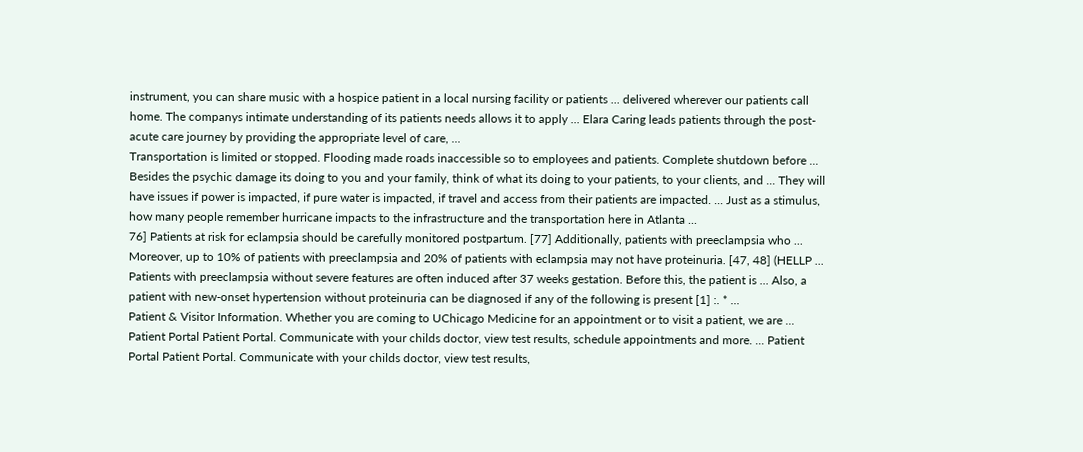instrument, you can share music with a hospice patient in a local nursing facility or patients ... delivered wherever our patients call home. The companys intimate understanding of its patients needs allows it to apply ... Elara Caring leads patients through the post-acute care journey by providing the appropriate level of care, ...
Transportation is limited or stopped. Flooding made roads inaccessible so to employees and patients. Complete shutdown before ... Besides the psychic damage its doing to you and your family, think of what its doing to your patients, to your clients, and ... They will have issues if power is impacted, if pure water is impacted, if travel and access from their patients are impacted. ... Just as a stimulus, how many people remember hurricane impacts to the infrastructure and the transportation here in Atlanta ...
76] Patients at risk for eclampsia should be carefully monitored postpartum. [77] Additionally, patients with preeclampsia who ... Moreover, up to 10% of patients with preeclampsia and 20% of patients with eclampsia may not have proteinuria. [47, 48] (HELLP ... Patients with preeclampsia without severe features are often induced after 37 weeks gestation. Before this, the patient is ... Also, a patient with new-onset hypertension without proteinuria can be diagnosed if any of the following is present [1] :. * ...
Patient & Visitor Information. Whether you are coming to UChicago Medicine for an appointment or to visit a patient, we are ... Patient Portal Patient Portal. Communicate with your childs doctor, view test results, schedule appointments and more. ... Patient Portal Patient Portal. Communicate with your childs doctor, view test results,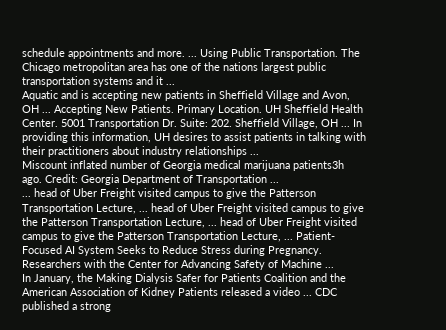schedule appointments and more. ... Using Public Transportation. The Chicago metropolitan area has one of the nations largest public transportation systems and it ...
Aquatic and is accepting new patients in Sheffield Village and Avon, OH ... Accepting New Patients. Primary Location. UH Sheffield Health Center. 5001 Transportation Dr. Suite: 202. Sheffield Village, OH ... In providing this information, UH desires to assist patients in talking with their practitioners about industry relationships ...
Miscount inflated number of Georgia medical marijuana patients3h ago. Credit: Georgia Department of Transportation ...
... head of Uber Freight visited campus to give the Patterson Transportation Lecture, ... head of Uber Freight visited campus to give the Patterson Transportation Lecture, ... head of Uber Freight visited campus to give the Patterson Transportation Lecture, ... Patient-Focused AI System Seeks to Reduce Stress during Pregnancy. Researchers with the Center for Advancing Safety of Machine ...
In January, the Making Dialysis Safer for Patients Coalition and the American Association of Kidney Patients released a video ... CDC published a strong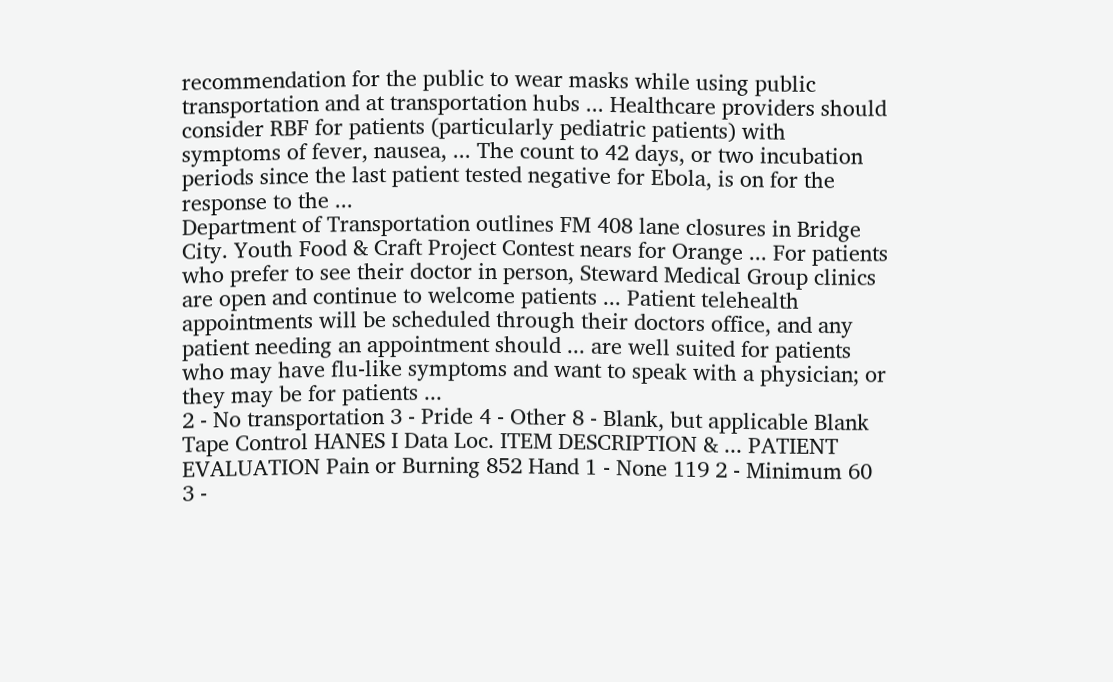recommendation for the public to wear masks while using public transportation and at transportation hubs ... Healthcare providers should consider RBF for patients (particularly pediatric patients) with symptoms of fever, nausea, ... The count to 42 days, or two incubation periods since the last patient tested negative for Ebola, is on for the response to the ...
Department of Transportation outlines FM 408 lane closures in Bridge City. Youth Food & Craft Project Contest nears for Orange ... For patients who prefer to see their doctor in person, Steward Medical Group clinics are open and continue to welcome patients ... Patient telehealth appointments will be scheduled through their doctors office, and any patient needing an appointment should ... are well suited for patients who may have flu-like symptoms and want to speak with a physician; or they may be for patients ...
2 - No transportation 3 - Pride 4 - Other 8 - Blank, but applicable Blank Tape Control HANES I Data Loc. ITEM DESCRIPTION & ... PATIENT EVALUATION Pain or Burning 852 Hand 1 - None 119 2 - Minimum 60 3 -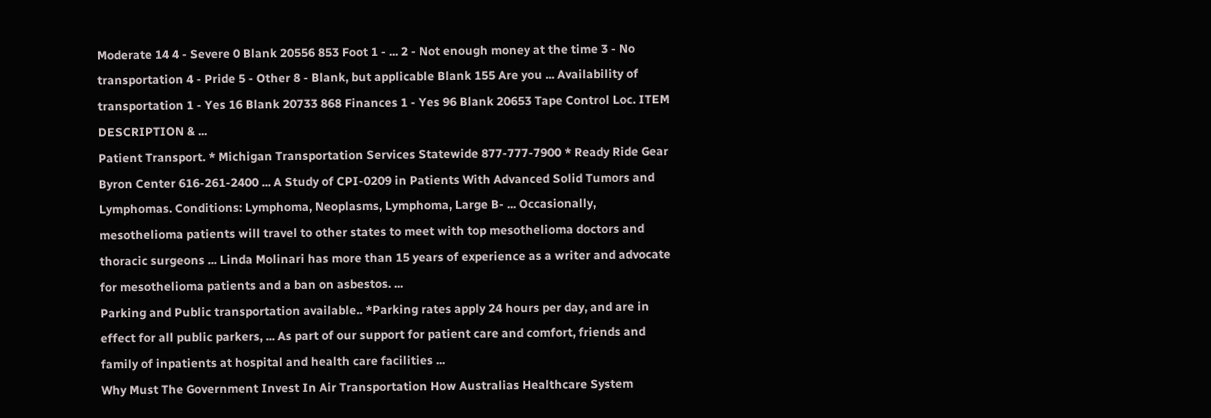Moderate 14 4 - Severe 0 Blank 20556 853 Foot 1 - ... 2 - Not enough money at the time 3 - No transportation 4 - Pride 5 - Other 8 - Blank, but applicable Blank 155 Are you ... Availability of transportation 1 - Yes 16 Blank 20733 868 Finances 1 - Yes 96 Blank 20653 Tape Control Loc. ITEM DESCRIPTION & ...
Patient Transport. * Michigan Transportation Services Statewide 877-777-7900 * Ready Ride Gear Byron Center 616-261-2400 ... A Study of CPI-0209 in Patients With Advanced Solid Tumors and Lymphomas. Conditions: Lymphoma, Neoplasms, Lymphoma, Large B- ... Occasionally, mesothelioma patients will travel to other states to meet with top mesothelioma doctors and thoracic surgeons ... Linda Molinari has more than 15 years of experience as a writer and advocate for mesothelioma patients and a ban on asbestos. ...
Parking and Public transportation available.. *Parking rates apply 24 hours per day, and are in effect for all public parkers, ... As part of our support for patient care and comfort, friends and family of inpatients at hospital and health care facilities ...
Why Must The Government Invest In Air Transportation How Australias Healthcare System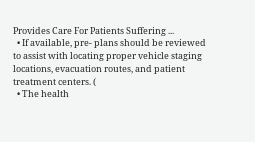Provides Care For Patients Suffering ...
  • If available, pre- plans should be reviewed to assist with locating proper vehicle staging locations, evacuation routes, and patient treatment centers. (
  • The health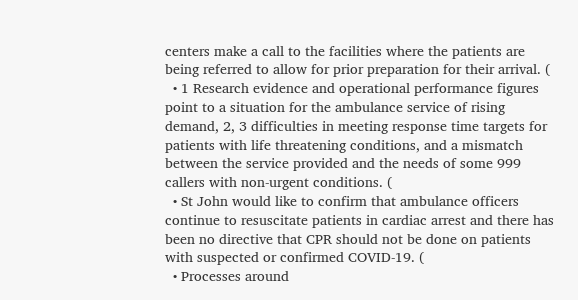centers make a call to the facilities where the patients are being referred to allow for prior preparation for their arrival. (
  • 1 Research evidence and operational performance figures point to a situation for the ambulance service of rising demand, 2, 3 difficulties in meeting response time targets for patients with life threatening conditions, and a mismatch between the service provided and the needs of some 999 callers with non-urgent conditions. (
  • St John would like to confirm that ambulance officers continue to resuscitate patients in cardiac arrest and there has been no directive that CPR should not be done on patients with suspected or confirmed COVID-19. (
  • Processes around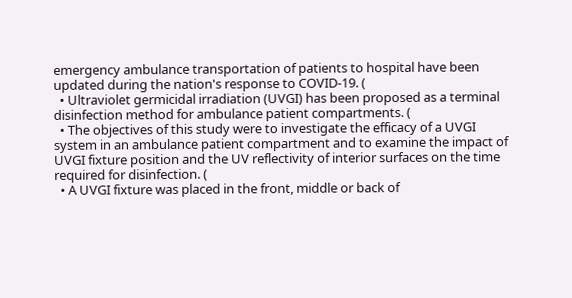emergency ambulance transportation of patients to hospital have been updated during the nation's response to COVID-19. (
  • Ultraviolet germicidal irradiation (UVGI) has been proposed as a terminal disinfection method for ambulance patient compartments. (
  • The objectives of this study were to investigate the efficacy of a UVGI system in an ambulance patient compartment and to examine the impact of UVGI fixture position and the UV reflectivity of interior surfaces on the time required for disinfection. (
  • A UVGI fixture was placed in the front, middle or back of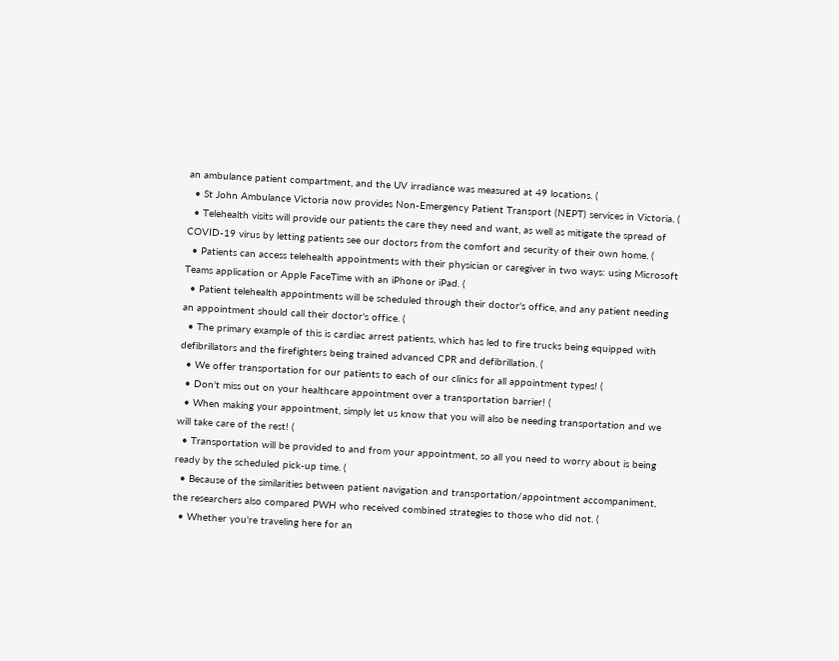an ambulance patient compartment, and the UV irradiance was measured at 49 locations. (
  • St John Ambulance Victoria now provides Non-Emergency Patient Transport (NEPT) services in Victoria. (
  • Telehealth visits will provide our patients the care they need and want, as well as mitigate the spread of COVID-19 virus by letting patients see our doctors from the comfort and security of their own home. (
  • Patients can access telehealth appointments with their physician or caregiver in two ways: using Microsoft Teams application or Apple FaceTime with an iPhone or iPad. (
  • Patient telehealth appointments will be scheduled through their doctor's office, and any patient needing an appointment should call their doctor's office. (
  • The primary example of this is cardiac arrest patients, which has led to fire trucks being equipped with defibrillators and the firefighters being trained advanced CPR and defibrillation. (
  • We offer transportation for our patients to each of our clinics for all appointment types! (
  • Don't miss out on your healthcare appointment over a transportation barrier! (
  • When making your appointment, simply let us know that you will also be needing transportation and we will take care of the rest! (
  • Transportation will be provided to and from your appointment, so all you need to worry about is being ready by the scheduled pick-up time. (
  • Because of the similarities between patient navigation and transportation/appointment accompaniment, the researchers also compared PWH who received combined strategies to those who did not. (
  • Whether you're traveling here for an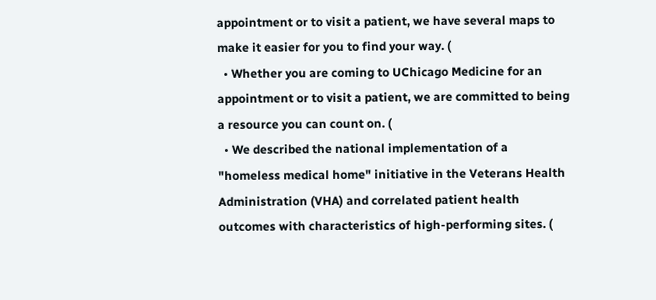appointment or to visit a patient, we have several maps to make it easier for you to find your way. (
  • Whether you are coming to UChicago Medicine for an appointment or to visit a patient, we are committed to being a resource you can count on. (
  • We described the national implementation of a "homeless medical home" initiative in the Veterans Health Administration (VHA) and correlated patient health outcomes with characteristics of high-performing sites. (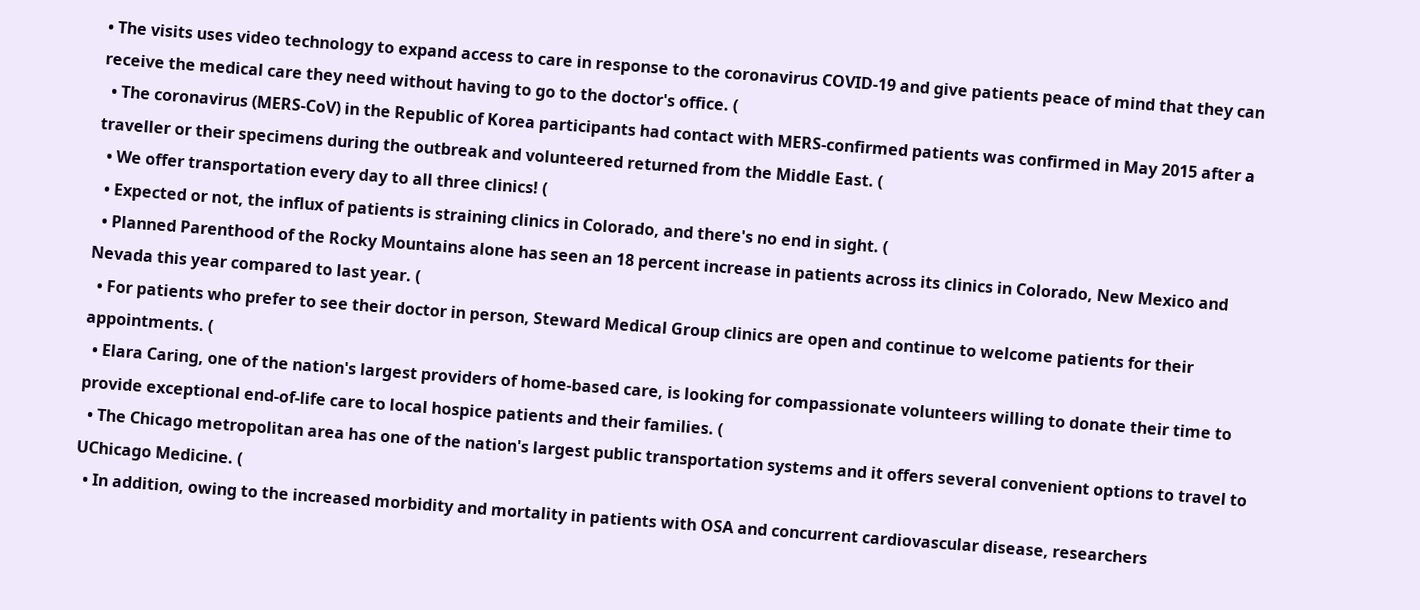• The visits uses video technology to expand access to care in response to the coronavirus COVID-19 and give patients peace of mind that they can receive the medical care they need without having to go to the doctor's office. (
  • The coronavirus (MERS-CoV) in the Republic of Korea participants had contact with MERS-confirmed patients was confirmed in May 2015 after a traveller or their specimens during the outbreak and volunteered returned from the Middle East. (
  • We offer transportation every day to all three clinics! (
  • Expected or not, the influx of patients is straining clinics in Colorado, and there's no end in sight. (
  • Planned Parenthood of the Rocky Mountains alone has seen an 18 percent increase in patients across its clinics in Colorado, New Mexico and Nevada this year compared to last year. (
  • For patients who prefer to see their doctor in person, Steward Medical Group clinics are open and continue to welcome patients for their appointments. (
  • Elara Caring, one of the nation's largest providers of home-based care, is looking for compassionate volunteers willing to donate their time to provide exceptional end-of-life care to local hospice patients and their families. (
  • The Chicago metropolitan area has one of the nation's largest public transportation systems and it offers several convenient options to travel to UChicago Medicine. (
  • In addition, owing to the increased morbidity and mortality in patients with OSA and concurrent cardiovascular disease, researchers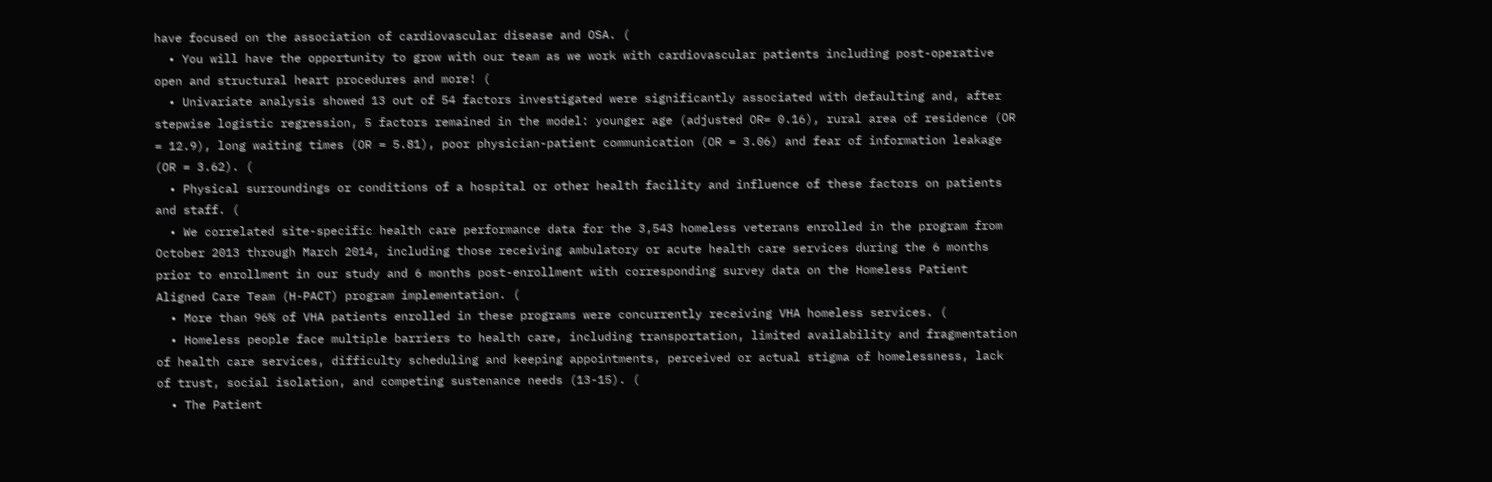have focused on the association of cardiovascular disease and OSA. (
  • You will have the opportunity to grow with our team as we work with cardiovascular patients including post-operative open and structural heart procedures and more! (
  • Univariate analysis showed 13 out of 54 factors investigated were significantly associated with defaulting and, after stepwise logistic regression, 5 factors remained in the model: younger age (adjusted OR= 0.16), rural area of residence (OR = 12.9), long waiting times (OR = 5.81), poor physician-patient communication (OR = 3.06) and fear of information leakage (OR = 3.62). (
  • Physical surroundings or conditions of a hospital or other health facility and influence of these factors on patients and staff. (
  • We correlated site-specific health care performance data for the 3,543 homeless veterans enrolled in the program from October 2013 through March 2014, including those receiving ambulatory or acute health care services during the 6 months prior to enrollment in our study and 6 months post-enrollment with corresponding survey data on the Homeless Patient Aligned Care Team (H-PACT) program implementation. (
  • More than 96% of VHA patients enrolled in these programs were concurrently receiving VHA homeless services. (
  • Homeless people face multiple barriers to health care, including transportation, limited availability and fragmentation of health care services, difficulty scheduling and keeping appointments, perceived or actual stigma of homelessness, lack of trust, social isolation, and competing sustenance needs (13-15). (
  • The Patient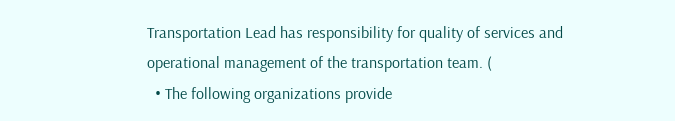Transportation Lead has responsibility for quality of services and operational management of the transportation team. (
  • The following organizations provide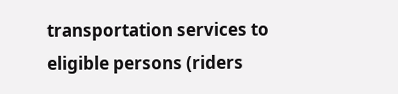transportation services to eligible persons (riders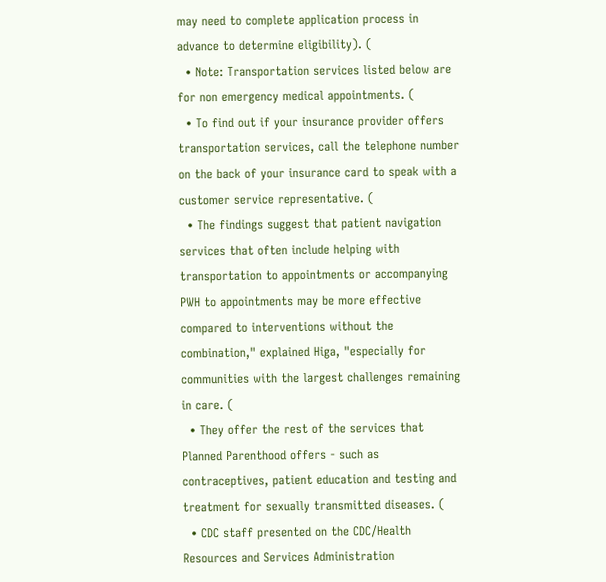may need to complete application process in advance to determine eligibility). (
  • Note: Transportation services listed below are for non emergency medical appointments. (
  • To find out if your insurance provider offers transportation services, call the telephone number on the back of your insurance card to speak with a customer service representative. (
  • The findings suggest that patient navigation services that often include helping with transportation to appointments or accompanying PWH to appointments may be more effective compared to interventions without the combination," explained Higa, "especially for communities with the largest challenges remaining in care. (
  • They offer the rest of the services that Planned Parenthood offers - such as contraceptives, patient education and testing and treatment for sexually transmitted diseases. (
  • CDC staff presented on the CDC/Health Resources and Services Administration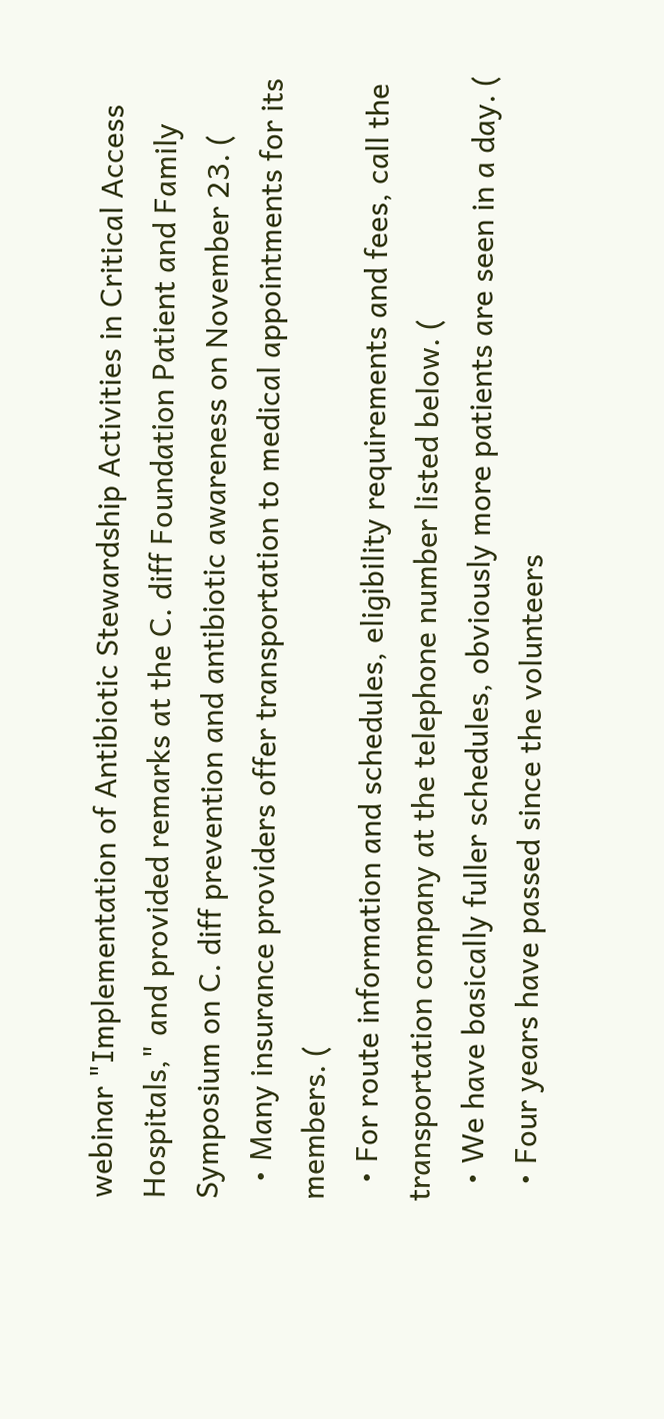webinar "Implementation of Antibiotic Stewardship Activities in Critical Access Hospitals," and provided remarks at the C. diff Foundation Patient and Family Symposium on C. diff prevention and antibiotic awareness on November 23. (
  • Many insurance providers offer transportation to medical appointments for its members. (
  • For route information and schedules, eligibility requirements and fees, call the transportation company at the telephone number listed below. (
  • We have basically fuller schedules, obviously more patients are seen in a day. (
  • Four years have passed since the volunteers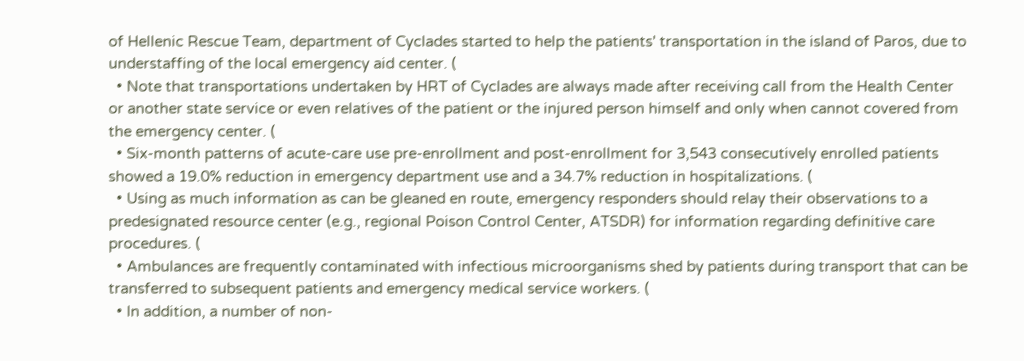of Hellenic Rescue Team, department of Cyclades started to help the patients' transportation in the island of Paros, due to understaffing of the local emergency aid center. (
  • Note that transportations undertaken by HRT of Cyclades are always made after receiving call from the Health Center or another state service or even relatives of the patient or the injured person himself and only when cannot covered from the emergency center. (
  • Six-month patterns of acute-care use pre-enrollment and post-enrollment for 3,543 consecutively enrolled patients showed a 19.0% reduction in emergency department use and a 34.7% reduction in hospitalizations. (
  • Using as much information as can be gleaned en route, emergency responders should relay their observations to a predesignated resource center (e.g., regional Poison Control Center, ATSDR) for information regarding definitive care procedures. (
  • Ambulances are frequently contaminated with infectious microorganisms shed by patients during transport that can be transferred to subsequent patients and emergency medical service workers. (
  • In addition, a number of non-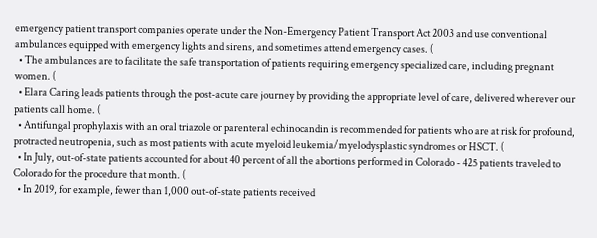emergency patient transport companies operate under the Non-Emergency Patient Transport Act 2003 and use conventional ambulances equipped with emergency lights and sirens, and sometimes attend emergency cases. (
  • The ambulances are to facilitate the safe transportation of patients requiring emergency specialized care, including pregnant women. (
  • Elara Caring leads patients through the post-acute care journey by providing the appropriate level of care, delivered wherever our patients call home. (
  • Antifungal prophylaxis with an oral triazole or parenteral echinocandin is recommended for patients who are at risk for profound, protracted neutropenia, such as most patients with acute myeloid leukemia/myelodysplastic syndromes or HSCT. (
  • In July, out-of-state patients accounted for about 40 percent of all the abortions performed in Colorado - 425 patients traveled to Colorado for the procedure that month. (
  • In 2019, for example, fewer than 1,000 out-of-state patients received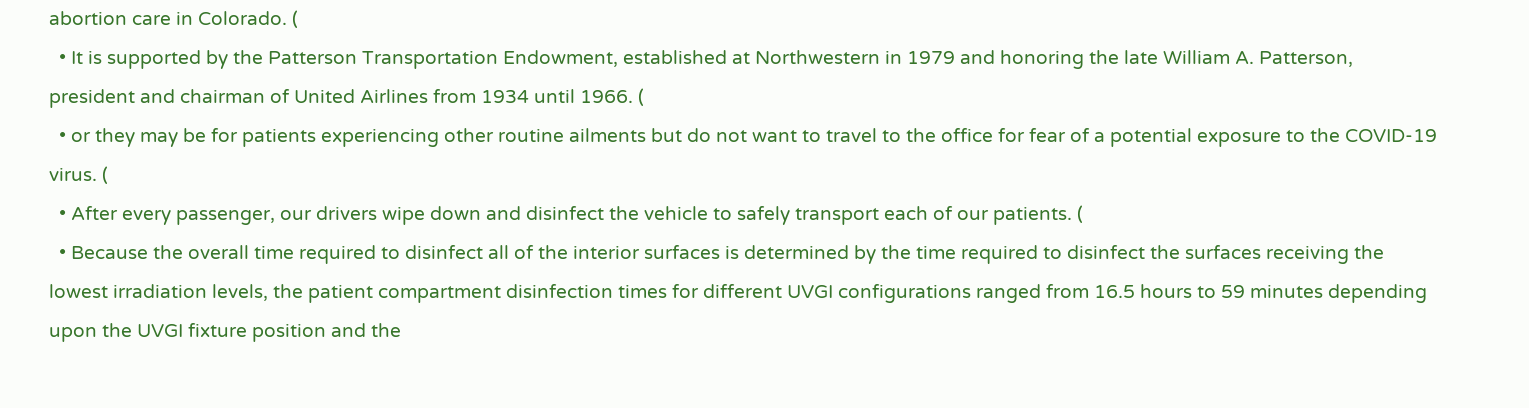abortion care in Colorado. (
  • It is supported by the Patterson Transportation Endowment, established at Northwestern in 1979 and honoring the late William A. Patterson, president and chairman of United Airlines from 1934 until 1966. (
  • or they may be for patients experiencing other routine ailments but do not want to travel to the office for fear of a potential exposure to the COVID-19 virus. (
  • After every passenger, our drivers wipe down and disinfect the vehicle to safely transport each of our patients. (
  • Because the overall time required to disinfect all of the interior surfaces is determined by the time required to disinfect the surfaces receiving the lowest irradiation levels, the patient compartment disinfection times for different UVGI configurations ranged from 16.5 hours to 59 minutes depending upon the UVGI fixture position and the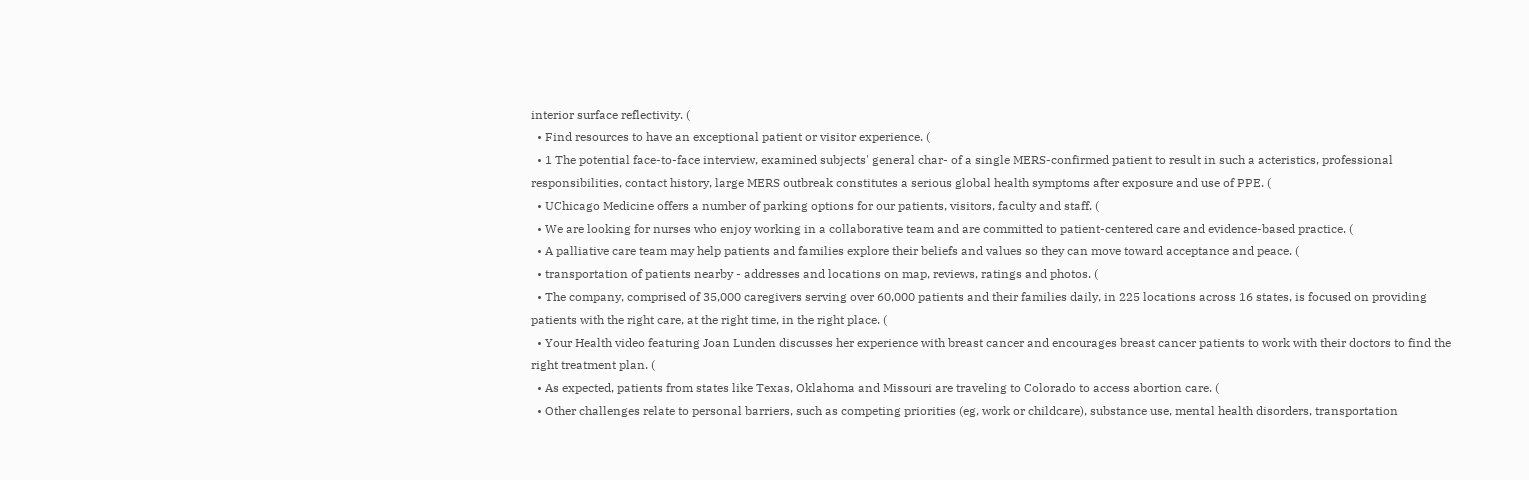interior surface reflectivity. (
  • Find resources to have an exceptional patient or visitor experience. (
  • 1 The potential face-to-face interview, examined subjects' general char- of a single MERS-confirmed patient to result in such a acteristics, professional responsibilities, contact history, large MERS outbreak constitutes a serious global health symptoms after exposure and use of PPE. (
  • UChicago Medicine offers a number of parking options for our patients, visitors, faculty and staff. (
  • We are looking for nurses who enjoy working in a collaborative team and are committed to patient-centered care and evidence-based practice. (
  • A palliative care team may help patients and families explore their beliefs and values so they can move toward acceptance and peace. (
  • transportation of patients nearby - addresses and locations on map, reviews, ratings and photos. (
  • The company, comprised of 35,000 caregivers serving over 60,000 patients and their families daily, in 225 locations across 16 states, is focused on providing patients with the right care, at the right time, in the right place. (
  • Your Health video featuring Joan Lunden discusses her experience with breast cancer and encourages breast cancer patients to work with their doctors to find the right treatment plan. (
  • As expected, patients from states like Texas, Oklahoma and Missouri are traveling to Colorado to access abortion care. (
  • Other challenges relate to personal barriers, such as competing priorities (eg, work or childcare), substance use, mental health disorders, transportation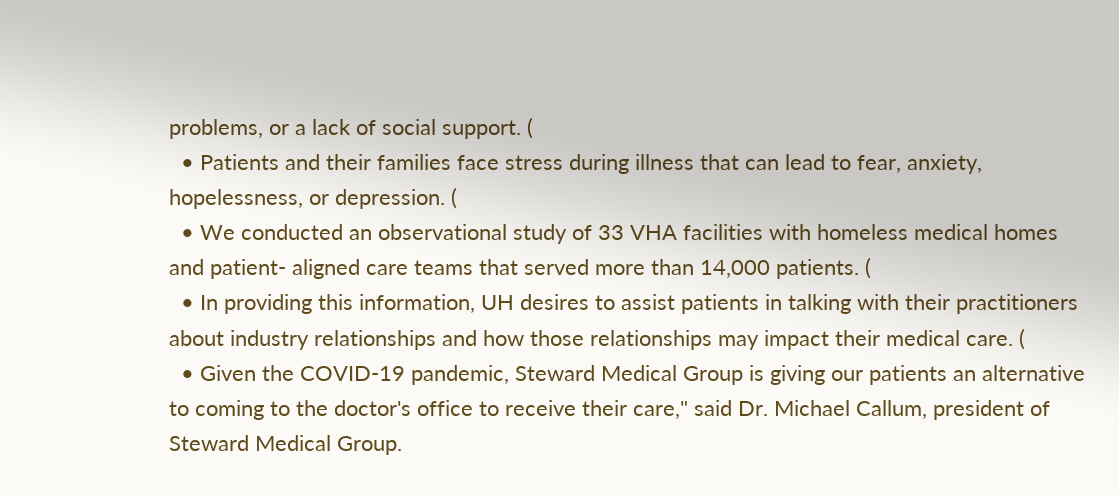problems, or a lack of social support. (
  • Patients and their families face stress during illness that can lead to fear, anxiety, hopelessness, or depression. (
  • We conducted an observational study of 33 VHA facilities with homeless medical homes and patient- aligned care teams that served more than 14,000 patients. (
  • In providing this information, UH desires to assist patients in talking with their practitioners about industry relationships and how those relationships may impact their medical care. (
  • Given the COVID-19 pandemic, Steward Medical Group is giving our patients an alternative to coming to the doctor's office to receive their care," said Dr. Michael Callum, president of Steward Medical Group.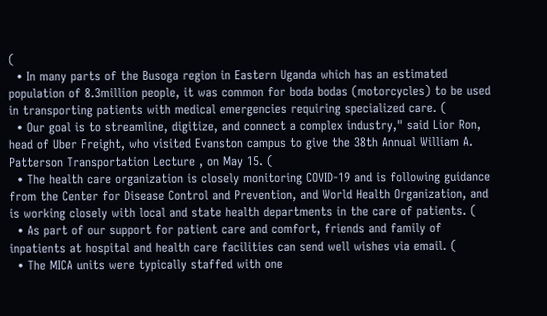(
  • In many parts of the Busoga region in Eastern Uganda which has an estimated population of 8.3million people, it was common for boda bodas (motorcycles) to be used in transporting patients with medical emergencies requiring specialized care. (
  • Our goal is to streamline, digitize, and connect a complex industry," said Lior Ron, head of Uber Freight, who visited Evanston campus to give the 38th Annual William A. Patterson Transportation Lecture , on May 15. (
  • The health care organization is closely monitoring COVID-19 and is following guidance from the Center for Disease Control and Prevention, and World Health Organization, and is working closely with local and state health departments in the care of patients. (
  • As part of our support for patient care and comfort, friends and family of inpatients at hospital and health care facilities can send well wishes via email. (
  • The MICA units were typically staffed with one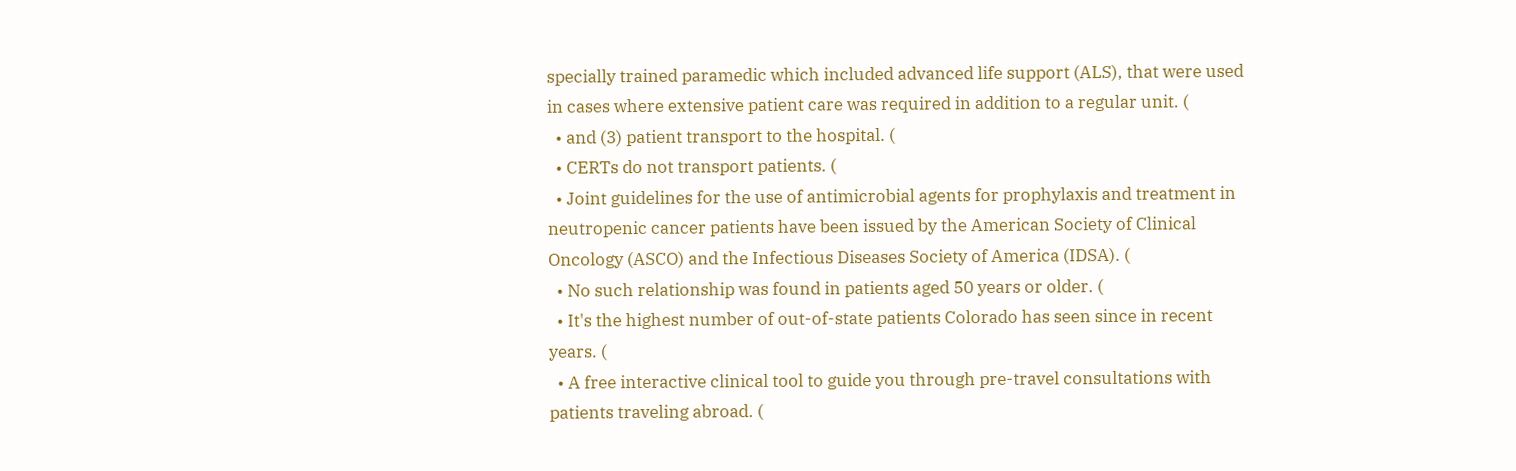specially trained paramedic which included advanced life support (ALS), that were used in cases where extensive patient care was required in addition to a regular unit. (
  • and (3) patient transport to the hospital. (
  • CERTs do not transport patients. (
  • Joint guidelines for the use of antimicrobial agents for prophylaxis and treatment in neutropenic cancer patients have been issued by the American Society of Clinical Oncology (ASCO) and the Infectious Diseases Society of America (IDSA). (
  • No such relationship was found in patients aged 50 years or older. (
  • It's the highest number of out-of-state patients Colorado has seen since in recent years. (
  • A free interactive clinical tool to guide you through pre-travel consultations with patients traveling abroad. (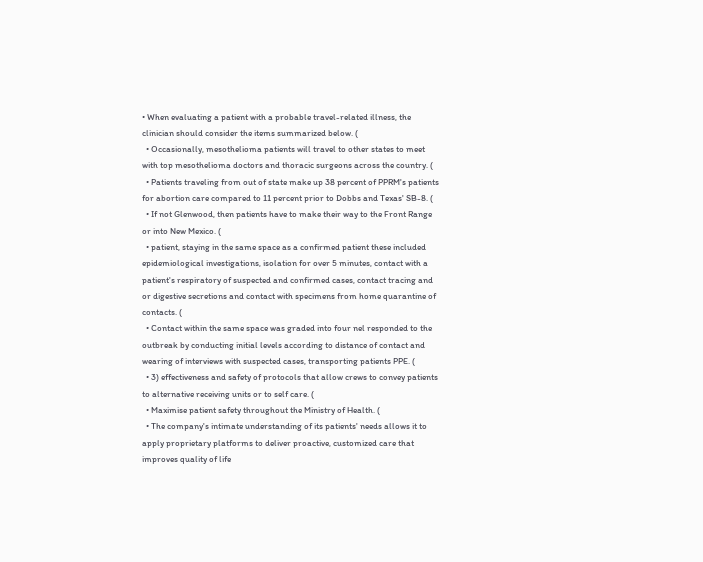• When evaluating a patient with a probable travel-related illness, the clinician should consider the items summarized below. (
  • Occasionally, mesothelioma patients will travel to other states to meet with top mesothelioma doctors and thoracic surgeons across the country. (
  • Patients traveling from out of state make up 38 percent of PPRM's patients for abortion care compared to 11 percent prior to Dobbs and Texas' SB-8. (
  • If not Glenwood, then patients have to make their way to the Front Range or into New Mexico. (
  • patient, staying in the same space as a confirmed patient these included epidemiological investigations, isolation for over 5 minutes, contact with a patient's respiratory of suspected and confirmed cases, contact tracing and or digestive secretions and contact with specimens from home quarantine of contacts. (
  • Contact within the same space was graded into four nel responded to the outbreak by conducting initial levels according to distance of contact and wearing of interviews with suspected cases, transporting patients PPE. (
  • 3) effectiveness and safety of protocols that allow crews to convey patients to alternative receiving units or to self care. (
  • Maximise patient safety throughout the Ministry of Health. (
  • The company's intimate understanding of its patients' needs allows it to apply proprietary platforms to deliver proactive, customized care that improves quality of life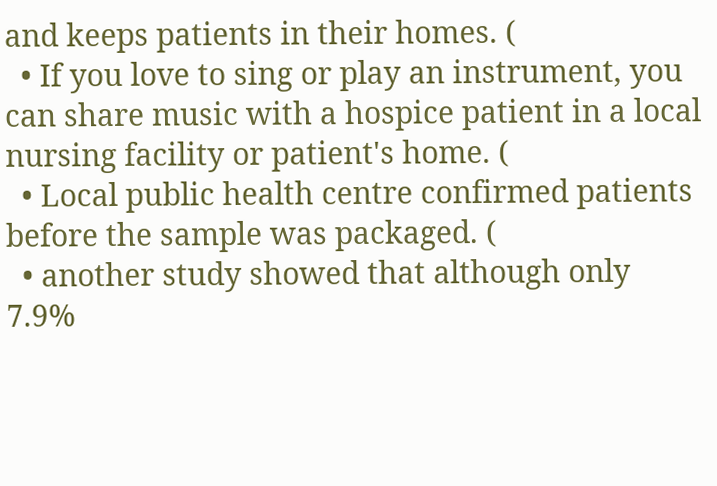and keeps patients in their homes. (
  • If you love to sing or play an instrument, you can share music with a hospice patient in a local nursing facility or patient's home. (
  • Local public health centre confirmed patients before the sample was packaged. (
  • another study showed that although only 7.9%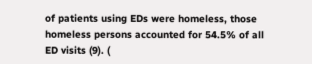of patients using EDs were homeless, those homeless persons accounted for 54.5% of all ED visits (9). (